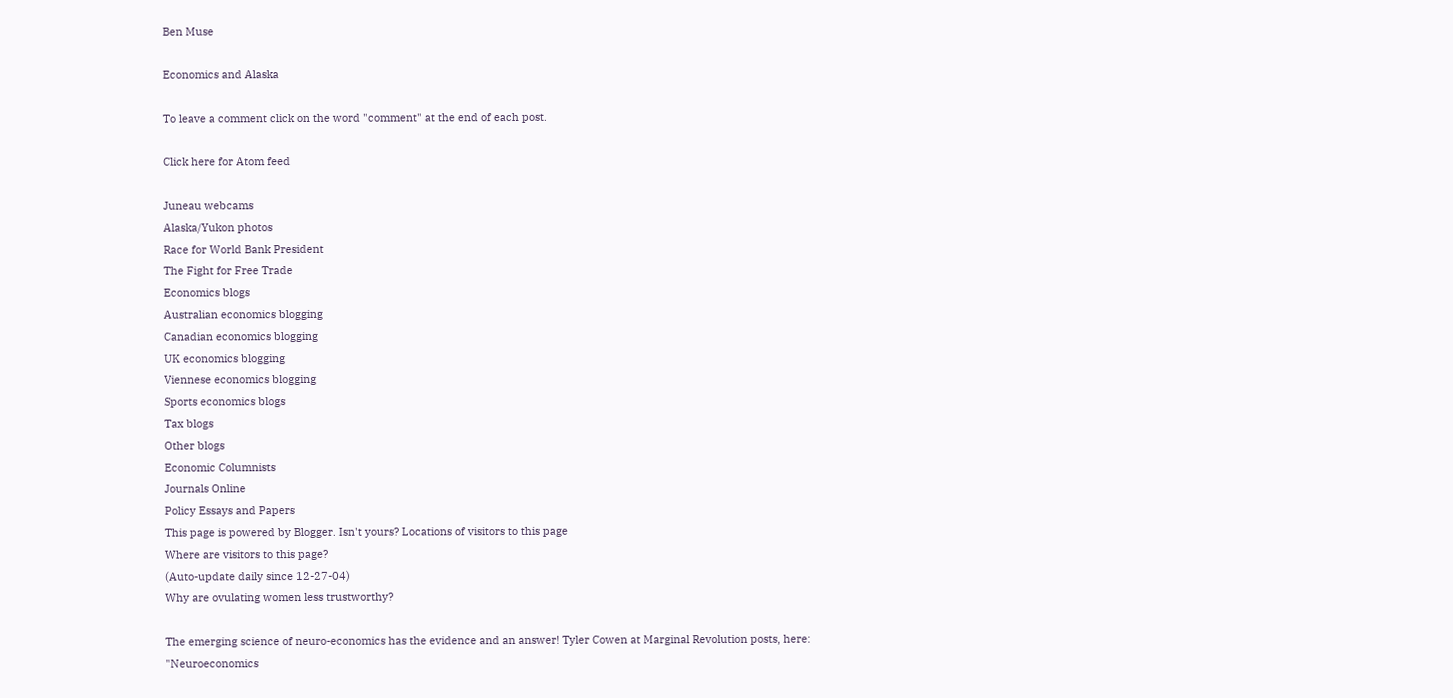Ben Muse

Economics and Alaska

To leave a comment click on the word "comment" at the end of each post.

Click here for Atom feed

Juneau webcams
Alaska/Yukon photos
Race for World Bank President
The Fight for Free Trade
Economics blogs
Australian economics blogging
Canadian economics blogging
UK economics blogging
Viennese economics blogging
Sports economics blogs
Tax blogs
Other blogs
Economic Columnists
Journals Online
Policy Essays and Papers
This page is powered by Blogger. Isn't yours? Locations of visitors to this page
Where are visitors to this page?
(Auto-update daily since 12-27-04)
Why are ovulating women less trustworthy?

The emerging science of neuro-economics has the evidence and an answer! Tyler Cowen at Marginal Revolution posts, here: "Neuroeconomics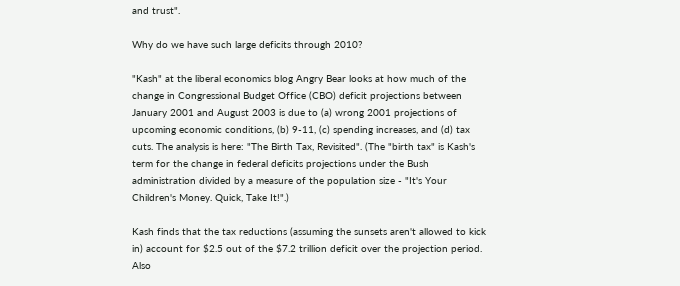and trust".

Why do we have such large deficits through 2010?

"Kash" at the liberal economics blog Angry Bear looks at how much of the change in Congressional Budget Office (CBO) deficit projections between January 2001 and August 2003 is due to (a) wrong 2001 projections of upcoming economic conditions, (b) 9-11, (c) spending increases, and (d) tax cuts. The analysis is here: "The Birth Tax, Revisited". (The "birth tax" is Kash's term for the change in federal deficits projections under the Bush administration divided by a measure of the population size - "It's Your Children's Money. Quick, Take It!".)

Kash finds that the tax reductions (assuming the sunsets aren't allowed to kick in) account for $2.5 out of the $7.2 trillion deficit over the projection period. Also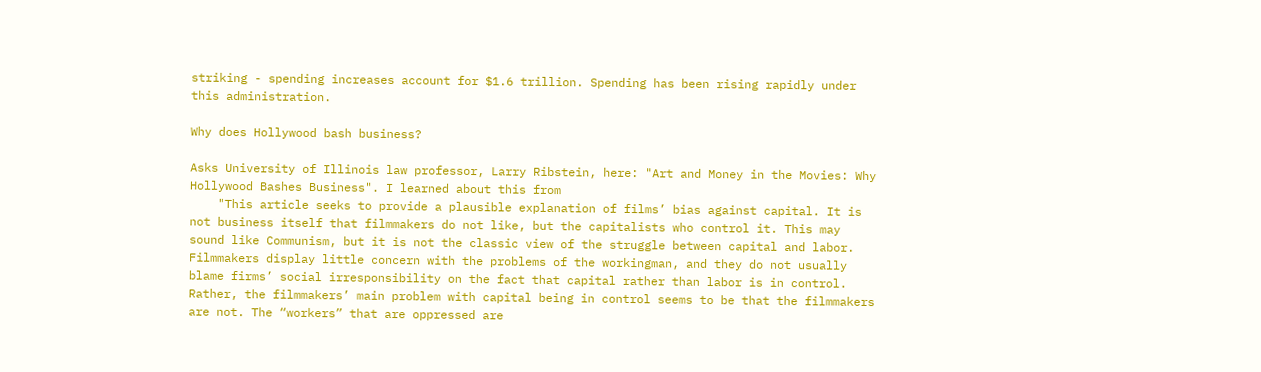striking - spending increases account for $1.6 trillion. Spending has been rising rapidly under this administration.

Why does Hollywood bash business?

Asks University of Illinois law professor, Larry Ribstein, here: "Art and Money in the Movies: Why Hollywood Bashes Business". I learned about this from
    "This article seeks to provide a plausible explanation of films’ bias against capital. It is not business itself that filmmakers do not like, but the capitalists who control it. This may sound like Communism, but it is not the classic view of the struggle between capital and labor. Filmmakers display little concern with the problems of the workingman, and they do not usually blame firms’ social irresponsibility on the fact that capital rather than labor is in control. Rather, the filmmakers’ main problem with capital being in control seems to be that the filmmakers are not. The “workers” that are oppressed are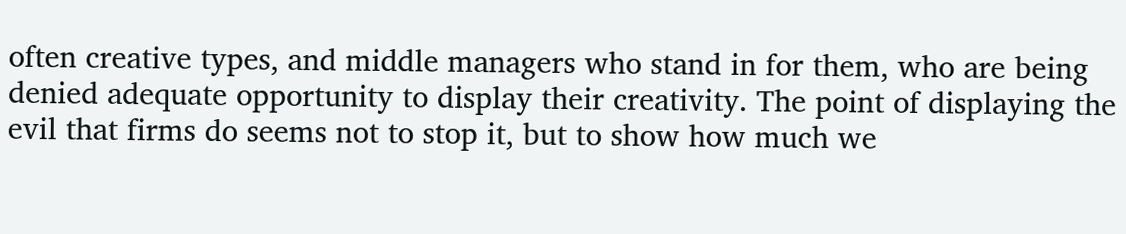often creative types, and middle managers who stand in for them, who are being denied adequate opportunity to display their creativity. The point of displaying the evil that firms do seems not to stop it, but to show how much we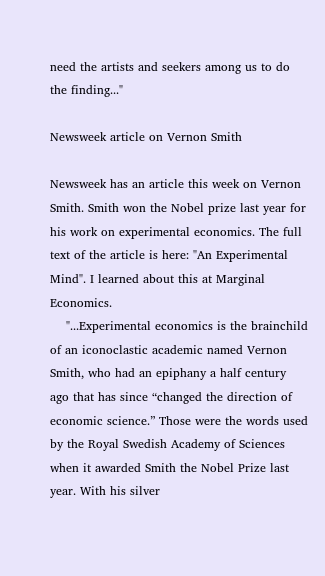need the artists and seekers among us to do the finding..."

Newsweek article on Vernon Smith

Newsweek has an article this week on Vernon Smith. Smith won the Nobel prize last year for his work on experimental economics. The full text of the article is here: "An Experimental Mind". I learned about this at Marginal Economics.
    "...Experimental economics is the brainchild of an iconoclastic academic named Vernon Smith, who had an epiphany a half century ago that has since “changed the direction of economic science.” Those were the words used by the Royal Swedish Academy of Sciences when it awarded Smith the Nobel Prize last year. With his silver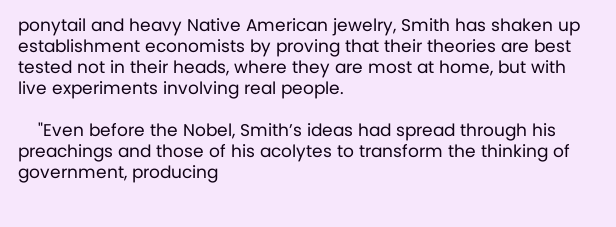ponytail and heavy Native American jewelry, Smith has shaken up establishment economists by proving that their theories are best tested not in their heads, where they are most at home, but with live experiments involving real people.

    "Even before the Nobel, Smith’s ideas had spread through his preachings and those of his acolytes to transform the thinking of government, producing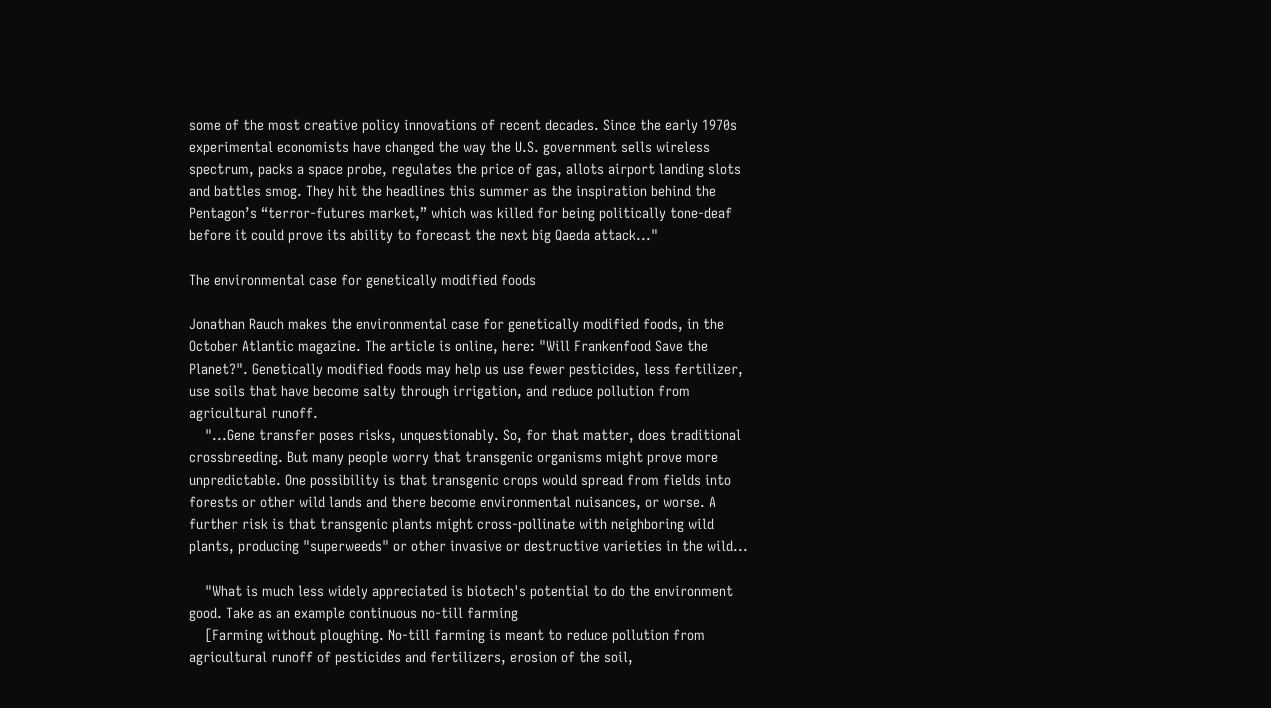some of the most creative policy innovations of recent decades. Since the early 1970s experimental economists have changed the way the U.S. government sells wireless spectrum, packs a space probe, regulates the price of gas, allots airport landing slots and battles smog. They hit the headlines this summer as the inspiration behind the Pentagon’s “terror-futures market,” which was killed for being politically tone-deaf before it could prove its ability to forecast the next big Qaeda attack..."

The environmental case for genetically modified foods

Jonathan Rauch makes the environmental case for genetically modified foods, in the October Atlantic magazine. The article is online, here: "Will Frankenfood Save the Planet?". Genetically modified foods may help us use fewer pesticides, less fertilizer, use soils that have become salty through irrigation, and reduce pollution from agricultural runoff.
    "...Gene transfer poses risks, unquestionably. So, for that matter, does traditional crossbreeding. But many people worry that transgenic organisms might prove more unpredictable. One possibility is that transgenic crops would spread from fields into forests or other wild lands and there become environmental nuisances, or worse. A further risk is that transgenic plants might cross-pollinate with neighboring wild plants, producing "superweeds" or other invasive or destructive varieties in the wild...

    "What is much less widely appreciated is biotech's potential to do the environment good. Take as an example continuous no-till farming
    [Farming without ploughing. No-till farming is meant to reduce pollution from agricultural runoff of pesticides and fertilizers, erosion of the soil,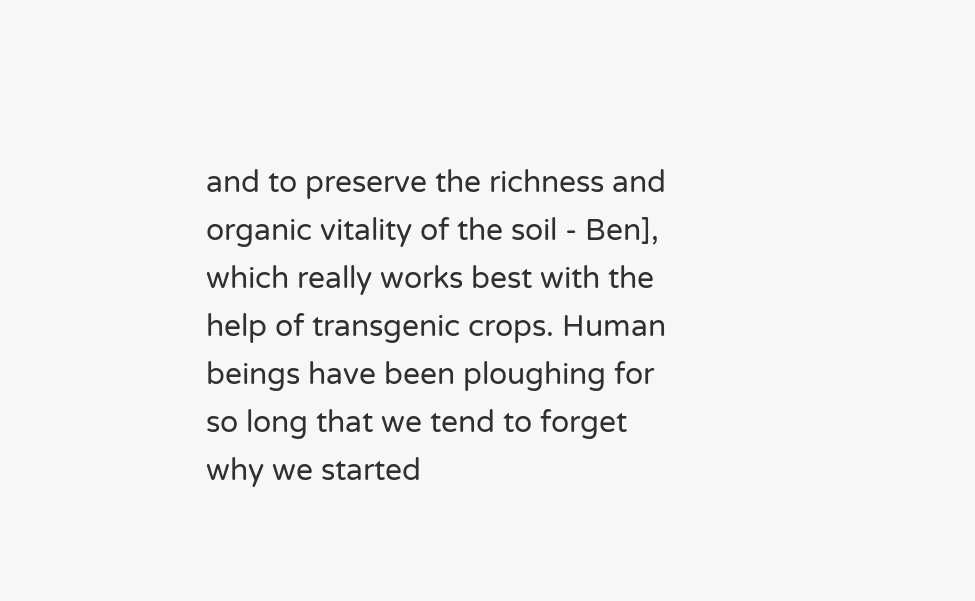and to preserve the richness and organic vitality of the soil - Ben], which really works best with the help of transgenic crops. Human beings have been ploughing for so long that we tend to forget why we started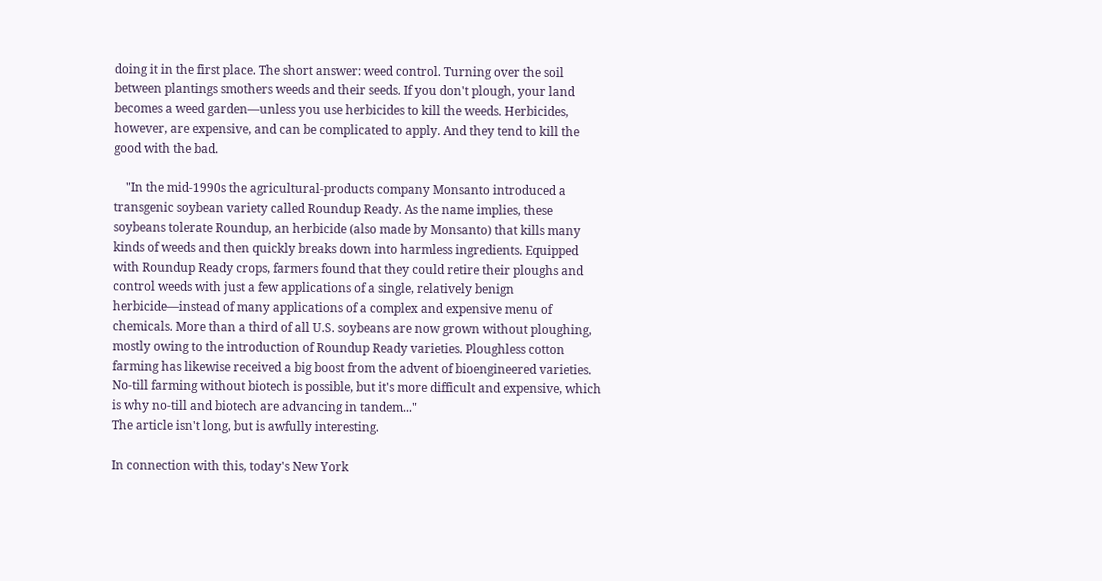doing it in the first place. The short answer: weed control. Turning over the soil between plantings smothers weeds and their seeds. If you don't plough, your land becomes a weed garden—unless you use herbicides to kill the weeds. Herbicides, however, are expensive, and can be complicated to apply. And they tend to kill the good with the bad.

    "In the mid-1990s the agricultural-products company Monsanto introduced a transgenic soybean variety called Roundup Ready. As the name implies, these soybeans tolerate Roundup, an herbicide (also made by Monsanto) that kills many kinds of weeds and then quickly breaks down into harmless ingredients. Equipped with Roundup Ready crops, farmers found that they could retire their ploughs and control weeds with just a few applications of a single, relatively benign herbicide—instead of many applications of a complex and expensive menu of chemicals. More than a third of all U.S. soybeans are now grown without ploughing, mostly owing to the introduction of Roundup Ready varieties. Ploughless cotton farming has likewise received a big boost from the advent of bioengineered varieties. No-till farming without biotech is possible, but it's more difficult and expensive, which is why no-till and biotech are advancing in tandem..."
The article isn't long, but is awfully interesting.

In connection with this, today's New York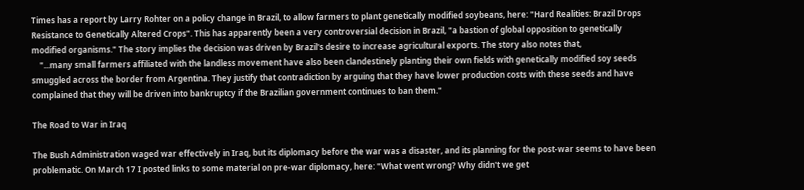Times has a report by Larry Rohter on a policy change in Brazil, to allow farmers to plant genetically modified soybeans, here: "Hard Realities: Brazil Drops Resistance to Genetically Altered Crops". This has apparently been a very controversial decision in Brazil, "a bastion of global opposition to genetically modified organisms." The story implies the decision was driven by Brazil's desire to increase agricultural exports. The story also notes that,
    "...many small farmers affiliated with the landless movement have also been clandestinely planting their own fields with genetically modified soy seeds smuggled across the border from Argentina. They justify that contradiction by arguing that they have lower production costs with these seeds and have complained that they will be driven into bankruptcy if the Brazilian government continues to ban them."

The Road to War in Iraq

The Bush Administration waged war effectively in Iraq, but its diplomacy before the war was a disaster, and its planning for the post-war seems to have been problematic. On March 17 I posted links to some material on pre-war diplomacy, here: "What went wrong? Why didn't we get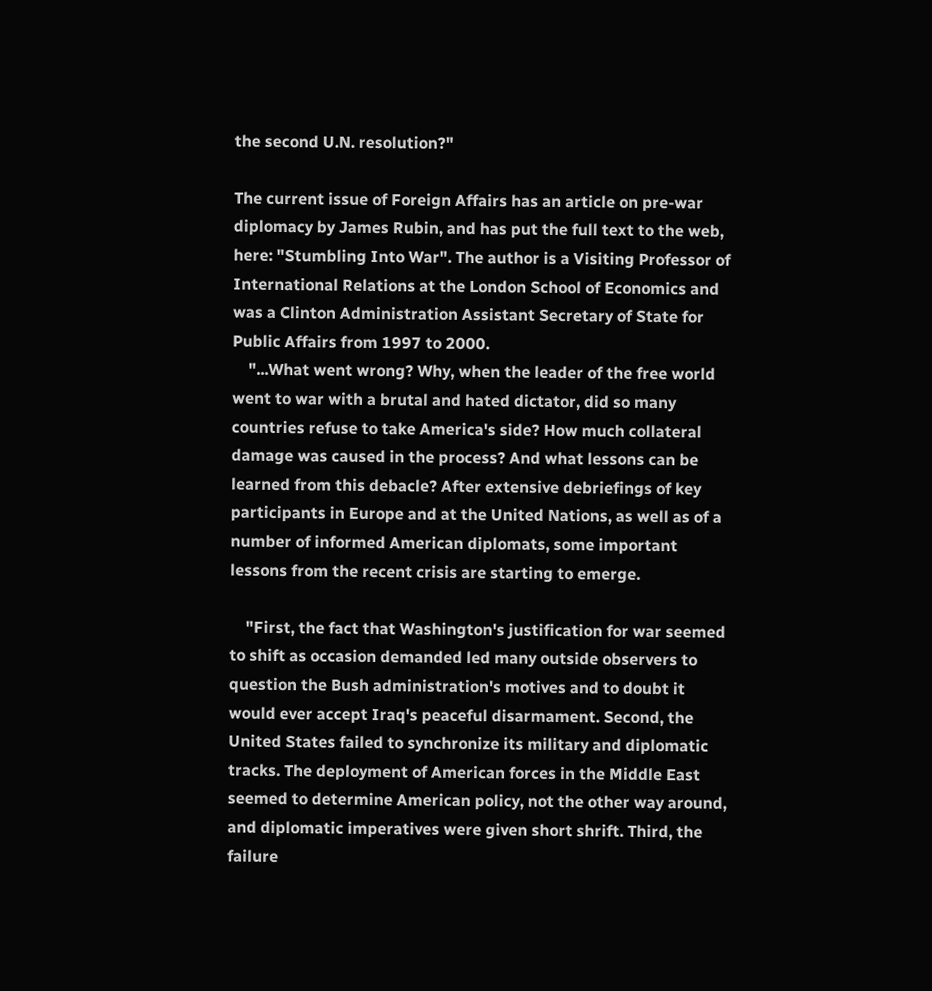the second U.N. resolution?"

The current issue of Foreign Affairs has an article on pre-war diplomacy by James Rubin, and has put the full text to the web, here: "Stumbling Into War". The author is a Visiting Professor of International Relations at the London School of Economics and was a Clinton Administration Assistant Secretary of State for Public Affairs from 1997 to 2000.
    "...What went wrong? Why, when the leader of the free world went to war with a brutal and hated dictator, did so many countries refuse to take America's side? How much collateral damage was caused in the process? And what lessons can be learned from this debacle? After extensive debriefings of key participants in Europe and at the United Nations, as well as of a number of informed American diplomats, some important lessons from the recent crisis are starting to emerge.

    "First, the fact that Washington's justification for war seemed to shift as occasion demanded led many outside observers to question the Bush administration's motives and to doubt it would ever accept Iraq's peaceful disarmament. Second, the United States failed to synchronize its military and diplomatic tracks. The deployment of American forces in the Middle East seemed to determine American policy, not the other way around, and diplomatic imperatives were given short shrift. Third, the failure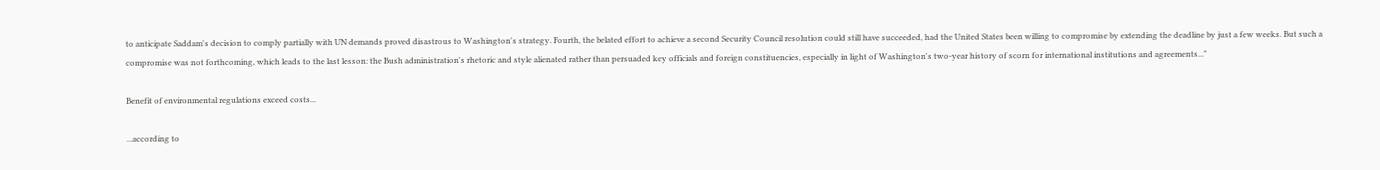to anticipate Saddam's decision to comply partially with UN demands proved disastrous to Washington's strategy. Fourth, the belated effort to achieve a second Security Council resolution could still have succeeded, had the United States been willing to compromise by extending the deadline by just a few weeks. But such a compromise was not forthcoming, which leads to the last lesson: the Bush administration's rhetoric and style alienated rather than persuaded key officials and foreign constituencies, especially in light of Washington's two-year history of scorn for international institutions and agreements..."

Benefit of environmental regulations exceed costs...

...according to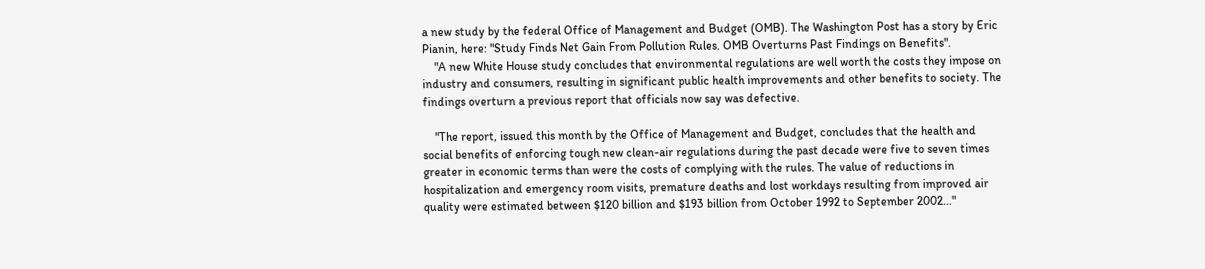a new study by the federal Office of Management and Budget (OMB). The Washington Post has a story by Eric Pianin, here: "Study Finds Net Gain From Pollution Rules. OMB Overturns Past Findings on Benefits".
    "A new White House study concludes that environmental regulations are well worth the costs they impose on industry and consumers, resulting in significant public health improvements and other benefits to society. The findings overturn a previous report that officials now say was defective.

    "The report, issued this month by the Office of Management and Budget, concludes that the health and social benefits of enforcing tough new clean-air regulations during the past decade were five to seven times greater in economic terms than were the costs of complying with the rules. The value of reductions in hospitalization and emergency room visits, premature deaths and lost workdays resulting from improved air quality were estimated between $120 billion and $193 billion from October 1992 to September 2002..."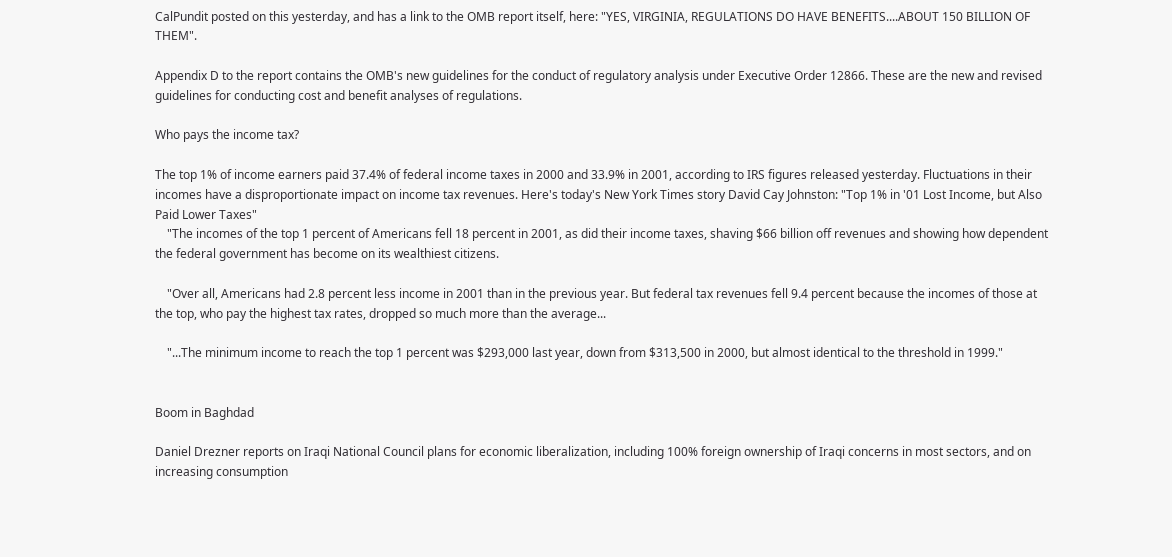CalPundit posted on this yesterday, and has a link to the OMB report itself, here: "YES, VIRGINIA, REGULATIONS DO HAVE BENEFITS....ABOUT 150 BILLION OF THEM".

Appendix D to the report contains the OMB's new guidelines for the conduct of regulatory analysis under Executive Order 12866. These are the new and revised guidelines for conducting cost and benefit analyses of regulations.

Who pays the income tax?

The top 1% of income earners paid 37.4% of federal income taxes in 2000 and 33.9% in 2001, according to IRS figures released yesterday. Fluctuations in their incomes have a disproportionate impact on income tax revenues. Here's today's New York Times story David Cay Johnston: "Top 1% in '01 Lost Income, but Also Paid Lower Taxes"
    "The incomes of the top 1 percent of Americans fell 18 percent in 2001, as did their income taxes, shaving $66 billion off revenues and showing how dependent the federal government has become on its wealthiest citizens.

    "Over all, Americans had 2.8 percent less income in 2001 than in the previous year. But federal tax revenues fell 9.4 percent because the incomes of those at the top, who pay the highest tax rates, dropped so much more than the average...

    "...The minimum income to reach the top 1 percent was $293,000 last year, down from $313,500 in 2000, but almost identical to the threshold in 1999."


Boom in Baghdad

Daniel Drezner reports on Iraqi National Council plans for economic liberalization, including 100% foreign ownership of Iraqi concerns in most sectors, and on increasing consumption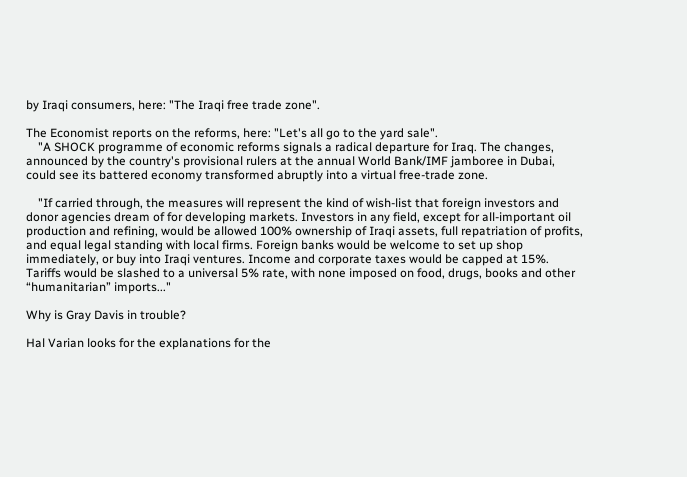by Iraqi consumers, here: "The Iraqi free trade zone".

The Economist reports on the reforms, here: "Let's all go to the yard sale".
    "A SHOCK programme of economic reforms signals a radical departure for Iraq. The changes, announced by the country's provisional rulers at the annual World Bank/IMF jamboree in Dubai, could see its battered economy transformed abruptly into a virtual free-trade zone.

    "If carried through, the measures will represent the kind of wish-list that foreign investors and donor agencies dream of for developing markets. Investors in any field, except for all-important oil production and refining, would be allowed 100% ownership of Iraqi assets, full repatriation of profits, and equal legal standing with local firms. Foreign banks would be welcome to set up shop immediately, or buy into Iraqi ventures. Income and corporate taxes would be capped at 15%. Tariffs would be slashed to a universal 5% rate, with none imposed on food, drugs, books and other “humanitarian” imports..."

Why is Gray Davis in trouble?

Hal Varian looks for the explanations for the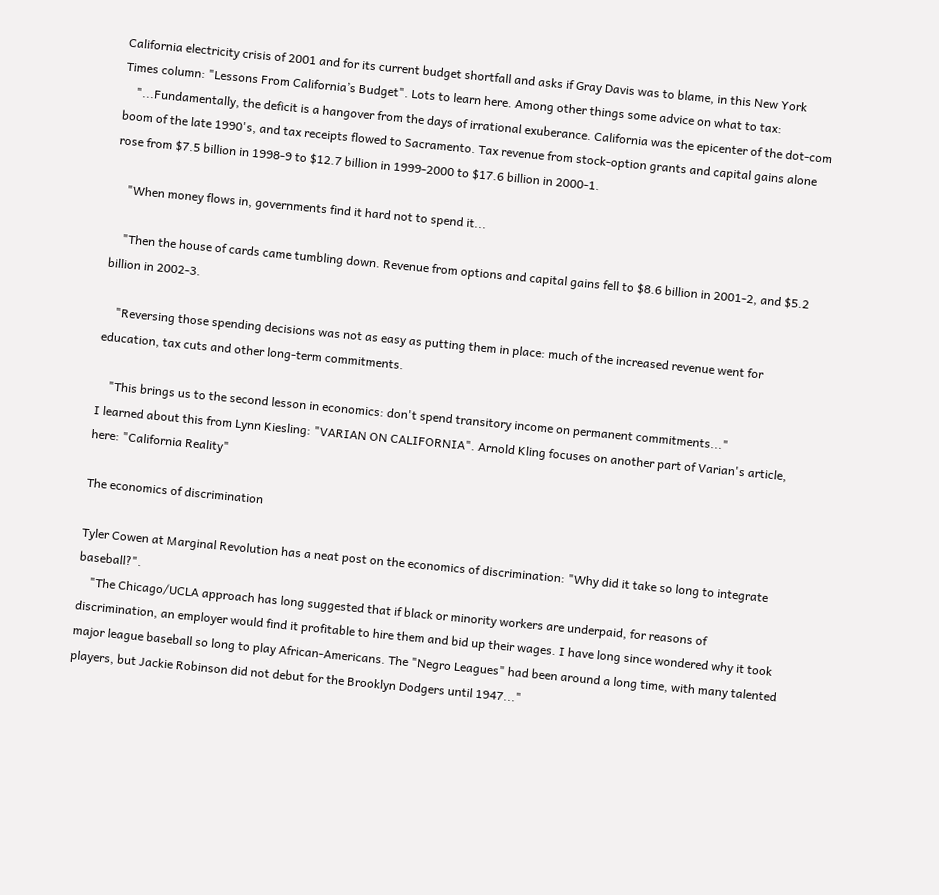California electricity crisis of 2001 and for its current budget shortfall and asks if Gray Davis was to blame, in this New York Times column: "Lessons From California’s Budget". Lots to learn here. Among other things some advice on what to tax:
    "...Fundamentally, the deficit is a hangover from the days of irrational exuberance. California was the epicenter of the dot-com boom of the late 1990's, and tax receipts flowed to Sacramento. Tax revenue from stock-option grants and capital gains alone rose from $7.5 billion in 1998-9 to $12.7 billion in 1999-2000 to $17.6 billion in 2000-1.

    "When money flows in, governments find it hard not to spend it...

    "Then the house of cards came tumbling down. Revenue from options and capital gains fell to $8.6 billion in 2001-2, and $5.2 billion in 2002-3.

    "Reversing those spending decisions was not as easy as putting them in place: much of the increased revenue went for education, tax cuts and other long-term commitments.

    "This brings us to the second lesson in economics: don't spend transitory income on permanent commitments..."
I learned about this from Lynn Kiesling: "VARIAN ON CALIFORNIA". Arnold Kling focuses on another part of Varian's article, here: "California Reality"

The economics of discrimination

Tyler Cowen at Marginal Revolution has a neat post on the economics of discrimination: "Why did it take so long to integrate baseball?".
    "The Chicago/UCLA approach has long suggested that if black or minority workers are underpaid, for reasons of discrimination, an employer would find it profitable to hire them and bid up their wages. I have long since wondered why it took major league baseball so long to play African-Americans. The "Negro Leagues" had been around a long time, with many talented players, but Jackie Robinson did not debut for the Brooklyn Dodgers until 1947..."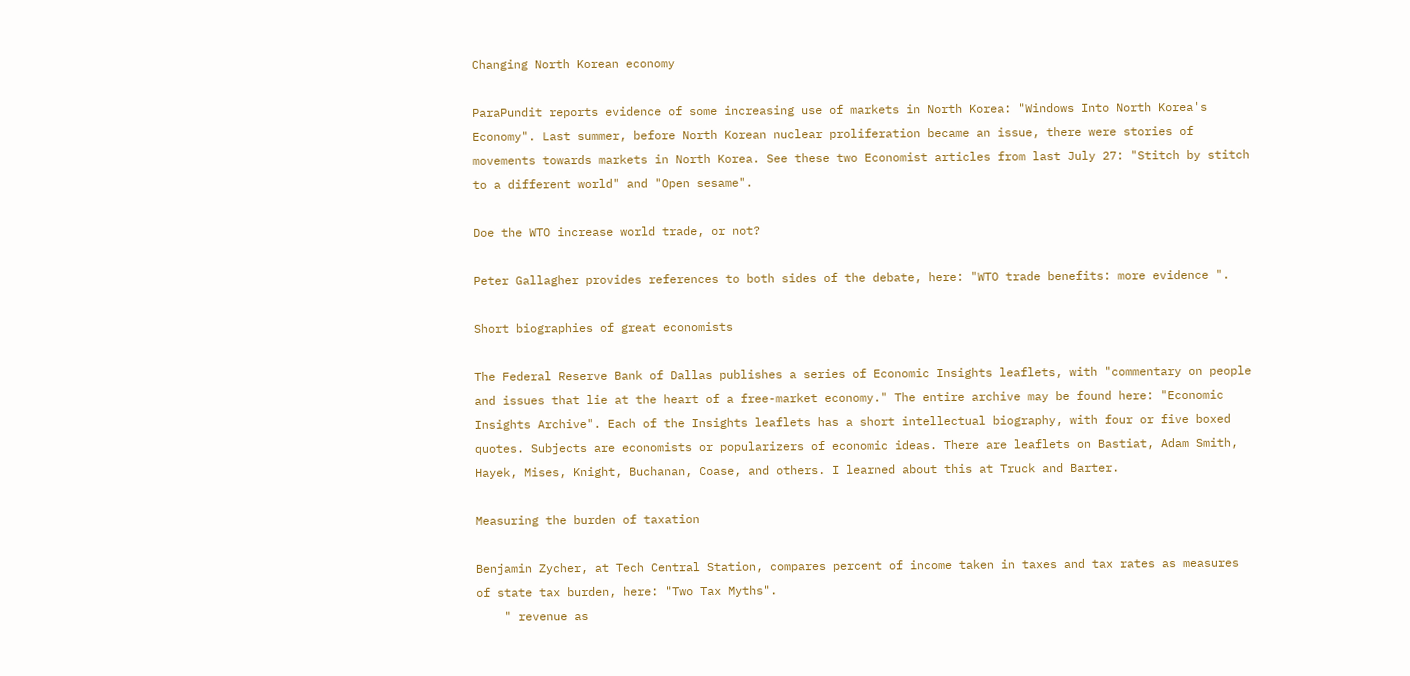Changing North Korean economy

ParaPundit reports evidence of some increasing use of markets in North Korea: "Windows Into North Korea's Economy". Last summer, before North Korean nuclear proliferation became an issue, there were stories of movements towards markets in North Korea. See these two Economist articles from last July 27: "Stitch by stitch to a different world" and "Open sesame".

Doe the WTO increase world trade, or not?

Peter Gallagher provides references to both sides of the debate, here: "WTO trade benefits: more evidence ".

Short biographies of great economists

The Federal Reserve Bank of Dallas publishes a series of Economic Insights leaflets, with "commentary on people and issues that lie at the heart of a free-market economy." The entire archive may be found here: "Economic Insights Archive". Each of the Insights leaflets has a short intellectual biography, with four or five boxed quotes. Subjects are economists or popularizers of economic ideas. There are leaflets on Bastiat, Adam Smith, Hayek, Mises, Knight, Buchanan, Coase, and others. I learned about this at Truck and Barter.

Measuring the burden of taxation

Benjamin Zycher, at Tech Central Station, compares percent of income taken in taxes and tax rates as measures of state tax burden, here: "Two Tax Myths".
    " revenue as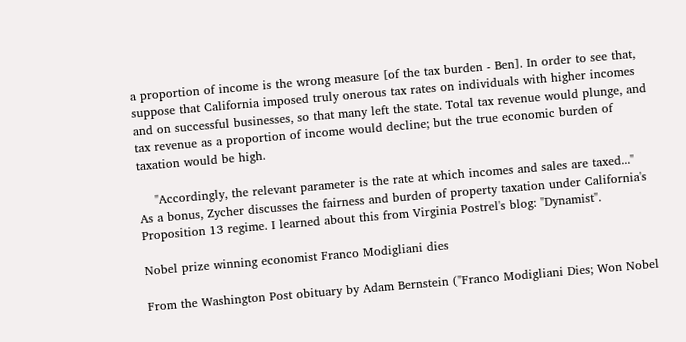a proportion of income is the wrong measure [of the tax burden - Ben]. In order to see that, suppose that California imposed truly onerous tax rates on individuals with higher incomes and on successful businesses, so that many left the state. Total tax revenue would plunge, and tax revenue as a proportion of income would decline; but the true economic burden of taxation would be high.

    "Accordingly, the relevant parameter is the rate at which incomes and sales are taxed..."
As a bonus, Zycher discusses the fairness and burden of property taxation under California's Proposition 13 regime. I learned about this from Virginia Postrel's blog: "Dynamist".

Nobel prize winning economist Franco Modigliani dies

From the Washington Post obituary by Adam Bernstein ("Franco Modigliani Dies; Won Nobel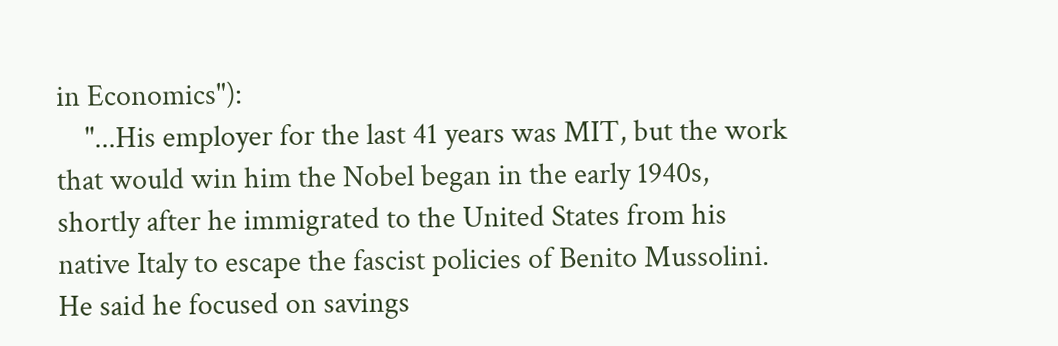in Economics"):
    "...His employer for the last 41 years was MIT, but the work that would win him the Nobel began in the early 1940s, shortly after he immigrated to the United States from his native Italy to escape the fascist policies of Benito Mussolini. He said he focused on savings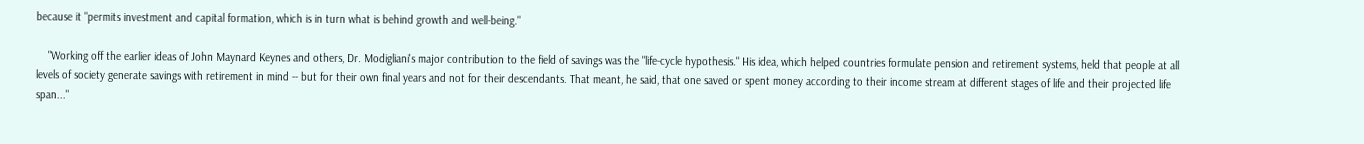because it "permits investment and capital formation, which is in turn what is behind growth and well-being."

    "Working off the earlier ideas of John Maynard Keynes and others, Dr. Modigliani's major contribution to the field of savings was the "life-cycle hypothesis." His idea, which helped countries formulate pension and retirement systems, held that people at all levels of society generate savings with retirement in mind -- but for their own final years and not for their descendants. That meant, he said, that one saved or spent money according to their income stream at different stages of life and their projected life span..."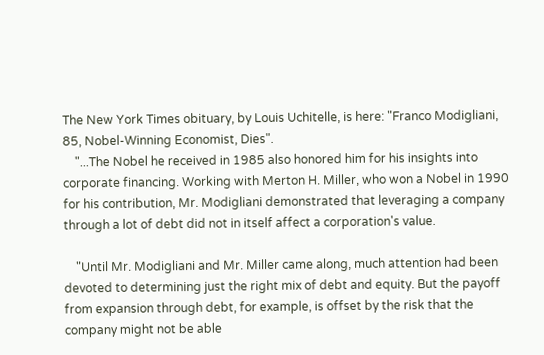The New York Times obituary, by Louis Uchitelle, is here: "Franco Modigliani, 85, Nobel-Winning Economist, Dies".
    "...The Nobel he received in 1985 also honored him for his insights into corporate financing. Working with Merton H. Miller, who won a Nobel in 1990 for his contribution, Mr. Modigliani demonstrated that leveraging a company through a lot of debt did not in itself affect a corporation's value.

    "Until Mr. Modigliani and Mr. Miller came along, much attention had been devoted to determining just the right mix of debt and equity. But the payoff from expansion through debt, for example, is offset by the risk that the company might not be able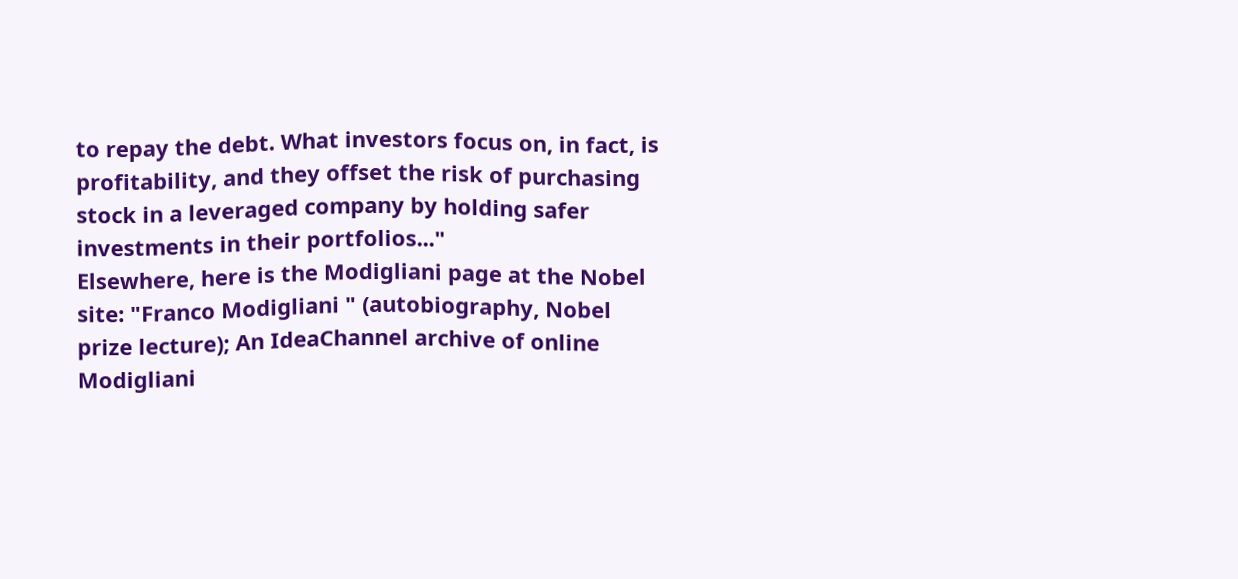to repay the debt. What investors focus on, in fact, is profitability, and they offset the risk of purchasing stock in a leveraged company by holding safer investments in their portfolios..."
Elsewhere, here is the Modigliani page at the Nobel site: "Franco Modigliani " (autobiography, Nobel prize lecture); An IdeaChannel archive of online Modigliani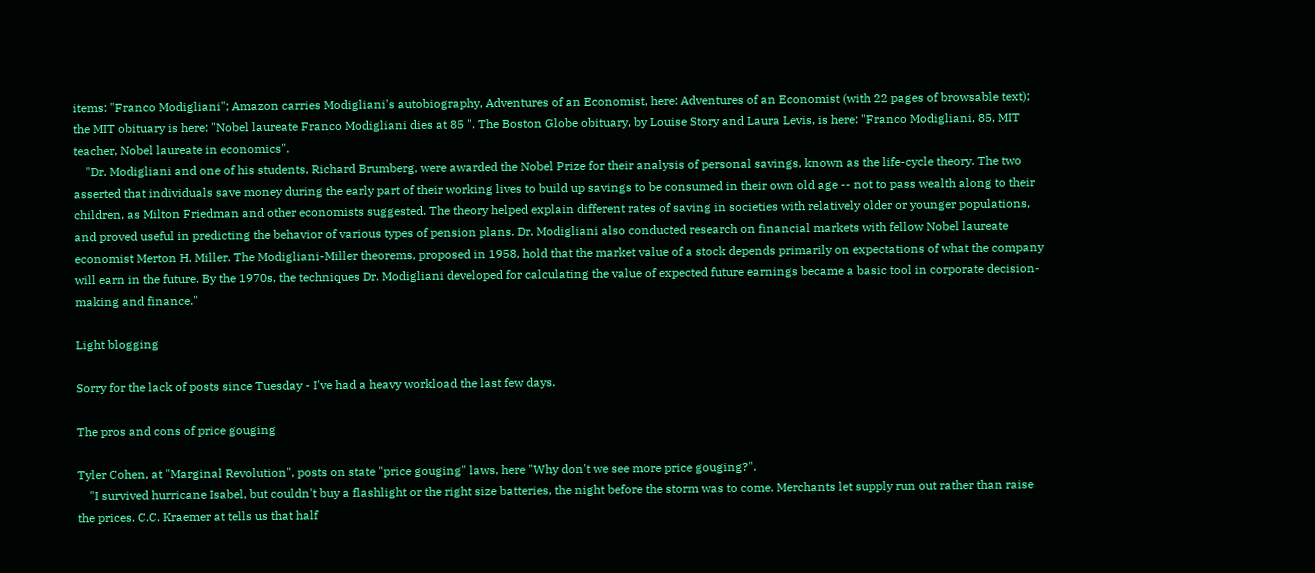items: "Franco Modigliani"; Amazon carries Modigliani's autobiography, Adventures of an Economist, here: Adventures of an Economist (with 22 pages of browsable text); the MIT obituary is here: "Nobel laureate Franco Modigliani dies at 85 ". The Boston Globe obituary, by Louise Story and Laura Levis, is here: "Franco Modigliani, 85, MIT teacher, Nobel laureate in economics".
    "Dr. Modigliani and one of his students, Richard Brumberg, were awarded the Nobel Prize for their analysis of personal savings, known as the life-cycle theory. The two asserted that individuals save money during the early part of their working lives to build up savings to be consumed in their own old age -- not to pass wealth along to their children, as Milton Friedman and other economists suggested. The theory helped explain different rates of saving in societies with relatively older or younger populations, and proved useful in predicting the behavior of various types of pension plans. Dr. Modigliani also conducted research on financial markets with fellow Nobel laureate economist Merton H. Miller. The Modigliani-Miller theorems, proposed in 1958, hold that the market value of a stock depends primarily on expectations of what the company will earn in the future. By the 1970s, the techniques Dr. Modigliani developed for calculating the value of expected future earnings became a basic tool in corporate decision-making and finance."

Light blogging

Sorry for the lack of posts since Tuesday - I've had a heavy workload the last few days.

The pros and cons of price gouging

Tyler Cohen, at "Marginal Revolution", posts on state "price gouging" laws, here "Why don't we see more price gouging?".
    "I survived hurricane Isabel, but couldn't buy a flashlight or the right size batteries, the night before the storm was to come. Merchants let supply run out rather than raise the prices. C.C. Kraemer at tells us that half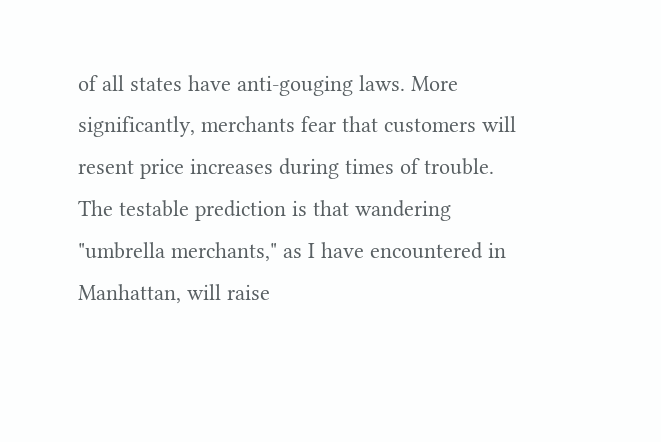of all states have anti-gouging laws. More significantly, merchants fear that customers will resent price increases during times of trouble. The testable prediction is that wandering "umbrella merchants," as I have encountered in Manhattan, will raise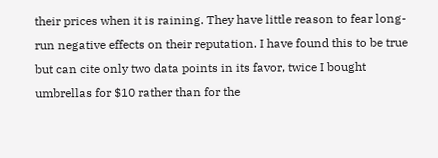their prices when it is raining. They have little reason to fear long-run negative effects on their reputation. I have found this to be true but can cite only two data points in its favor, twice I bought umbrellas for $10 rather than for the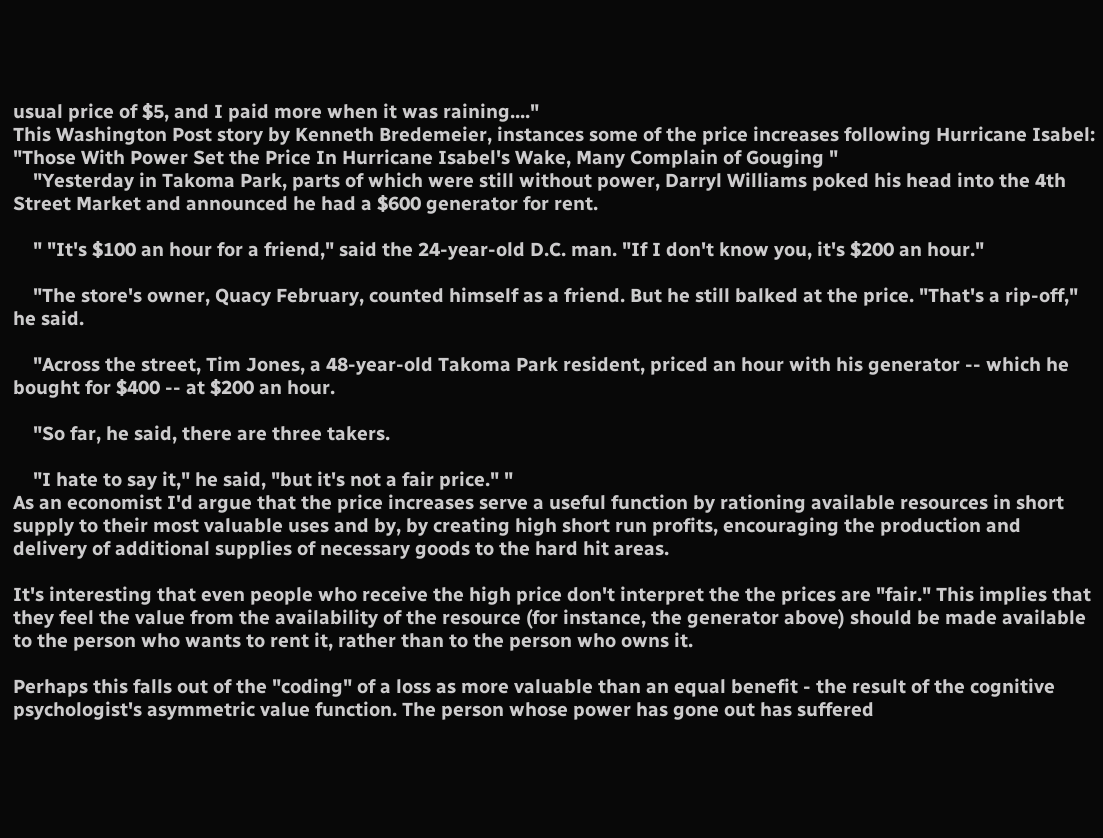usual price of $5, and I paid more when it was raining...."
This Washington Post story by Kenneth Bredemeier, instances some of the price increases following Hurricane Isabel: "Those With Power Set the Price In Hurricane Isabel's Wake, Many Complain of Gouging "
    "Yesterday in Takoma Park, parts of which were still without power, Darryl Williams poked his head into the 4th Street Market and announced he had a $600 generator for rent.

    " "It's $100 an hour for a friend," said the 24-year-old D.C. man. "If I don't know you, it's $200 an hour."

    "The store's owner, Quacy February, counted himself as a friend. But he still balked at the price. "That's a rip-off," he said.

    "Across the street, Tim Jones, a 48-year-old Takoma Park resident, priced an hour with his generator -- which he bought for $400 -- at $200 an hour.

    "So far, he said, there are three takers.

    "I hate to say it," he said, "but it's not a fair price." "
As an economist I'd argue that the price increases serve a useful function by rationing available resources in short supply to their most valuable uses and by, by creating high short run profits, encouraging the production and delivery of additional supplies of necessary goods to the hard hit areas.

It's interesting that even people who receive the high price don't interpret the the prices are "fair." This implies that they feel the value from the availability of the resource (for instance, the generator above) should be made available to the person who wants to rent it, rather than to the person who owns it.

Perhaps this falls out of the "coding" of a loss as more valuable than an equal benefit - the result of the cognitive psychologist's asymmetric value function. The person whose power has gone out has suffered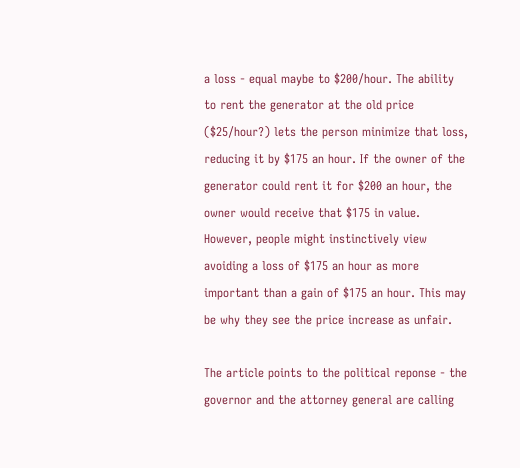a loss - equal maybe to $200/hour. The ability to rent the generator at the old price ($25/hour?) lets the person minimize that loss, reducing it by $175 an hour. If the owner of the generator could rent it for $200 an hour, the owner would receive that $175 in value. However, people might instinctively view avoiding a loss of $175 an hour as more important than a gain of $175 an hour. This may be why they see the price increase as unfair.

The article points to the political reponse - the governor and the attorney general are calling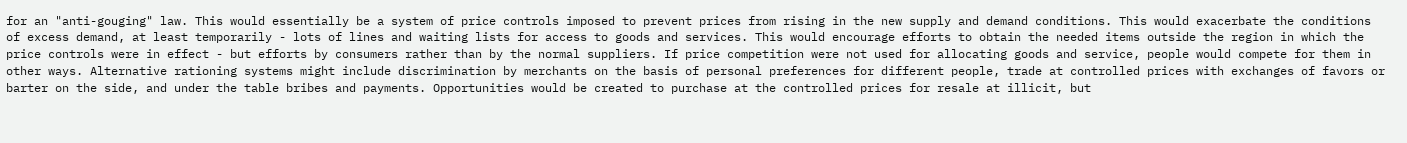for an "anti-gouging" law. This would essentially be a system of price controls imposed to prevent prices from rising in the new supply and demand conditions. This would exacerbate the conditions of excess demand, at least temporarily - lots of lines and waiting lists for access to goods and services. This would encourage efforts to obtain the needed items outside the region in which the price controls were in effect - but efforts by consumers rather than by the normal suppliers. If price competition were not used for allocating goods and service, people would compete for them in other ways. Alternative rationing systems might include discrimination by merchants on the basis of personal preferences for different people, trade at controlled prices with exchanges of favors or barter on the side, and under the table bribes and payments. Opportunities would be created to purchase at the controlled prices for resale at illicit, but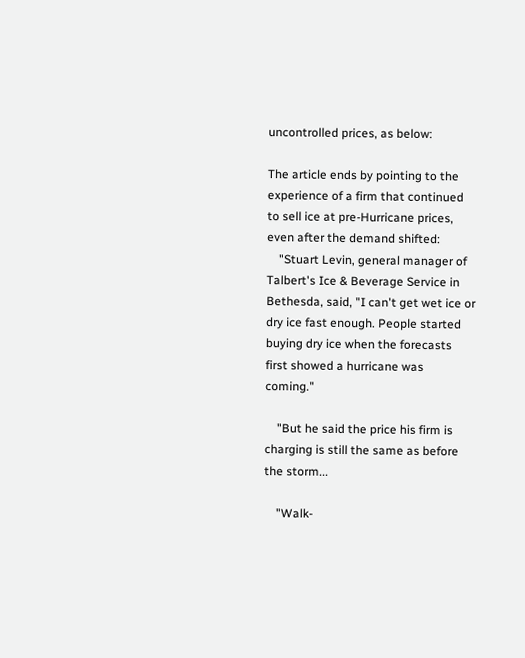uncontrolled prices, as below:

The article ends by pointing to the experience of a firm that continued to sell ice at pre-Hurricane prices, even after the demand shifted:
    "Stuart Levin, general manager of Talbert's Ice & Beverage Service in Bethesda, said, "I can't get wet ice or dry ice fast enough. People started buying dry ice when the forecasts first showed a hurricane was coming."

    "But he said the price his firm is charging is still the same as before the storm...

    "Walk-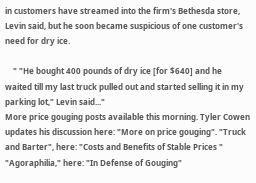in customers have streamed into the firm's Bethesda store, Levin said, but he soon became suspicious of one customer's need for dry ice.

    " "He bought 400 pounds of dry ice [for $640] and he waited till my last truck pulled out and started selling it in my parking lot," Levin said..."
More price gouging posts available this morning. Tyler Cowen updates his discussion here: "More on price gouging". "Truck and Barter", here: "Costs and Benefits of Stable Prices " "Agoraphilia," here: "In Defense of Gouging"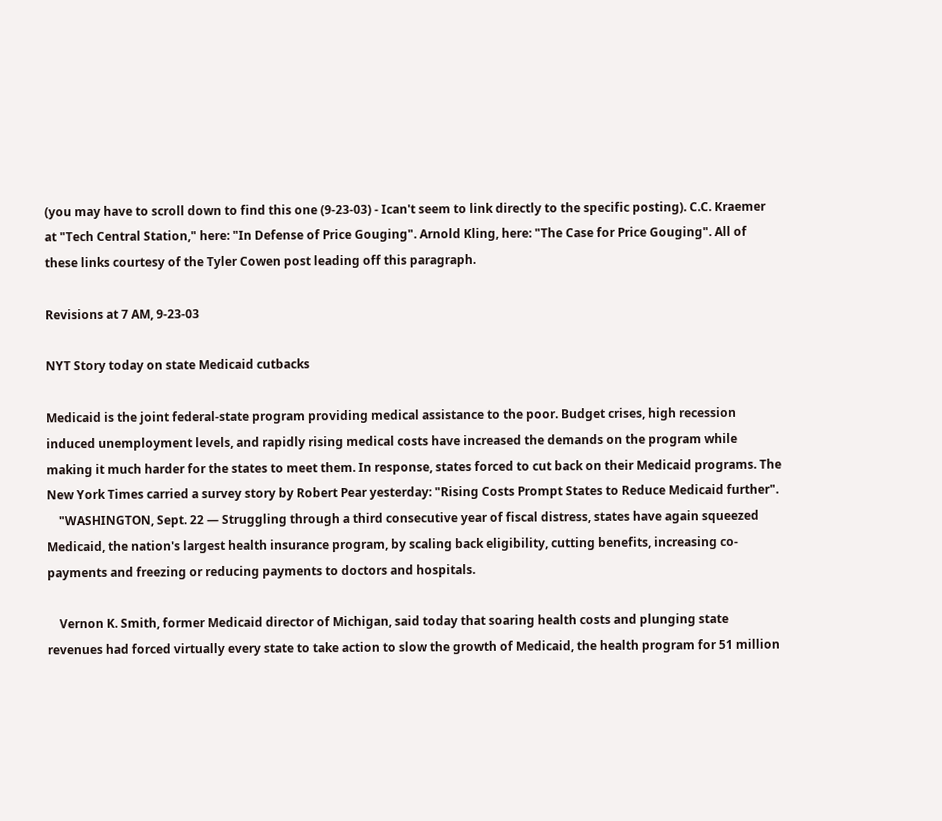(you may have to scroll down to find this one (9-23-03) - Ican't seem to link directly to the specific posting). C.C. Kraemer at "Tech Central Station," here: "In Defense of Price Gouging". Arnold Kling, here: "The Case for Price Gouging". All of these links courtesy of the Tyler Cowen post leading off this paragraph.

Revisions at 7 AM, 9-23-03

NYT Story today on state Medicaid cutbacks

Medicaid is the joint federal-state program providing medical assistance to the poor. Budget crises, high recession induced unemployment levels, and rapidly rising medical costs have increased the demands on the program while making it much harder for the states to meet them. In response, states forced to cut back on their Medicaid programs. The New York Times carried a survey story by Robert Pear yesterday: "Rising Costs Prompt States to Reduce Medicaid further".
    "WASHINGTON, Sept. 22 — Struggling through a third consecutive year of fiscal distress, states have again squeezed Medicaid, the nation's largest health insurance program, by scaling back eligibility, cutting benefits, increasing co-payments and freezing or reducing payments to doctors and hospitals.

    Vernon K. Smith, former Medicaid director of Michigan, said today that soaring health costs and plunging state revenues had forced virtually every state to take action to slow the growth of Medicaid, the health program for 51 million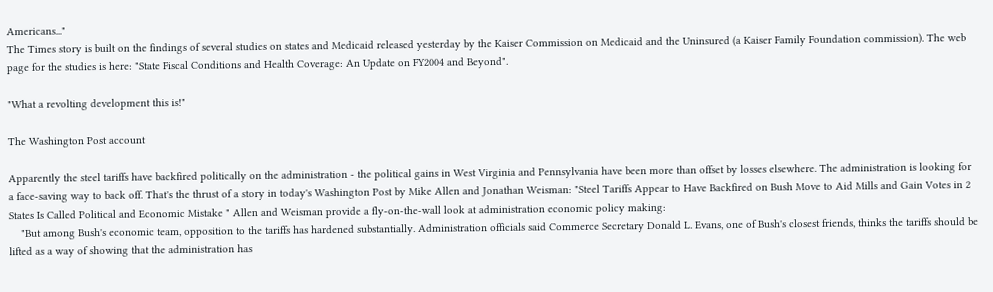Americans..."
The Times story is built on the findings of several studies on states and Medicaid released yesterday by the Kaiser Commission on Medicaid and the Uninsured (a Kaiser Family Foundation commission). The web page for the studies is here: "State Fiscal Conditions and Health Coverage: An Update on FY2004 and Beyond".

"What a revolting development this is!"

The Washington Post account

Apparently the steel tariffs have backfired politically on the administration - the political gains in West Virginia and Pennsylvania have been more than offset by losses elsewhere. The administration is looking for a face-saving way to back off. That's the thrust of a story in today's Washington Post by Mike Allen and Jonathan Weisman: "Steel Tariffs Appear to Have Backfired on Bush Move to Aid Mills and Gain Votes in 2 States Is Called Political and Economic Mistake " Allen and Weisman provide a fly-on-the-wall look at administration economic policy making:
    "But among Bush's economic team, opposition to the tariffs has hardened substantially. Administration officials said Commerce Secretary Donald L. Evans, one of Bush's closest friends, thinks the tariffs should be lifted as a way of showing that the administration has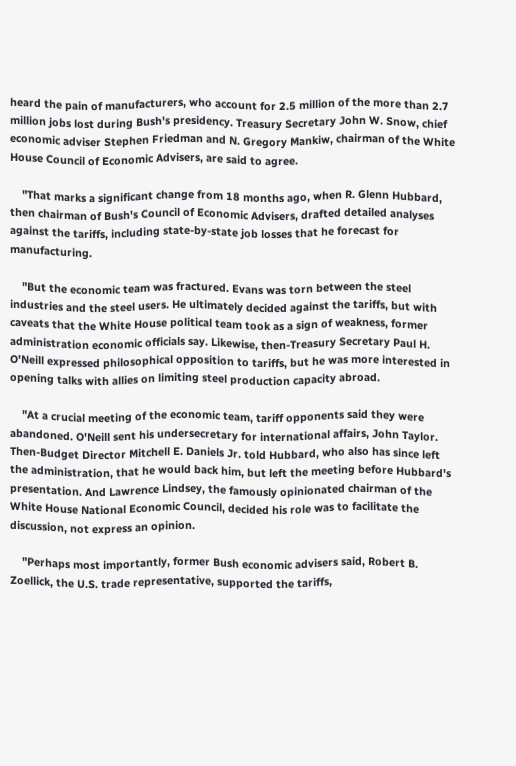heard the pain of manufacturers, who account for 2.5 million of the more than 2.7 million jobs lost during Bush's presidency. Treasury Secretary John W. Snow, chief economic adviser Stephen Friedman and N. Gregory Mankiw, chairman of the White House Council of Economic Advisers, are said to agree.

    "That marks a significant change from 18 months ago, when R. Glenn Hubbard, then chairman of Bush's Council of Economic Advisers, drafted detailed analyses against the tariffs, including state-by-state job losses that he forecast for manufacturing.

    "But the economic team was fractured. Evans was torn between the steel industries and the steel users. He ultimately decided against the tariffs, but with caveats that the White House political team took as a sign of weakness, former administration economic officials say. Likewise, then-Treasury Secretary Paul H. O'Neill expressed philosophical opposition to tariffs, but he was more interested in opening talks with allies on limiting steel production capacity abroad.

    "At a crucial meeting of the economic team, tariff opponents said they were abandoned. O'Neill sent his undersecretary for international affairs, John Taylor. Then-Budget Director Mitchell E. Daniels Jr. told Hubbard, who also has since left the administration, that he would back him, but left the meeting before Hubbard's presentation. And Lawrence Lindsey, the famously opinionated chairman of the White House National Economic Council, decided his role was to facilitate the discussion, not express an opinion.

    "Perhaps most importantly, former Bush economic advisers said, Robert B. Zoellick, the U.S. trade representative, supported the tariffs,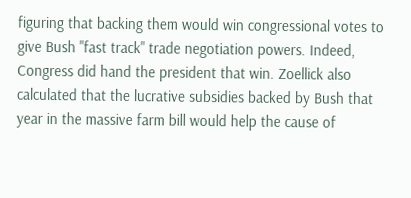figuring that backing them would win congressional votes to give Bush "fast track" trade negotiation powers. Indeed, Congress did hand the president that win. Zoellick also calculated that the lucrative subsidies backed by Bush that year in the massive farm bill would help the cause of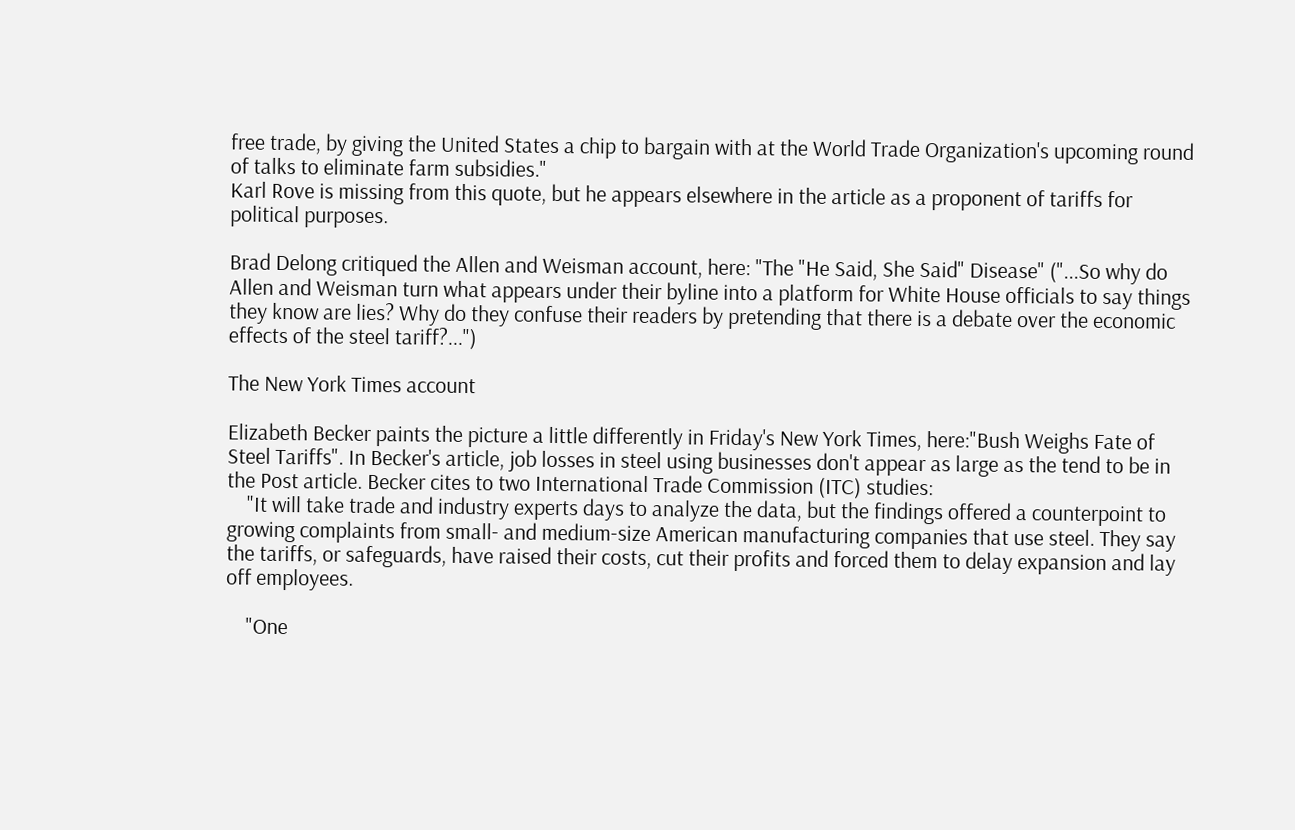free trade, by giving the United States a chip to bargain with at the World Trade Organization's upcoming round of talks to eliminate farm subsidies."
Karl Rove is missing from this quote, but he appears elsewhere in the article as a proponent of tariffs for political purposes.

Brad Delong critiqued the Allen and Weisman account, here: "The "He Said, She Said" Disease" ("...So why do Allen and Weisman turn what appears under their byline into a platform for White House officials to say things they know are lies? Why do they confuse their readers by pretending that there is a debate over the economic effects of the steel tariff?...")

The New York Times account

Elizabeth Becker paints the picture a little differently in Friday's New York Times, here:"Bush Weighs Fate of Steel Tariffs". In Becker's article, job losses in steel using businesses don't appear as large as the tend to be in the Post article. Becker cites to two International Trade Commission (ITC) studies:
    "It will take trade and industry experts days to analyze the data, but the findings offered a counterpoint to growing complaints from small- and medium-size American manufacturing companies that use steel. They say the tariffs, or safeguards, have raised their costs, cut their profits and forced them to delay expansion and lay off employees.

    "One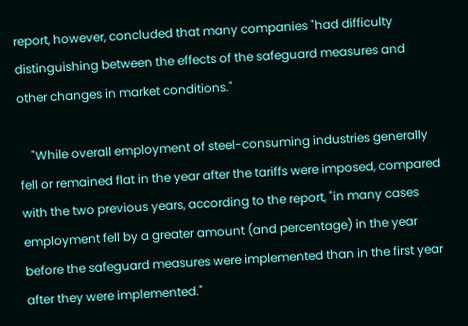report, however, concluded that many companies "had difficulty distinguishing between the effects of the safeguard measures and other changes in market conditions."

    "While overall employment of steel-consuming industries generally fell or remained flat in the year after the tariffs were imposed, compared with the two previous years, according to the report, "in many cases employment fell by a greater amount (and percentage) in the year before the safeguard measures were implemented than in the first year after they were implemented."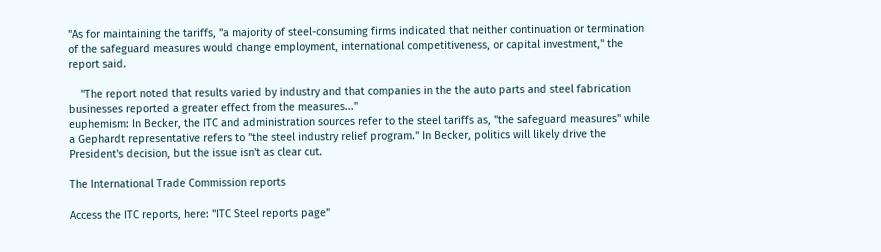"As for maintaining the tariffs, "a majority of steel-consuming firms indicated that neither continuation or termination of the safeguard measures would change employment, international competitiveness, or capital investment," the report said.

    "The report noted that results varied by industry and that companies in the the auto parts and steel fabrication businesses reported a greater effect from the measures..."
euphemism: In Becker, the ITC and administration sources refer to the steel tariffs as, "the safeguard measures" while a Gephardt representative refers to "the steel industry relief program." In Becker, politics will likely drive the President's decision, but the issue isn't as clear cut.

The International Trade Commission reports

Access the ITC reports, here: "ITC Steel reports page"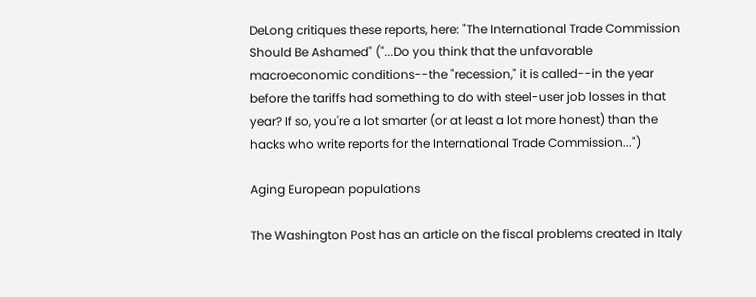DeLong critiques these reports, here: "The International Trade Commission Should Be Ashamed" ("...Do you think that the unfavorable macroeconomic conditions--the "recession," it is called--in the year before the tariffs had something to do with steel-user job losses in that year? If so, you're a lot smarter (or at least a lot more honest) than the hacks who write reports for the International Trade Commission...")

Aging European populations

The Washington Post has an article on the fiscal problems created in Italy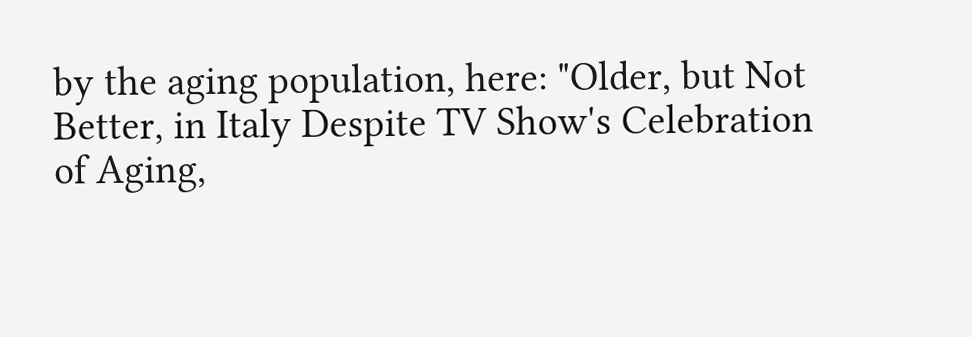by the aging population, here: "Older, but Not Better, in Italy Despite TV Show's Celebration of Aging,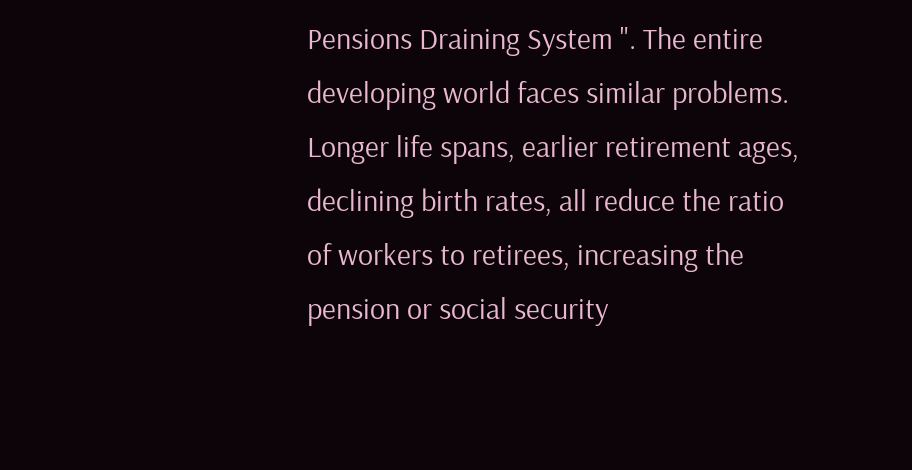Pensions Draining System ". The entire developing world faces similar problems. Longer life spans, earlier retirement ages, declining birth rates, all reduce the ratio of workers to retirees, increasing the pension or social security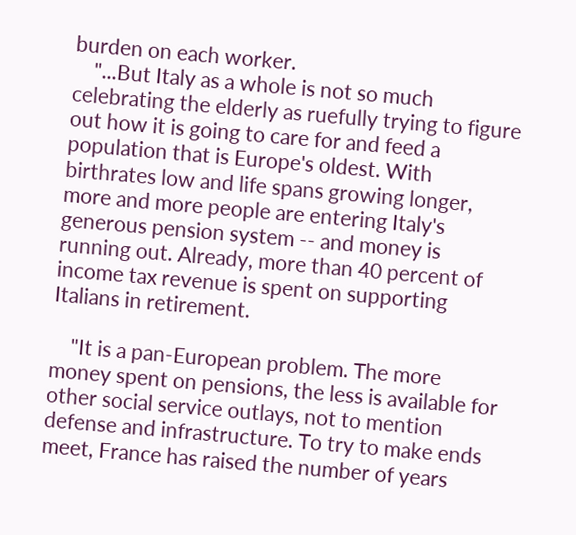burden on each worker.
    "...But Italy as a whole is not so much celebrating the elderly as ruefully trying to figure out how it is going to care for and feed a population that is Europe's oldest. With birthrates low and life spans growing longer, more and more people are entering Italy's generous pension system -- and money is running out. Already, more than 40 percent of income tax revenue is spent on supporting Italians in retirement.

    "It is a pan-European problem. The more money spent on pensions, the less is available for other social service outlays, not to mention defense and infrastructure. To try to make ends meet, France has raised the number of years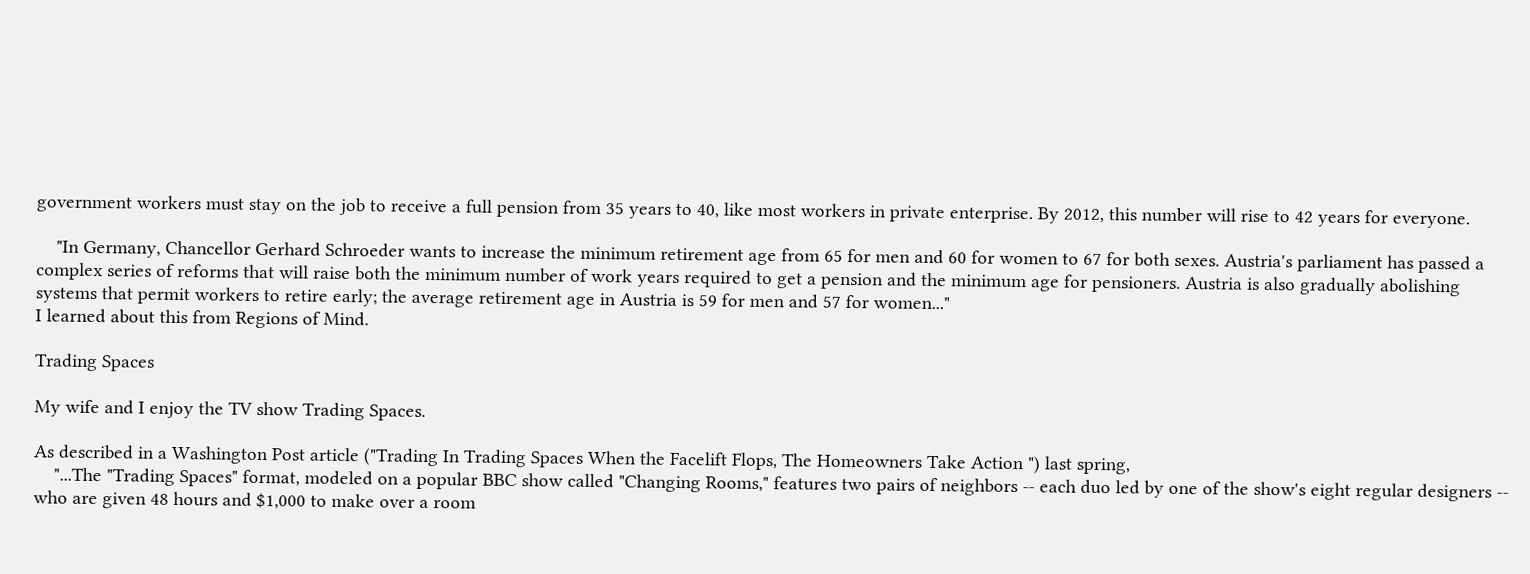government workers must stay on the job to receive a full pension from 35 years to 40, like most workers in private enterprise. By 2012, this number will rise to 42 years for everyone.

    "In Germany, Chancellor Gerhard Schroeder wants to increase the minimum retirement age from 65 for men and 60 for women to 67 for both sexes. Austria's parliament has passed a complex series of reforms that will raise both the minimum number of work years required to get a pension and the minimum age for pensioners. Austria is also gradually abolishing systems that permit workers to retire early; the average retirement age in Austria is 59 for men and 57 for women..."
I learned about this from Regions of Mind.

Trading Spaces

My wife and I enjoy the TV show Trading Spaces.

As described in a Washington Post article ("Trading In Trading Spaces When the Facelift Flops, The Homeowners Take Action ") last spring,
    "...The "Trading Spaces" format, modeled on a popular BBC show called "Changing Rooms," features two pairs of neighbors -- each duo led by one of the show's eight regular designers -- who are given 48 hours and $1,000 to make over a room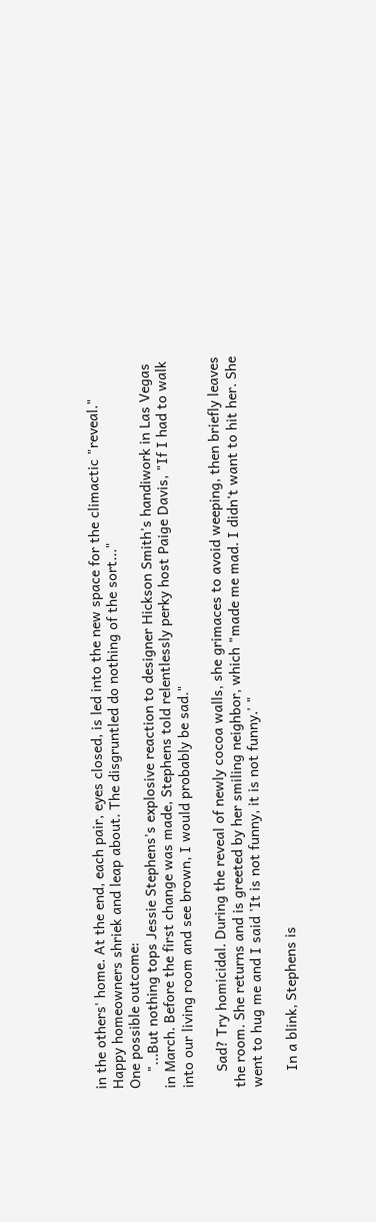in the others' home. At the end, each pair, eyes closed, is led into the new space for the climactic "reveal." Happy homeowners shriek and leap about. The disgruntled do nothing of the sort..."
One possible outcome:
    "...But nothing tops Jessie Stephens's explosive reaction to designer Hickson Smith's handiwork in Las Vegas in March. Before the first change was made, Stephens told relentlessly perky host Paige Davis, "If I had to walk into our living room and see brown, I would probably be sad."

    Sad? Try homicidal. During the reveal of newly cocoa walls, she grimaces to avoid weeping, then briefly leaves the room. She returns and is greeted by her smiling neighbor, which "made me mad. I didn't want to hit her. She went to hug me and I said 'It is not funny, it is not funny.' "

    In a blink, Stephens is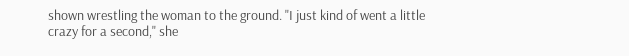shown wrestling the woman to the ground. "I just kind of went a little crazy for a second," she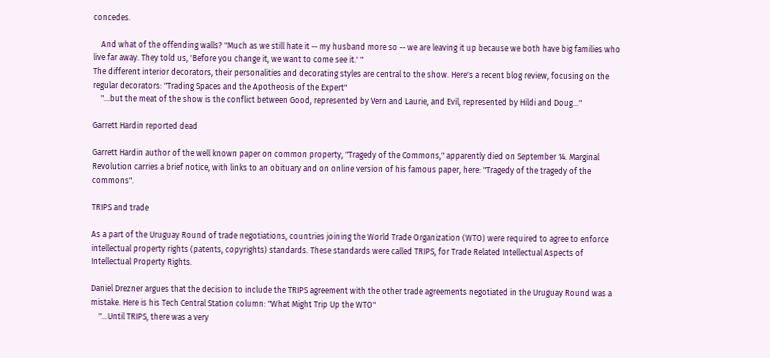concedes.

    And what of the offending walls? "Much as we still hate it -- my husband more so -- we are leaving it up because we both have big families who live far away. They told us, 'Before you change it, we want to come see it.' "
The different interior decorators, their personalities and decorating styles are central to the show. Here's a recent blog review, focusing on the regular decorators: "Trading Spaces and the Apotheosis of the Expert"
    "...but the meat of the show is the conflict between Good, represented by Vern and Laurie, and Evil, represented by Hildi and Doug..."

Garrett Hardin reported dead

Garrett Hardin author of the well known paper on common property, "Tragedy of the Commons," apparently died on September 14. Marginal Revolution carries a brief notice, with links to an obituary and on online version of his famous paper, here: "Tragedy of the tragedy of the commons".

TRIPS and trade

As a part of the Uruguay Round of trade negotiations, countries joining the World Trade Organization (WTO) were required to agree to enforce intellectual property rights (patents, copyrights) standards. These standards were called TRIPS, for Trade Related Intellectual Aspects of Intellectual Property Rights.

Daniel Drezner argues that the decision to include the TRIPS agreement with the other trade agreements negotiated in the Uruguay Round was a mistake. Here is his Tech Central Station column: "What Might Trip Up the WTO"
    "...Until TRIPS, there was a very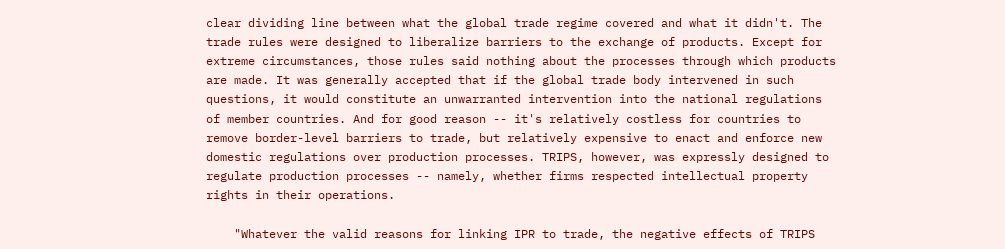clear dividing line between what the global trade regime covered and what it didn't. The trade rules were designed to liberalize barriers to the exchange of products. Except for extreme circumstances, those rules said nothing about the processes through which products are made. It was generally accepted that if the global trade body intervened in such questions, it would constitute an unwarranted intervention into the national regulations of member countries. And for good reason -- it's relatively costless for countries to remove border-level barriers to trade, but relatively expensive to enact and enforce new domestic regulations over production processes. TRIPS, however, was expressly designed to regulate production processes -- namely, whether firms respected intellectual property rights in their operations.

    "Whatever the valid reasons for linking IPR to trade, the negative effects of TRIPS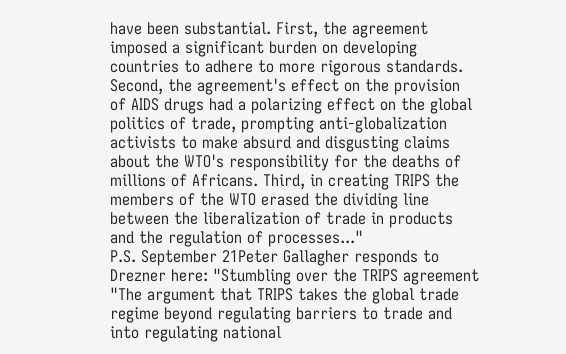have been substantial. First, the agreement imposed a significant burden on developing countries to adhere to more rigorous standards. Second, the agreement's effect on the provision of AIDS drugs had a polarizing effect on the global politics of trade, prompting anti-globalization activists to make absurd and disgusting claims about the WTO's responsibility for the deaths of millions of Africans. Third, in creating TRIPS the members of the WTO erased the dividing line between the liberalization of trade in products and the regulation of processes..."
P.S. September 21Peter Gallagher responds to Drezner here: "Stumbling over the TRIPS agreement "The argument that TRIPS takes the global trade regime beyond regulating barriers to trade and into regulating national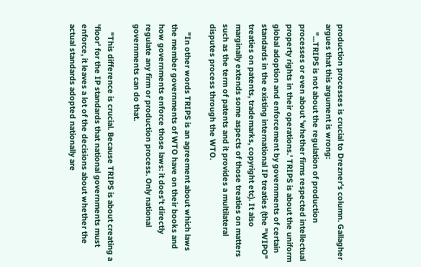production processes is crucial to Drezner's column. Gallagher argues that this argument is wrong:
    "...TRIPS is not about the regulation of production processes or even about 'whether firms respected intellectual property rights in their operations.' TRIPS is about the uniform global adoption and enforcement by governments of certain standards in the existing international IP treaties (the "WIPO" treaties on patents, trademarks, copyright etc). It also marginally extends some aspects of those treaties on matters such as the term of patents and it provides a multilateral disputes process through the WTO.

    "In other words TRIPS is an agreement about which laws the member governments of WTO have on their books and how governments enforce those laws: it does't directly regulate any firm or production process. Only national governments can do that.

    "This difference is crucial. Because TRIPS is about creating a 'floor' for the IP standards that national governments must enforce, it leaves a lot of the decisions about whether the actual standards adopted nationally are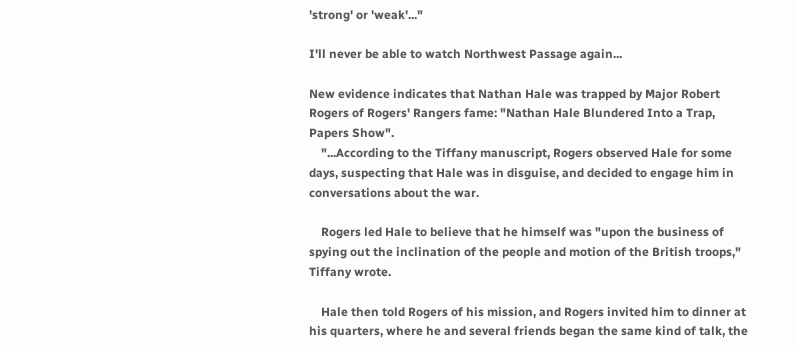'strong' or 'weak'..."

I'll never be able to watch Northwest Passage again...

New evidence indicates that Nathan Hale was trapped by Major Robert Rogers of Rogers' Rangers fame: "Nathan Hale Blundered Into a Trap, Papers Show".
    "...According to the Tiffany manuscript, Rogers observed Hale for some days, suspecting that Hale was in disguise, and decided to engage him in conversations about the war.

    Rogers led Hale to believe that he himself was "upon the business of spying out the inclination of the people and motion of the British troops," Tiffany wrote.

    Hale then told Rogers of his mission, and Rogers invited him to dinner at his quarters, where he and several friends began the same kind of talk, the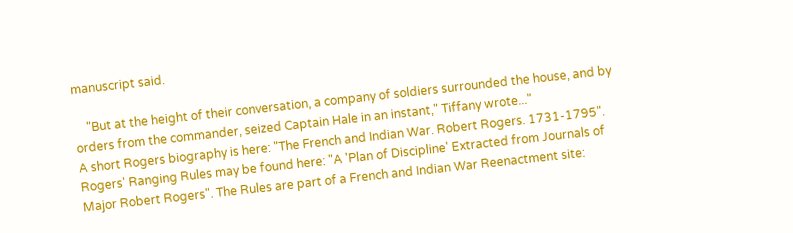manuscript said.

    "But at the height of their conversation, a company of soldiers surrounded the house, and by orders from the commander, seized Captain Hale in an instant," Tiffany wrote..."
A short Rogers biography is here: "The French and Indian War. Robert Rogers. 1731-1795". Rogers' Ranging Rules may be found here: "A 'Plan of Discipline' Extracted from Journals of Major Robert Rogers". The Rules are part of a French and Indian War Reenactment site: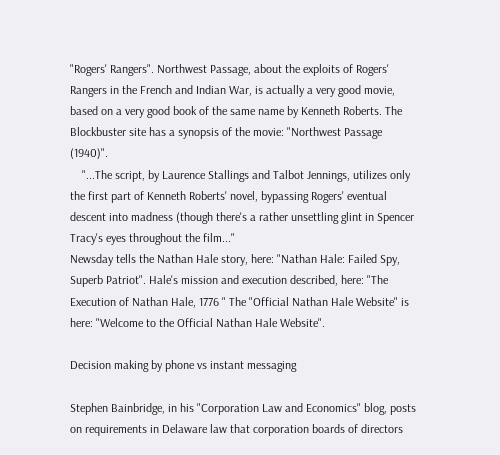"Rogers' Rangers". Northwest Passage, about the exploits of Rogers' Rangers in the French and Indian War, is actually a very good movie, based on a very good book of the same name by Kenneth Roberts. The Blockbuster site has a synopsis of the movie: "Northwest Passage (1940)".
    "...The script, by Laurence Stallings and Talbot Jennings, utilizes only the first part of Kenneth Roberts' novel, bypassing Rogers' eventual descent into madness (though there's a rather unsettling glint in Spencer Tracy's eyes throughout the film..."
Newsday tells the Nathan Hale story, here: "Nathan Hale: Failed Spy, Superb Patriot". Hale's mission and execution described, here: "The Execution of Nathan Hale, 1776 " The "Official Nathan Hale Website" is here: "Welcome to the Official Nathan Hale Website".

Decision making by phone vs instant messaging

Stephen Bainbridge, in his "Corporation Law and Economics" blog, posts on requirements in Delaware law that corporation boards of directors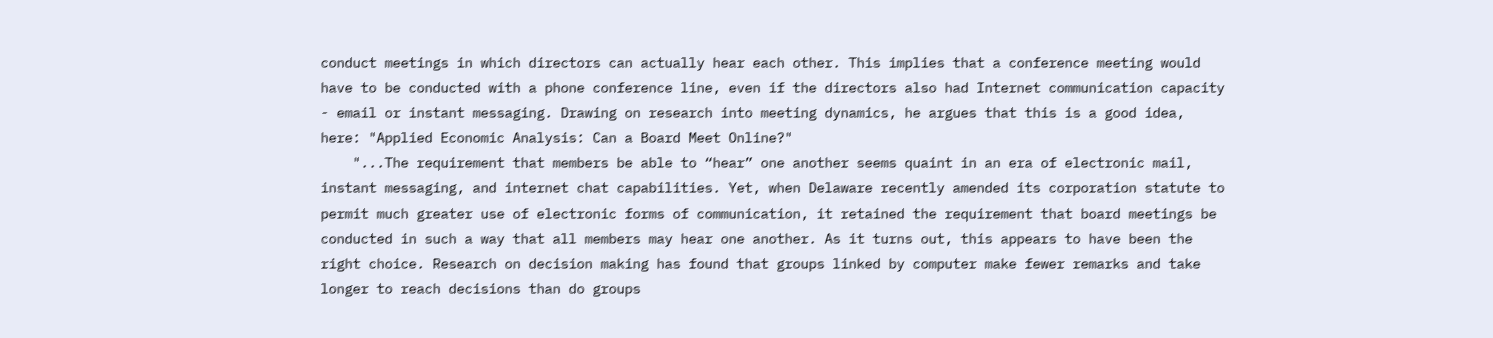conduct meetings in which directors can actually hear each other. This implies that a conference meeting would have to be conducted with a phone conference line, even if the directors also had Internet communication capacity - email or instant messaging. Drawing on research into meeting dynamics, he argues that this is a good idea, here: "Applied Economic Analysis: Can a Board Meet Online?"
    "...The requirement that members be able to “hear” one another seems quaint in an era of electronic mail, instant messaging, and internet chat capabilities. Yet, when Delaware recently amended its corporation statute to permit much greater use of electronic forms of communication, it retained the requirement that board meetings be conducted in such a way that all members may hear one another. As it turns out, this appears to have been the right choice. Research on decision making has found that groups linked by computer make fewer remarks and take longer to reach decisions than do groups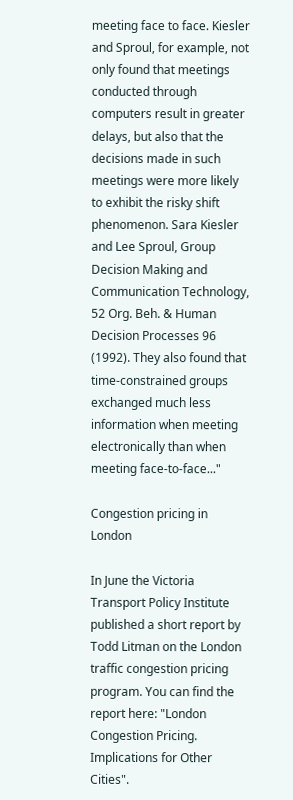meeting face to face. Kiesler and Sproul, for example, not only found that meetings conducted through computers result in greater delays, but also that the decisions made in such meetings were more likely to exhibit the risky shift phenomenon. Sara Kiesler and Lee Sproul, Group Decision Making and Communication Technology, 52 Org. Beh. & Human Decision Processes 96 (1992). They also found that time-constrained groups exchanged much less information when meeting electronically than when meeting face-to-face..."

Congestion pricing in London

In June the Victoria Transport Policy Institute published a short report by Todd Litman on the London traffic congestion pricing program. You can find the report here: "London Congestion Pricing. Implications for Other Cities".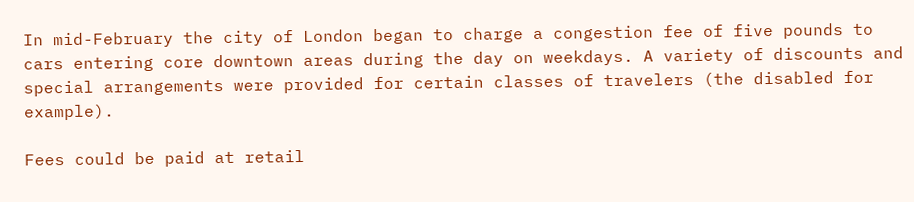In mid-February the city of London began to charge a congestion fee of five pounds to cars entering core downtown areas during the day on weekdays. A variety of discounts and special arrangements were provided for certain classes of travelers (the disabled for example).

Fees could be paid at retail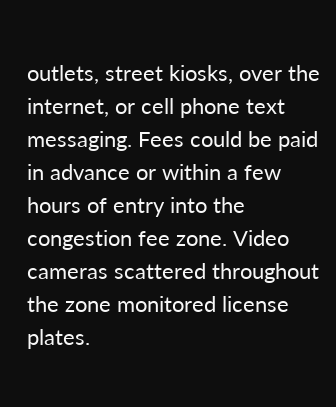outlets, street kiosks, over the internet, or cell phone text messaging. Fees could be paid in advance or within a few hours of entry into the congestion fee zone. Video cameras scattered throughout the zone monitored license plates.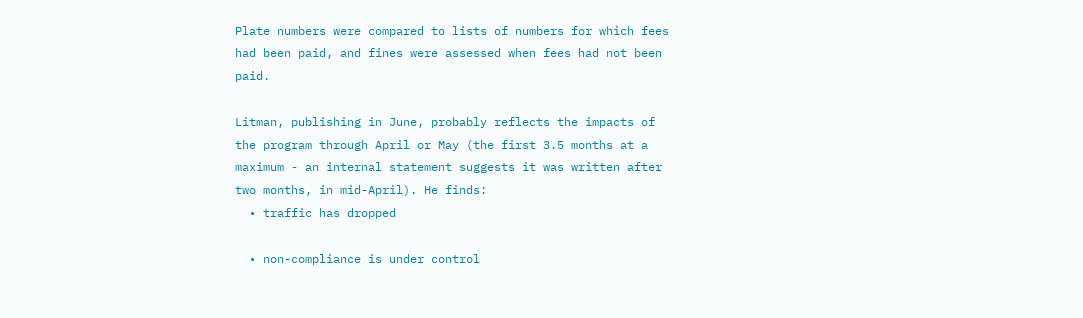Plate numbers were compared to lists of numbers for which fees had been paid, and fines were assessed when fees had not been paid.

Litman, publishing in June, probably reflects the impacts of the program through April or May (the first 3.5 months at a maximum - an internal statement suggests it was written after two months, in mid-April). He finds:
  • traffic has dropped

  • non-compliance is under control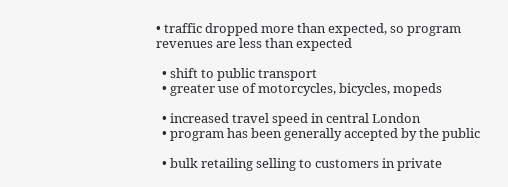• traffic dropped more than expected, so program revenues are less than expected

  • shift to public transport
  • greater use of motorcycles, bicycles, mopeds

  • increased travel speed in central London
  • program has been generally accepted by the public

  • bulk retailing selling to customers in private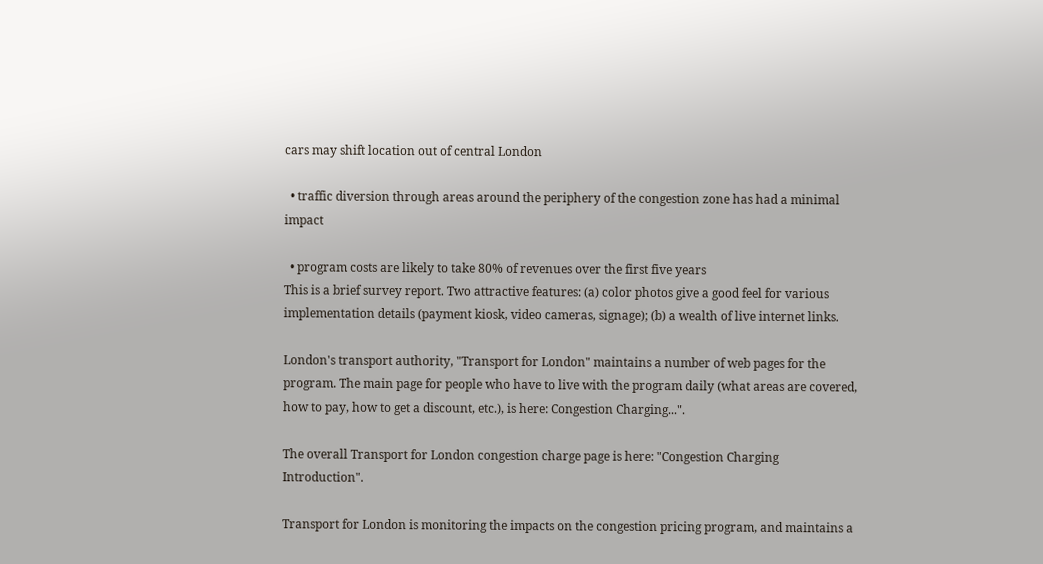cars may shift location out of central London

  • traffic diversion through areas around the periphery of the congestion zone has had a minimal impact

  • program costs are likely to take 80% of revenues over the first five years
This is a brief survey report. Two attractive features: (a) color photos give a good feel for various implementation details (payment kiosk, video cameras, signage); (b) a wealth of live internet links.

London's transport authority, "Transport for London" maintains a number of web pages for the program. The main page for people who have to live with the program daily (what areas are covered, how to pay, how to get a discount, etc.), is here: Congestion Charging...".

The overall Transport for London congestion charge page is here: "Congestion Charging Introduction".

Transport for London is monitoring the impacts on the congestion pricing program, and maintains a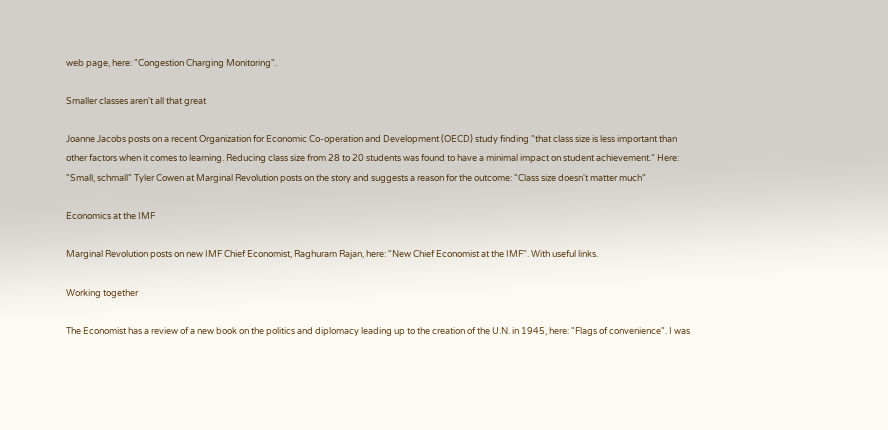web page, here: "Congestion Charging Monitoring".

Smaller classes aren't all that great

Joanne Jacobs posts on a recent Organization for Economic Co-operation and Development (OECD) study finding "that class size is less important than other factors when it comes to learning. Reducing class size from 28 to 20 students was found to have a minimal impact on student achievement." Here: "Small, schmall" Tyler Cowen at Marginal Revolution posts on the story and suggests a reason for the outcome: "Class size doesn't matter much"

Economics at the IMF

Marginal Revolution posts on new IMF Chief Economist, Raghuram Rajan, here: "New Chief Economist at the IMF". With useful links.

Working together

The Economist has a review of a new book on the politics and diplomacy leading up to the creation of the U.N. in 1945, here: "Flags of convenience". I was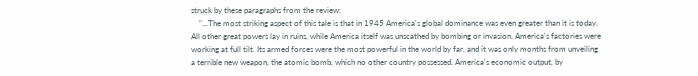struck by these paragraphs from the review:
    "...The most striking aspect of this tale is that in 1945 America's global dominance was even greater than it is today. All other great powers lay in ruins, while America itself was unscathed by bombing or invasion. America's factories were working at full tilt. Its armed forces were the most powerful in the world by far, and it was only months from unveiling a terrible new weapon, the atomic bomb, which no other country possessed. America's economic output, by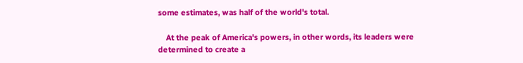some estimates, was half of the world's total.

    At the peak of America's powers, in other words, its leaders were determined to create a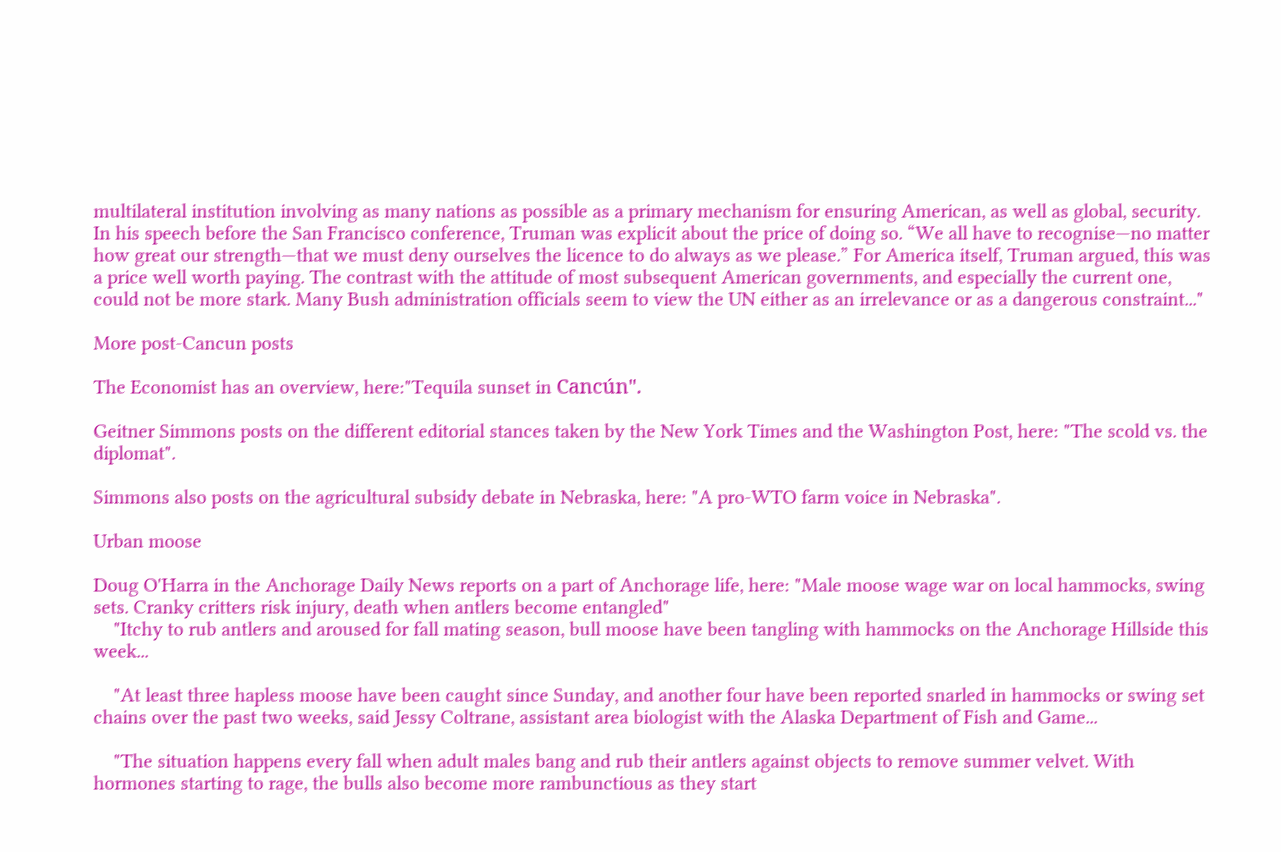multilateral institution involving as many nations as possible as a primary mechanism for ensuring American, as well as global, security. In his speech before the San Francisco conference, Truman was explicit about the price of doing so. “We all have to recognise—no matter how great our strength—that we must deny ourselves the licence to do always as we please.” For America itself, Truman argued, this was a price well worth paying. The contrast with the attitude of most subsequent American governments, and especially the current one, could not be more stark. Many Bush administration officials seem to view the UN either as an irrelevance or as a dangerous constraint..."

More post-Cancun posts

The Economist has an overview, here:"Tequila sunset in Cancún".

Geitner Simmons posts on the different editorial stances taken by the New York Times and the Washington Post, here: "The scold vs. the diplomat".

Simmons also posts on the agricultural subsidy debate in Nebraska, here: "A pro-WTO farm voice in Nebraska".

Urban moose

Doug O'Harra in the Anchorage Daily News reports on a part of Anchorage life, here: "Male moose wage war on local hammocks, swing sets. Cranky critters risk injury, death when antlers become entangled"
    "Itchy to rub antlers and aroused for fall mating season, bull moose have been tangling with hammocks on the Anchorage Hillside this week...

    "At least three hapless moose have been caught since Sunday, and another four have been reported snarled in hammocks or swing set chains over the past two weeks, said Jessy Coltrane, assistant area biologist with the Alaska Department of Fish and Game...

    "The situation happens every fall when adult males bang and rub their antlers against objects to remove summer velvet. With hormones starting to rage, the bulls also become more rambunctious as they start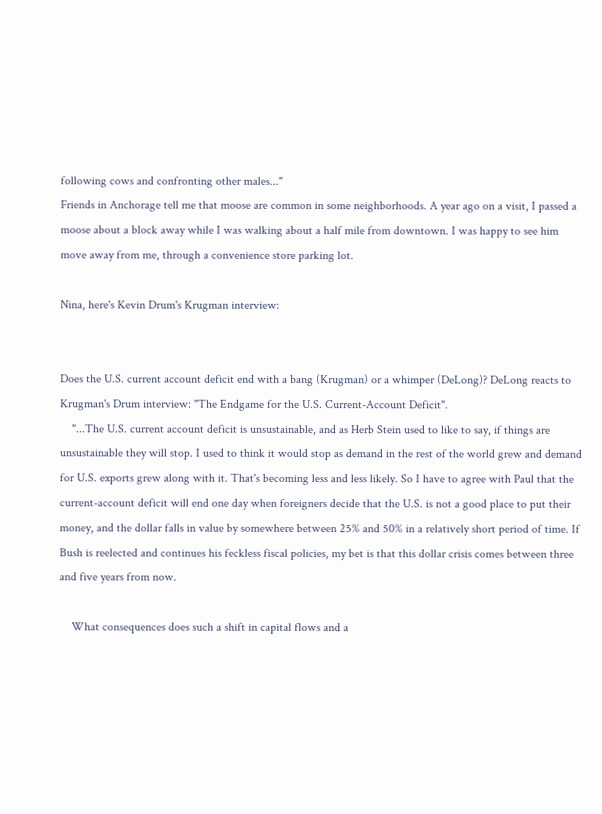following cows and confronting other males..."
Friends in Anchorage tell me that moose are common in some neighborhoods. A year ago on a visit, I passed a moose about a block away while I was walking about a half mile from downtown. I was happy to see him move away from me, through a convenience store parking lot.

Nina, here's Kevin Drum's Krugman interview:


Does the U.S. current account deficit end with a bang (Krugman) or a whimper (DeLong)? DeLong reacts to Krugman's Drum interview: "The Endgame for the U.S. Current-Account Deficit".
    "...The U.S. current account deficit is unsustainable, and as Herb Stein used to like to say, if things are unsustainable they will stop. I used to think it would stop as demand in the rest of the world grew and demand for U.S. exports grew along with it. That's becoming less and less likely. So I have to agree with Paul that the current-account deficit will end one day when foreigners decide that the U.S. is not a good place to put their money, and the dollar falls in value by somewhere between 25% and 50% in a relatively short period of time. If Bush is reelected and continues his feckless fiscal policies, my bet is that this dollar crisis comes between three and five years from now.

    What consequences does such a shift in capital flows and a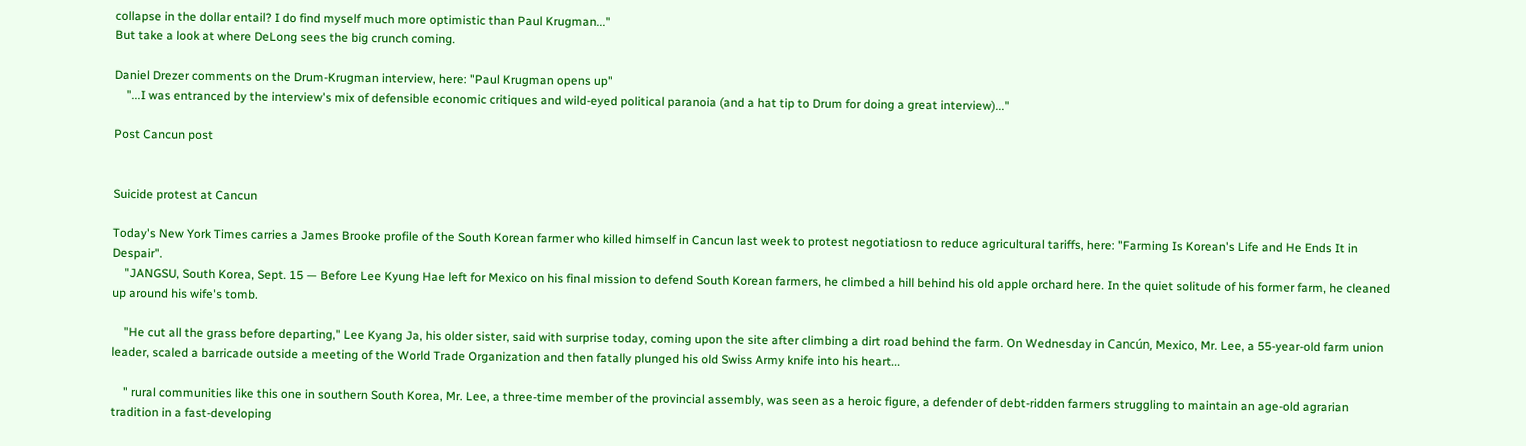collapse in the dollar entail? I do find myself much more optimistic than Paul Krugman..."
But take a look at where DeLong sees the big crunch coming.

Daniel Drezer comments on the Drum-Krugman interview, here: "Paul Krugman opens up"
    "...I was entranced by the interview's mix of defensible economic critiques and wild-eyed political paranoia (and a hat tip to Drum for doing a great interview)..."

Post Cancun post


Suicide protest at Cancun

Today's New York Times carries a James Brooke profile of the South Korean farmer who killed himself in Cancun last week to protest negotiatiosn to reduce agricultural tariffs, here: "Farming Is Korean's Life and He Ends It in Despair".
    "JANGSU, South Korea, Sept. 15 — Before Lee Kyung Hae left for Mexico on his final mission to defend South Korean farmers, he climbed a hill behind his old apple orchard here. In the quiet solitude of his former farm, he cleaned up around his wife's tomb.

    "He cut all the grass before departing," Lee Kyang Ja, his older sister, said with surprise today, coming upon the site after climbing a dirt road behind the farm. On Wednesday in Cancún, Mexico, Mr. Lee, a 55-year-old farm union leader, scaled a barricade outside a meeting of the World Trade Organization and then fatally plunged his old Swiss Army knife into his heart...

    " rural communities like this one in southern South Korea, Mr. Lee, a three-time member of the provincial assembly, was seen as a heroic figure, a defender of debt-ridden farmers struggling to maintain an age-old agrarian tradition in a fast-developing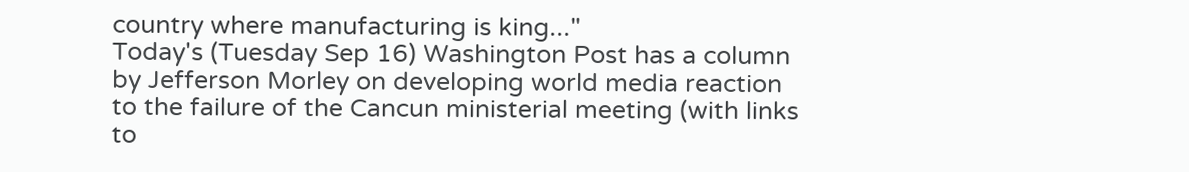country where manufacturing is king..."
Today's (Tuesday Sep 16) Washington Post has a column by Jefferson Morley on developing world media reaction to the failure of the Cancun ministerial meeting (with links to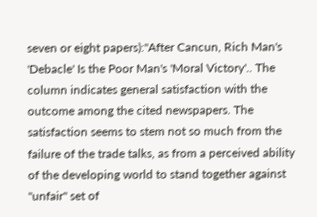seven or eight papers):"After Cancun, Rich Man's 'Debacle' Is the Poor Man's 'Moral Victory'.. The column indicates general satisfaction with the outcome among the cited newspapers. The satisfaction seems to stem not so much from the failure of the trade talks, as from a perceived ability of the developing world to stand together against "unfair" set of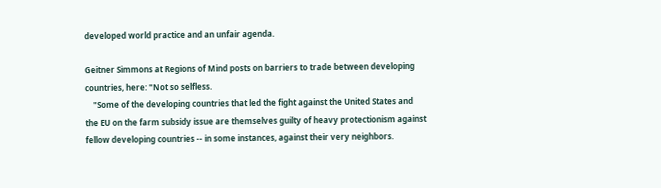developed world practice and an unfair agenda.

Geitner Simmons at Regions of Mind posts on barriers to trade between developing countries, here: "Not so selfless.
    "Some of the developing countries that led the fight against the United States and the EU on the farm subsidy issue are themselves guilty of heavy protectionism against fellow developing countries -- in some instances, against their very neighbors.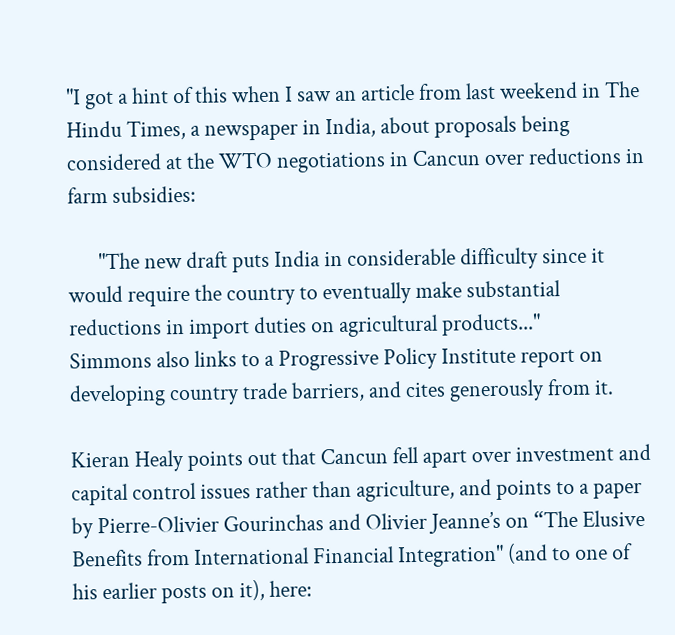"I got a hint of this when I saw an article from last weekend in The Hindu Times, a newspaper in India, about proposals being considered at the WTO negotiations in Cancun over reductions in farm subsidies:

      "The new draft puts India in considerable difficulty since it would require the country to eventually make substantial reductions in import duties on agricultural products..."
Simmons also links to a Progressive Policy Institute report on developing country trade barriers, and cites generously from it.

Kieran Healy points out that Cancun fell apart over investment and capital control issues rather than agriculture, and points to a paper by Pierre-Olivier Gourinchas and Olivier Jeanne’s on “The Elusive Benefits from International Financial Integration" (and to one of his earlier posts on it), here: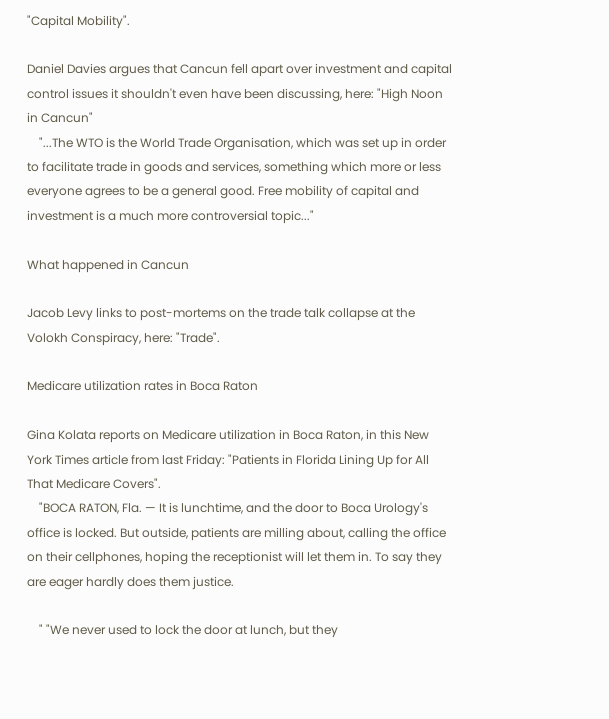"Capital Mobility".

Daniel Davies argues that Cancun fell apart over investment and capital control issues it shouldn't even have been discussing, here: "High Noon in Cancun"
    "...The WTO is the World Trade Organisation, which was set up in order to facilitate trade in goods and services, something which more or less everyone agrees to be a general good. Free mobility of capital and investment is a much more controversial topic..."

What happened in Cancun

Jacob Levy links to post-mortems on the trade talk collapse at the Volokh Conspiracy, here: "Trade".

Medicare utilization rates in Boca Raton

Gina Kolata reports on Medicare utilization in Boca Raton, in this New York Times article from last Friday: "Patients in Florida Lining Up for All That Medicare Covers".
    "BOCA RATON, Fla. — It is lunchtime, and the door to Boca Urology's office is locked. But outside, patients are milling about, calling the office on their cellphones, hoping the receptionist will let them in. To say they are eager hardly does them justice.

    " "We never used to lock the door at lunch, but they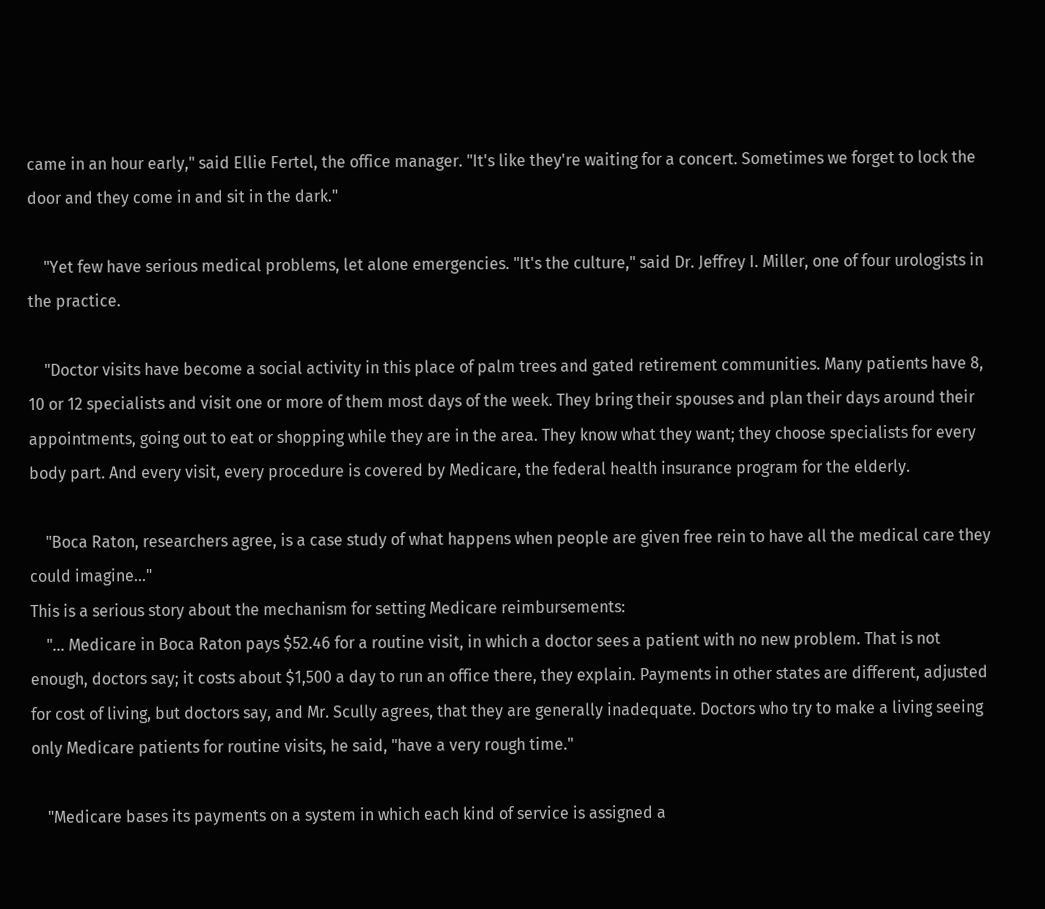came in an hour early," said Ellie Fertel, the office manager. "It's like they're waiting for a concert. Sometimes we forget to lock the door and they come in and sit in the dark."

    "Yet few have serious medical problems, let alone emergencies. "It's the culture," said Dr. Jeffrey I. Miller, one of four urologists in the practice.

    "Doctor visits have become a social activity in this place of palm trees and gated retirement communities. Many patients have 8, 10 or 12 specialists and visit one or more of them most days of the week. They bring their spouses and plan their days around their appointments, going out to eat or shopping while they are in the area. They know what they want; they choose specialists for every body part. And every visit, every procedure is covered by Medicare, the federal health insurance program for the elderly.

    "Boca Raton, researchers agree, is a case study of what happens when people are given free rein to have all the medical care they could imagine..."
This is a serious story about the mechanism for setting Medicare reimbursements:
    "... Medicare in Boca Raton pays $52.46 for a routine visit, in which a doctor sees a patient with no new problem. That is not enough, doctors say; it costs about $1,500 a day to run an office there, they explain. Payments in other states are different, adjusted for cost of living, but doctors say, and Mr. Scully agrees, that they are generally inadequate. Doctors who try to make a living seeing only Medicare patients for routine visits, he said, "have a very rough time."

    "Medicare bases its payments on a system in which each kind of service is assigned a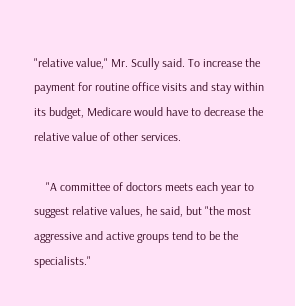"relative value," Mr. Scully said. To increase the payment for routine office visits and stay within its budget, Medicare would have to decrease the relative value of other services.

    "A committee of doctors meets each year to suggest relative values, he said, but "the most aggressive and active groups tend to be the specialists."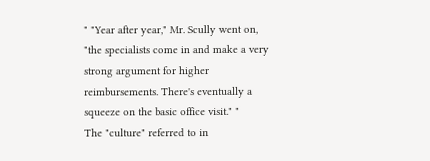" "Year after year," Mr. Scully went on, "the specialists come in and make a very strong argument for higher reimbursements. There's eventually a squeeze on the basic office visit." "
The "culture" referred to in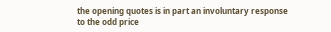the opening quotes is in part an involuntary response to the odd price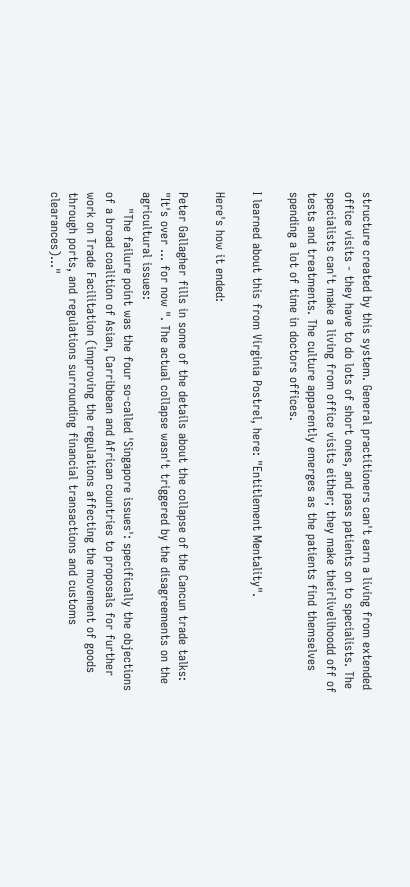structure created by this system. General practitioners can't earn a living from extended office visits - they have to do lots of short ones, and pass patients on to specialists. The specialists can't make a living from office visits either; they make theirlivelihoodd off of tests and treatments. The culture apparently emerges as the patients find themselves spending a lot of time in doctors offices.

I learned about this from Virginia Postrel, here: "Entitlement Mentality".

Here's how it ended:

Peter Gallagher fills in some of the details about the collapse of the Cancun trade talks: "It's over ... for now ". The actual collapse wasn't triggered by the disagreements on the agricultural issues:
    "The failure point was the four so-called 'Singapore issues': specifically the objections of a broad coalition of Asian, Carribbean and African countries to proposals for further work on Trade Facilitation (improving the regulations affecting the movement of goods through ports, and regulations surrounding financial transactions and customs clearances)..."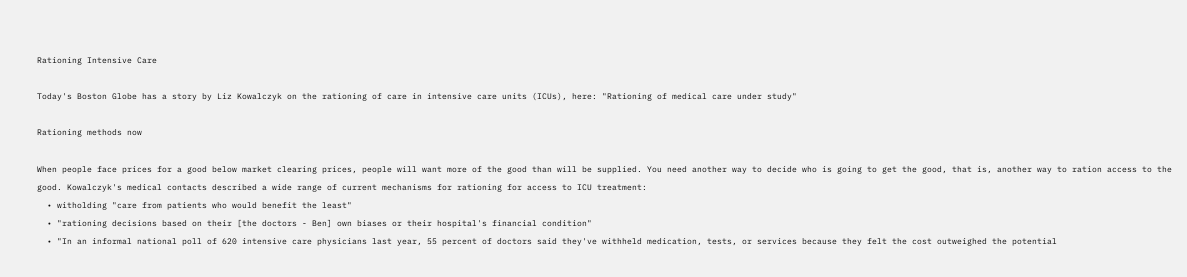Rationing Intensive Care

Today's Boston Globe has a story by Liz Kowalczyk on the rationing of care in intensive care units (ICUs), here: "Rationing of medical care under study"

Rationing methods now

When people face prices for a good below market clearing prices, people will want more of the good than will be supplied. You need another way to decide who is going to get the good, that is, another way to ration access to the good. Kowalczyk's medical contacts described a wide range of current mechanisms for rationing for access to ICU treatment:
  • witholding "care from patients who would benefit the least"
  • "rationing decisions based on their [the doctors - Ben] own biases or their hospital's financial condition"
  • "In an informal national poll of 620 intensive care physicians last year, 55 percent of doctors said they've withheld medication, tests, or services because they felt the cost outweighed the potential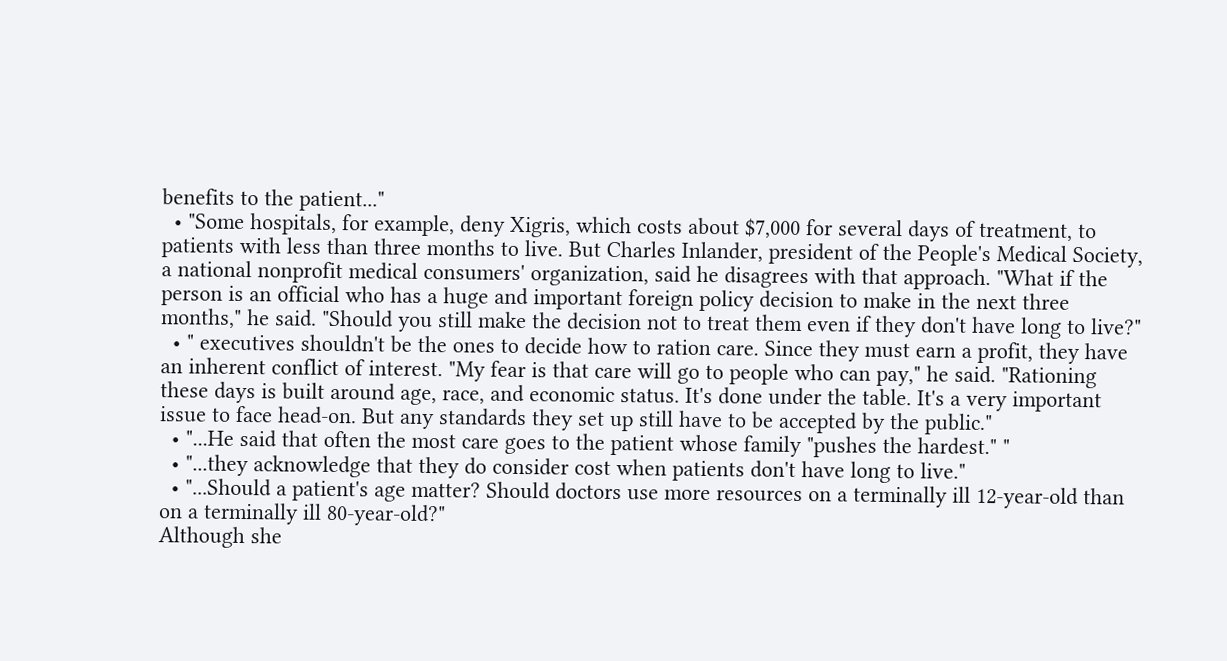benefits to the patient..."
  • "Some hospitals, for example, deny Xigris, which costs about $7,000 for several days of treatment, to patients with less than three months to live. But Charles Inlander, president of the People's Medical Society, a national nonprofit medical consumers' organization, said he disagrees with that approach. "What if the person is an official who has a huge and important foreign policy decision to make in the next three months," he said. "Should you still make the decision not to treat them even if they don't have long to live?"
  • " executives shouldn't be the ones to decide how to ration care. Since they must earn a profit, they have an inherent conflict of interest. "My fear is that care will go to people who can pay," he said. "Rationing these days is built around age, race, and economic status. It's done under the table. It's a very important issue to face head-on. But any standards they set up still have to be accepted by the public."
  • "...He said that often the most care goes to the patient whose family "pushes the hardest." "
  • "...they acknowledge that they do consider cost when patients don't have long to live."
  • "...Should a patient's age matter? Should doctors use more resources on a terminally ill 12-year-old than on a terminally ill 80-year-old?"
Although she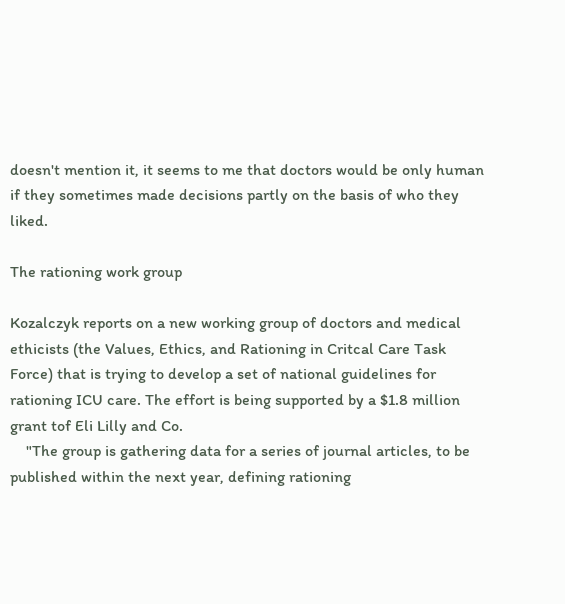doesn't mention it, it seems to me that doctors would be only human if they sometimes made decisions partly on the basis of who they liked.

The rationing work group

Kozalczyk reports on a new working group of doctors and medical ethicists (the Values, Ethics, and Rationing in Critcal Care Task Force) that is trying to develop a set of national guidelines for rationing ICU care. The effort is being supported by a $1.8 million grant tof Eli Lilly and Co.
    "The group is gathering data for a series of journal articles, to be published within the next year, defining rationing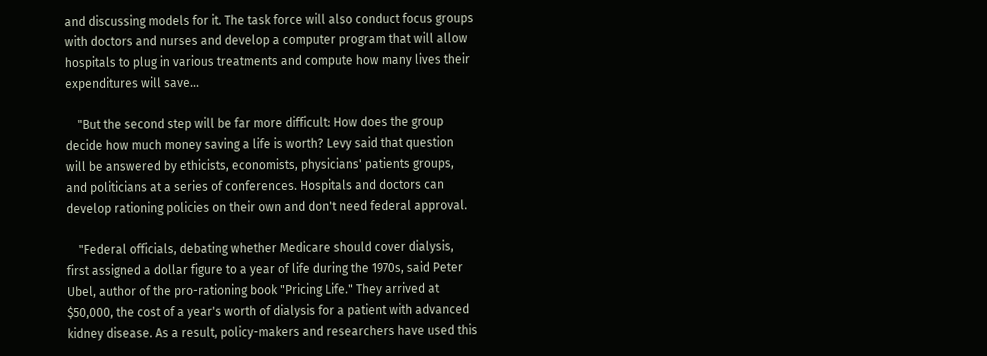and discussing models for it. The task force will also conduct focus groups with doctors and nurses and develop a computer program that will allow hospitals to plug in various treatments and compute how many lives their expenditures will save...

    "But the second step will be far more difficult: How does the group decide how much money saving a life is worth? Levy said that question will be answered by ethicists, economists, physicians' patients groups, and politicians at a series of conferences. Hospitals and doctors can develop rationing policies on their own and don't need federal approval.

    "Federal officials, debating whether Medicare should cover dialysis, first assigned a dollar figure to a year of life during the 1970s, said Peter Ubel, author of the pro-rationing book "Pricing Life." They arrived at $50,000, the cost of a year's worth of dialysis for a patient with advanced kidney disease. As a result, policy-makers and researchers have used this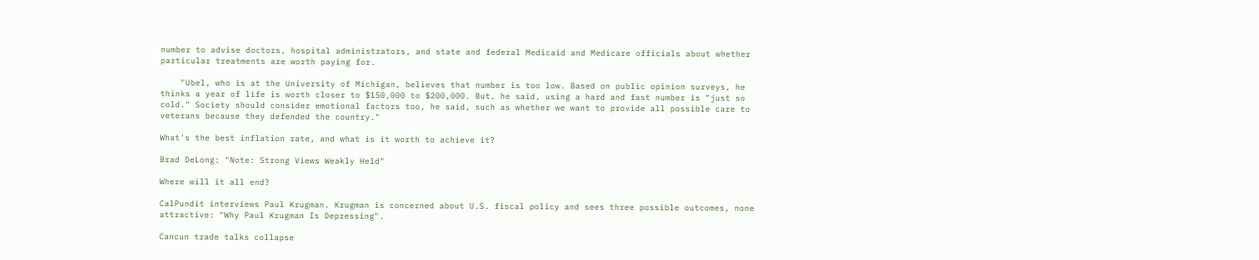number to advise doctors, hospital administrators, and state and federal Medicaid and Medicare officials about whether particular treatments are worth paying for.

    "Ubel, who is at the University of Michigan, believes that number is too low. Based on public opinion surveys, he thinks a year of life is worth closer to $150,000 to $200,000. But, he said, using a hard and fast number is "just so cold." Society should consider emotional factors too, he said, such as whether we want to provide all possible care to veterans because they defended the country."

What's the best inflation rate, and what is it worth to achieve it?

Brad DeLong: "Note: Strong Views Weakly Held"

Where will it all end?

CalPundit interviews Paul Krugman. Krugman is concerned about U.S. fiscal policy and sees three possible outcomes, none attractive: "Why Paul Krugman Is Depressing".

Cancun trade talks collapse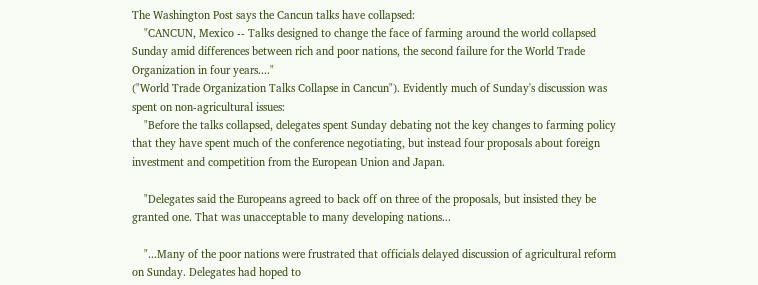The Washington Post says the Cancun talks have collapsed:
    "CANCUN, Mexico -- Talks designed to change the face of farming around the world collapsed Sunday amid differences between rich and poor nations, the second failure for the World Trade Organization in four years...."
("World Trade Organization Talks Collapse in Cancun"). Evidently much of Sunday's discussion was spent on non-agricultural issues:
    "Before the talks collapsed, delegates spent Sunday debating not the key changes to farming policy that they have spent much of the conference negotiating, but instead four proposals about foreign investment and competition from the European Union and Japan.

    "Delegates said the Europeans agreed to back off on three of the proposals, but insisted they be granted one. That was unacceptable to many developing nations...

    "...Many of the poor nations were frustrated that officials delayed discussion of agricultural reform on Sunday. Delegates had hoped to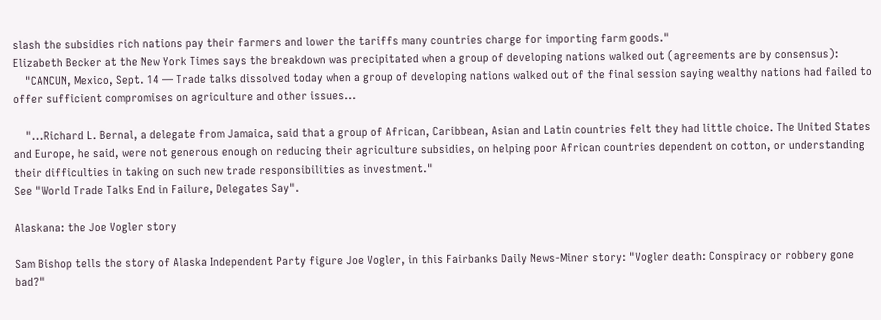slash the subsidies rich nations pay their farmers and lower the tariffs many countries charge for importing farm goods."
Elizabeth Becker at the New York Times says the breakdown was precipitated when a group of developing nations walked out (agreements are by consensus):
    "CANCUN, Mexico, Sept. 14 — Trade talks dissolved today when a group of developing nations walked out of the final session saying wealthy nations had failed to offer sufficient compromises on agriculture and other issues...

    "...Richard L. Bernal, a delegate from Jamaica, said that a group of African, Caribbean, Asian and Latin countries felt they had little choice. The United States and Europe, he said, were not generous enough on reducing their agriculture subsidies, on helping poor African countries dependent on cotton, or understanding their difficulties in taking on such new trade responsibilities as investment."
See "World Trade Talks End in Failure, Delegates Say".

Alaskana: the Joe Vogler story

Sam Bishop tells the story of Alaska Independent Party figure Joe Vogler, in this Fairbanks Daily News-Miner story: "Vogler death: Conspiracy or robbery gone bad?"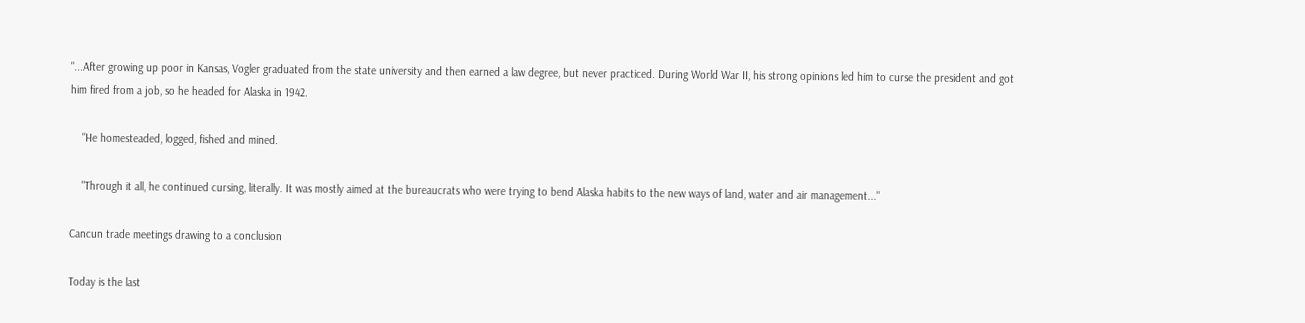"...After growing up poor in Kansas, Vogler graduated from the state university and then earned a law degree, but never practiced. During World War II, his strong opinions led him to curse the president and got him fired from a job, so he headed for Alaska in 1942.

    "He homesteaded, logged, fished and mined.

    "Through it all, he continued cursing, literally. It was mostly aimed at the bureaucrats who were trying to bend Alaska habits to the new ways of land, water and air management..."

Cancun trade meetings drawing to a conclusion

Today is the last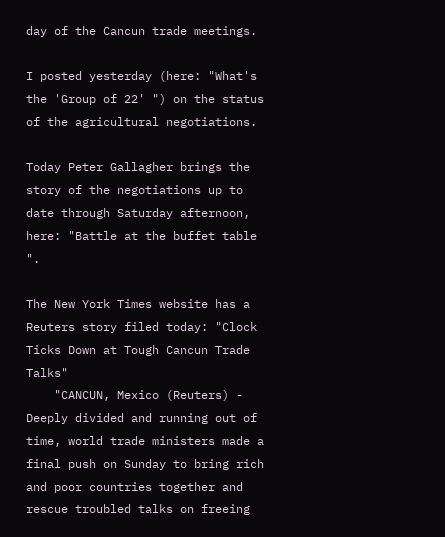day of the Cancun trade meetings.

I posted yesterday (here: "What's the 'Group of 22' ") on the status of the agricultural negotiations.

Today Peter Gallagher brings the story of the negotiations up to date through Saturday afternoon, here: "Battle at the buffet table ".

The New York Times website has a Reuters story filed today: "Clock Ticks Down at Tough Cancun Trade Talks"
    "CANCUN, Mexico (Reuters) - Deeply divided and running out of time, world trade ministers made a final push on Sunday to bring rich and poor countries together and rescue troubled talks on freeing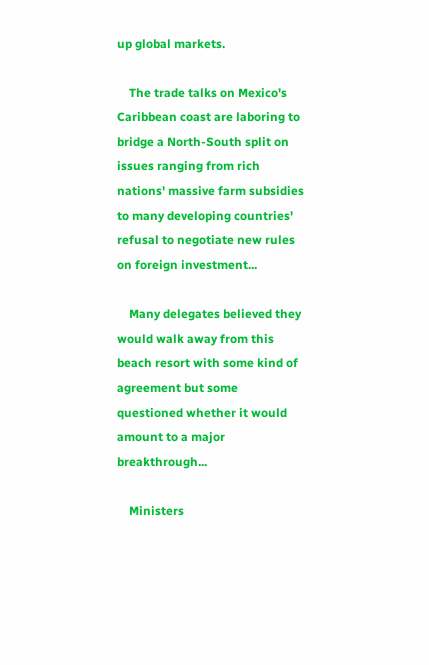up global markets.

    The trade talks on Mexico's Caribbean coast are laboring to bridge a North-South split on issues ranging from rich nations' massive farm subsidies to many developing countries' refusal to negotiate new rules on foreign investment...

    Many delegates believed they would walk away from this beach resort with some kind of agreement but some questioned whether it would amount to a major breakthrough...

    Ministers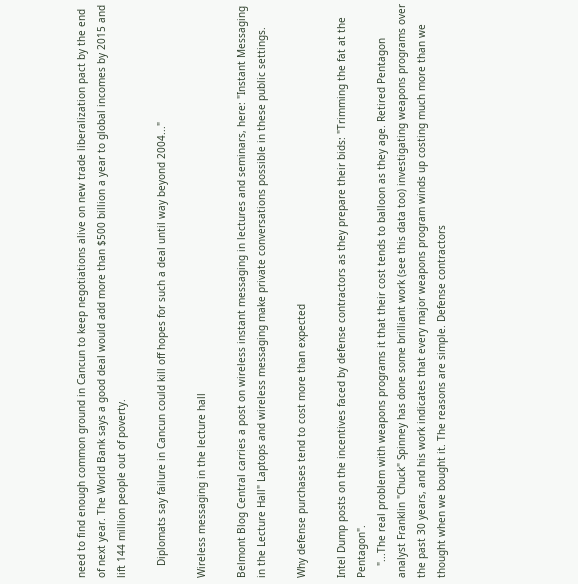need to find enough common ground in Cancun to keep negotiations alive on new trade liberalization pact by the end of next year. The World Bank says a good deal would add more than $500 billion a year to global incomes by 2015 and lift 144 million people out of poverty.

    Diplomats say failure in Cancun could kill off hopes for such a deal until way beyond 2004..."

Wireless messaging in the lecture hall

Belmont Blog Central carries a post on wireless instant messaging in lectures and seminars, here: "Instant Messaging in the Lecture Hall" Laptops and wireless messaging make private conversations possible in these public settings.

Why defense purchases tend to cost more than expected

Intel Dump posts on the incentives faced by defense contractors as they prepare their bids: "Trimming the fat at the Pentagon".
    "...The real problem with weapons programs it that their cost tends to balloon as they age. Retired Pentagon analyst Franklin "Chuck" Spinney has done some brilliant work (see this data too) investigating weapons programs over the past 30 years, and his work indicates that every major weapons program winds up costing much more than we thought when we bought it. The reasons are simple. Defense contractors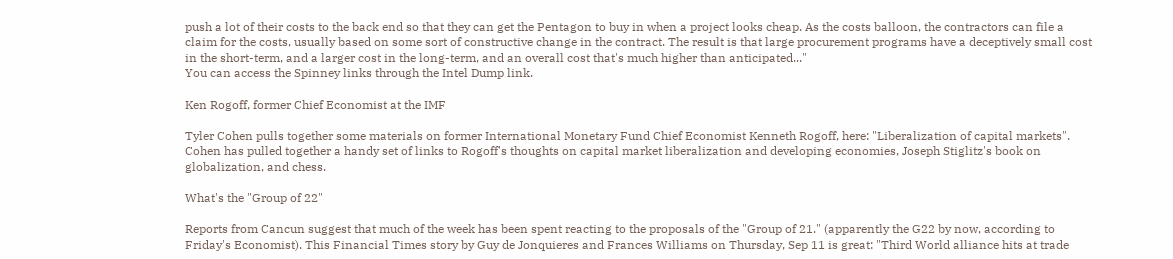push a lot of their costs to the back end so that they can get the Pentagon to buy in when a project looks cheap. As the costs balloon, the contractors can file a claim for the costs, usually based on some sort of constructive change in the contract. The result is that large procurement programs have a deceptively small cost in the short-term, and a larger cost in the long-term, and an overall cost that's much higher than anticipated..."
You can access the Spinney links through the Intel Dump link.

Ken Rogoff, former Chief Economist at the IMF

Tyler Cohen pulls together some materials on former International Monetary Fund Chief Economist Kenneth Rogoff, here: "Liberalization of capital markets". Cohen has pulled together a handy set of links to Rogoff's thoughts on capital market liberalization and developing economies, Joseph Stiglitz's book on globalization, and chess.

What's the "Group of 22"

Reports from Cancun suggest that much of the week has been spent reacting to the proposals of the "Group of 21." (apparently the G22 by now, according to Friday's Economist). This Financial Times story by Guy de Jonquieres and Frances Williams on Thursday, Sep 11 is great: "Third World alliance hits at trade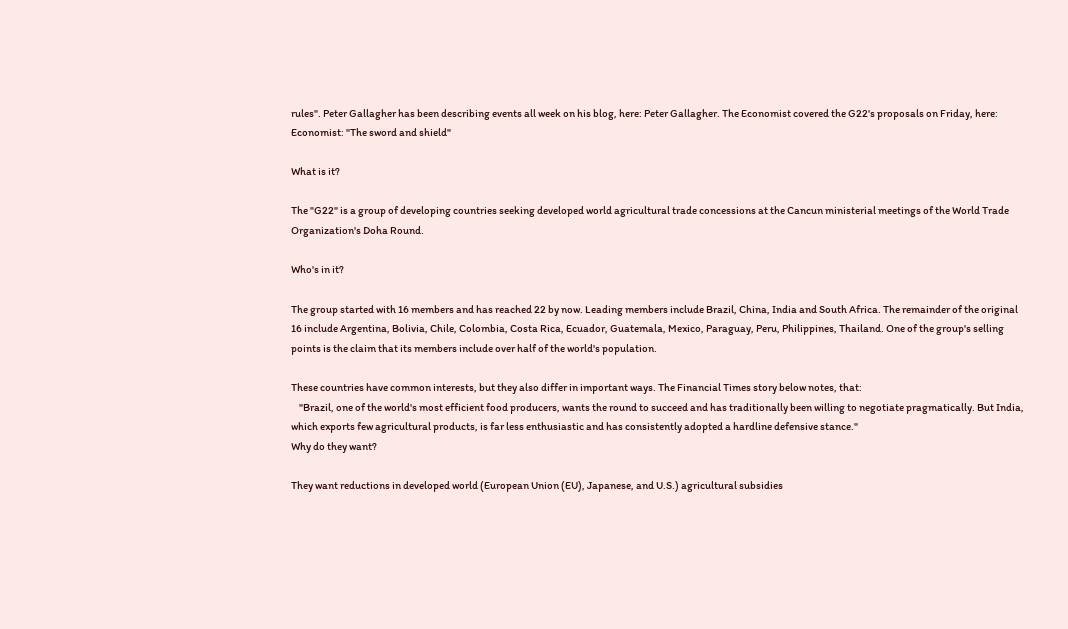rules". Peter Gallagher has been describing events all week on his blog, here: Peter Gallagher. The Economist covered the G22's proposals on Friday, here: Economist: "The sword and shield"

What is it?

The "G22" is a group of developing countries seeking developed world agricultural trade concessions at the Cancun ministerial meetings of the World Trade Organization's Doha Round.

Who's in it?

The group started with 16 members and has reached 22 by now. Leading members include Brazil, China, India and South Africa. The remainder of the original 16 include Argentina, Bolivia, Chile, Colombia, Costa Rica, Ecuador, Guatemala, Mexico, Paraguay, Peru, Philippines, Thailand. One of the group's selling points is the claim that its members include over half of the world's population.

These countries have common interests, but they also differ in important ways. The Financial Times story below notes, that:
    "Brazil, one of the world's most efficient food producers, wants the round to succeed and has traditionally been willing to negotiate pragmatically. But India, which exports few agricultural products, is far less enthusiastic and has consistently adopted a hardline defensive stance."
Why do they want?

They want reductions in developed world (European Union (EU), Japanese, and U.S.) agricultural subsidies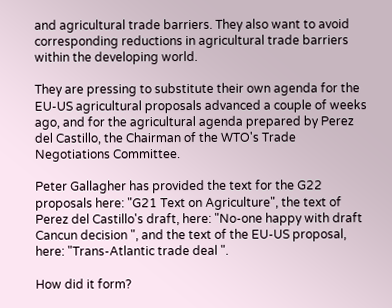and agricultural trade barriers. They also want to avoid corresponding reductions in agricultural trade barriers within the developing world.

They are pressing to substitute their own agenda for the EU-US agricultural proposals advanced a couple of weeks ago, and for the agricultural agenda prepared by Perez del Castillo, the Chairman of the WTO's Trade Negotiations Committee.

Peter Gallagher has provided the text for the G22 proposals here: "G21 Text on Agriculture", the text of Perez del Castillo's draft, here: "No-one happy with draft Cancun decision ", and the text of the EU-US proposal, here: "Trans-Atlantic trade deal ".

How did it form?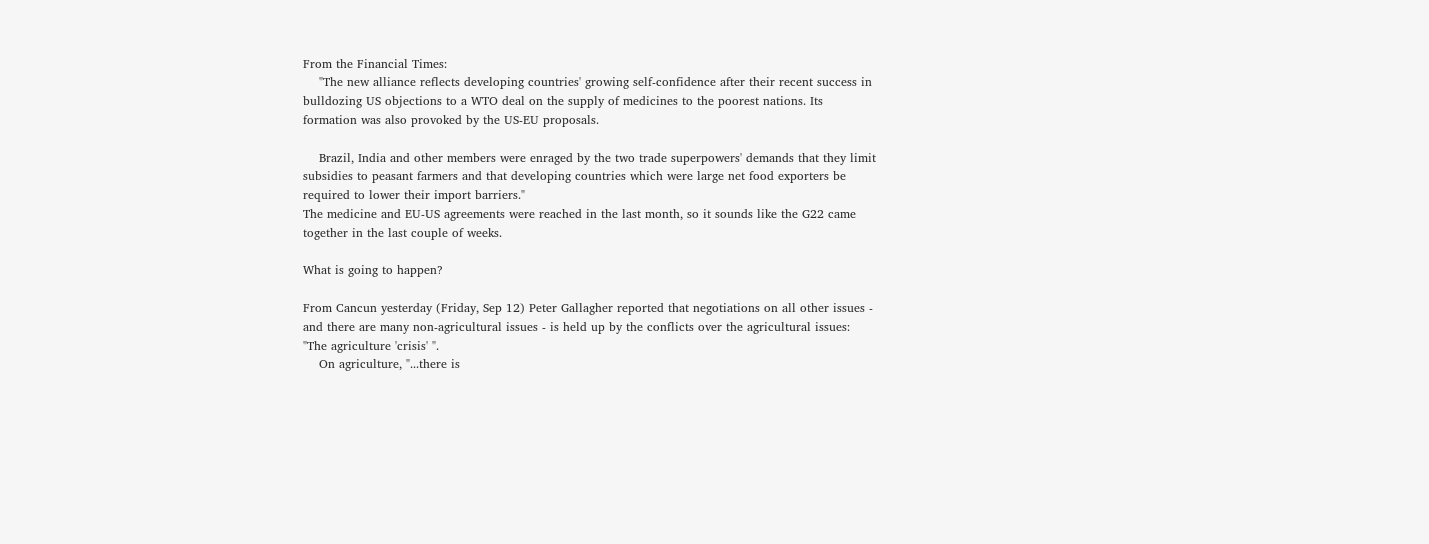From the Financial Times:
    "The new alliance reflects developing countries' growing self-confidence after their recent success in bulldozing US objections to a WTO deal on the supply of medicines to the poorest nations. Its formation was also provoked by the US-EU proposals.

    Brazil, India and other members were enraged by the two trade superpowers' demands that they limit subsidies to peasant farmers and that developing countries which were large net food exporters be required to lower their import barriers."
The medicine and EU-US agreements were reached in the last month, so it sounds like the G22 came together in the last couple of weeks.

What is going to happen?

From Cancun yesterday (Friday, Sep 12) Peter Gallagher reported that negotiations on all other issues - and there are many non-agricultural issues - is held up by the conflicts over the agricultural issues: "The agriculture 'crisis' ".
    On agriculture, "...there is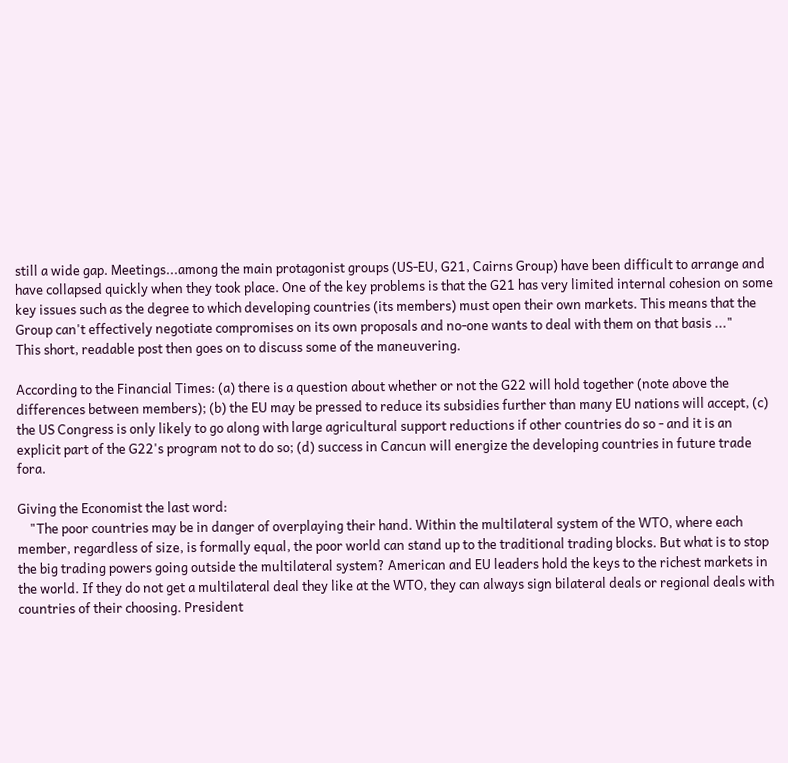still a wide gap. Meetings...among the main protagonist groups (US-EU, G21, Cairns Group) have been difficult to arrange and have collapsed quickly when they took place. One of the key problems is that the G21 has very limited internal cohesion on some key issues such as the degree to which developing countries (its members) must open their own markets. This means that the Group can't effectively negotiate compromises on its own proposals and no-one wants to deal with them on that basis ..."
This short, readable post then goes on to discuss some of the maneuvering.

According to the Financial Times: (a) there is a question about whether or not the G22 will hold together (note above the differences between members); (b) the EU may be pressed to reduce its subsidies further than many EU nations will accept, (c) the US Congress is only likely to go along with large agricultural support reductions if other countries do so - and it is an explicit part of the G22's program not to do so; (d) success in Cancun will energize the developing countries in future trade fora.

Giving the Economist the last word:
    "The poor countries may be in danger of overplaying their hand. Within the multilateral system of the WTO, where each member, regardless of size, is formally equal, the poor world can stand up to the traditional trading blocks. But what is to stop the big trading powers going outside the multilateral system? American and EU leaders hold the keys to the richest markets in the world. If they do not get a multilateral deal they like at the WTO, they can always sign bilateral deals or regional deals with countries of their choosing. President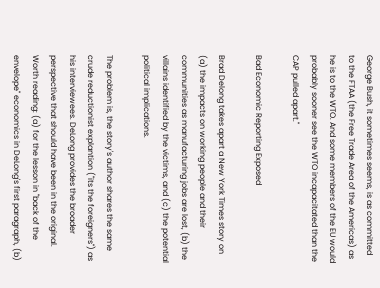George Bush, it sometimes seems, is as committed to the FTAA (the Free Trade Area of the Americas) as he is to the WTO. And some members of the EU would probably sooner see the WTO incapacitated than the CAP pulled apart."

Bad Economic Reporting Exposed

Brad Delong takes apart a New York Times story on (a) the impacts on working people and their communities as manufacturing jobs are lost, (b) the villains identified by the victims, and (c) the potential political implications.

The problem is, the story's author shares the same crude reductionist explantion ("its the foreigners") as his interviewees. DeLong provides the broader perspective that should have been in the original. Worth reading: (a) for the lesson in "back of the envelope" economics in DeLong's first paragraph, (b)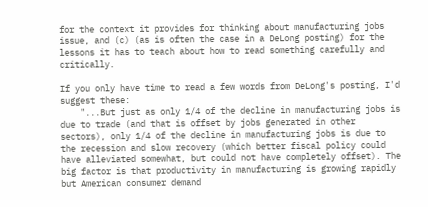for the context it provides for thinking about manufacturing jobs issue, and (c) (as is often the case in a DeLong posting) for the lessons it has to teach about how to read something carefully and critically.

If you only have time to read a few words from DeLong's posting, I'd suggest these:
    "...But just as only 1/4 of the decline in manufacturing jobs is due to trade (and that is offset by jobs generated in other sectors), only 1/4 of the decline in manufacturing jobs is due to the recession and slow recovery (which better fiscal policy could have alleviated somewhat, but could not have completely offset). The big factor is that productivity in manufacturing is growing rapidly but American consumer demand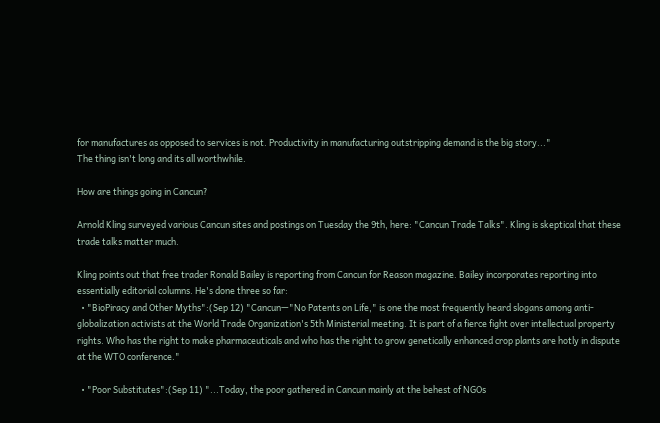for manufactures as opposed to services is not. Productivity in manufacturing outstripping demand is the big story..."
The thing isn't long and its all worthwhile.

How are things going in Cancun?

Arnold Kling surveyed various Cancun sites and postings on Tuesday the 9th, here: "Cancun Trade Talks". Kling is skeptical that these trade talks matter much.

Kling points out that free trader Ronald Bailey is reporting from Cancun for Reason magazine. Bailey incorporates reporting into essentially editorial columns. He's done three so far:
  • "BioPiracy and Other Myths":(Sep 12) "Cancun—"No Patents on Life," is one the most frequently heard slogans among anti-globalization activists at the World Trade Organization's 5th Ministerial meeting. It is part of a fierce fight over intellectual property rights. Who has the right to make pharmaceuticals and who has the right to grow genetically enhanced crop plants are hotly in dispute at the WTO conference."

  • "Poor Substitutes":(Sep 11) "...Today, the poor gathered in Cancun mainly at the behest of NGOs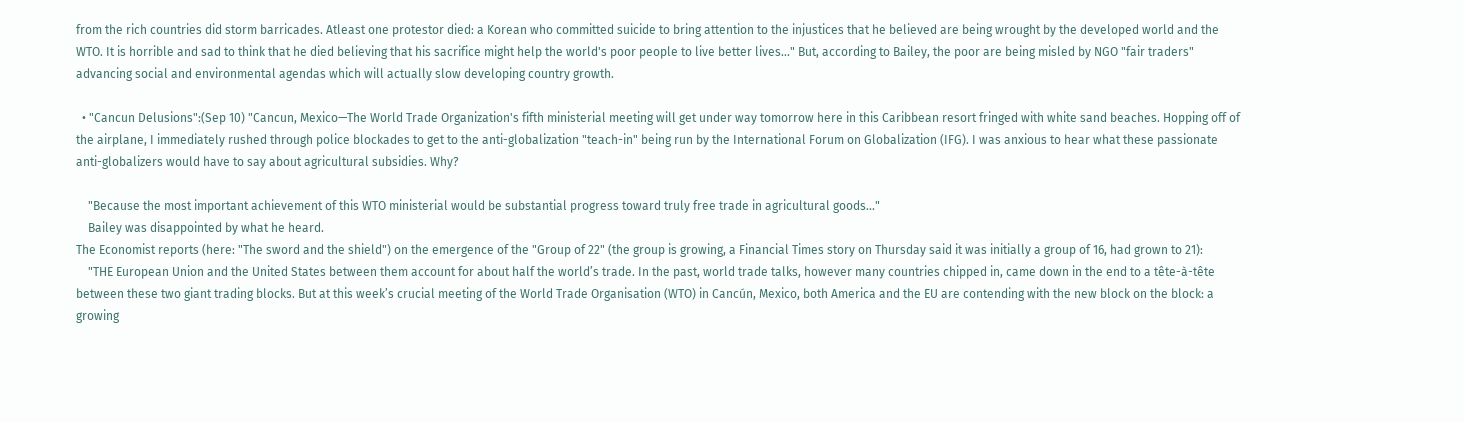from the rich countries did storm barricades. Atleast one protestor died: a Korean who committed suicide to bring attention to the injustices that he believed are being wrought by the developed world and the WTO. It is horrible and sad to think that he died believing that his sacrifice might help the world's poor people to live better lives..." But, according to Bailey, the poor are being misled by NGO "fair traders" advancing social and environmental agendas which will actually slow developing country growth.

  • "Cancun Delusions":(Sep 10) "Cancun, Mexico—The World Trade Organization's fifth ministerial meeting will get under way tomorrow here in this Caribbean resort fringed with white sand beaches. Hopping off of the airplane, I immediately rushed through police blockades to get to the anti-globalization "teach-in" being run by the International Forum on Globalization (IFG). I was anxious to hear what these passionate anti-globalizers would have to say about agricultural subsidies. Why?

    "Because the most important achievement of this WTO ministerial would be substantial progress toward truly free trade in agricultural goods..."
    Bailey was disappointed by what he heard.
The Economist reports (here: "The sword and the shield") on the emergence of the "Group of 22" (the group is growing, a Financial Times story on Thursday said it was initially a group of 16, had grown to 21):
    "THE European Union and the United States between them account for about half the world’s trade. In the past, world trade talks, however many countries chipped in, came down in the end to a tête-à-tête between these two giant trading blocks. But at this week’s crucial meeting of the World Trade Organisation (WTO) in Cancún, Mexico, both America and the EU are contending with the new block on the block: a growing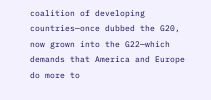coalition of developing countries—once dubbed the G20, now grown into the G22—which demands that America and Europe do more to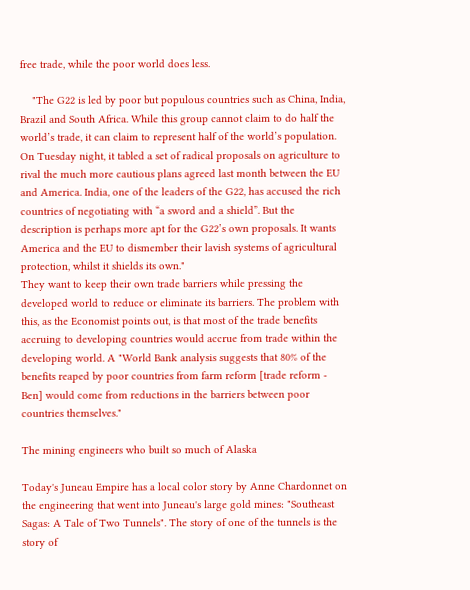free trade, while the poor world does less.

    "The G22 is led by poor but populous countries such as China, India, Brazil and South Africa. While this group cannot claim to do half the world’s trade, it can claim to represent half of the world’s population. On Tuesday night, it tabled a set of radical proposals on agriculture to rival the much more cautious plans agreed last month between the EU and America. India, one of the leaders of the G22, has accused the rich countries of negotiating with “a sword and a shield”. But the description is perhaps more apt for the G22’s own proposals. It wants America and the EU to dismember their lavish systems of agricultural protection, whilst it shields its own."
They want to keep their own trade barriers while pressing the developed world to reduce or eliminate its barriers. The problem with this, as the Economist points out, is that most of the trade benefits accruing to developing countries would accrue from trade within the developing world. A "World Bank analysis suggests that 80% of the benefits reaped by poor countries from farm reform [trade reform - Ben] would come from reductions in the barriers between poor countries themselves."

The mining engineers who built so much of Alaska

Today's Juneau Empire has a local color story by Anne Chardonnet on the engineering that went into Juneau's large gold mines: "Southeast Sagas: A Tale of Two Tunnels". The story of one of the tunnels is the story of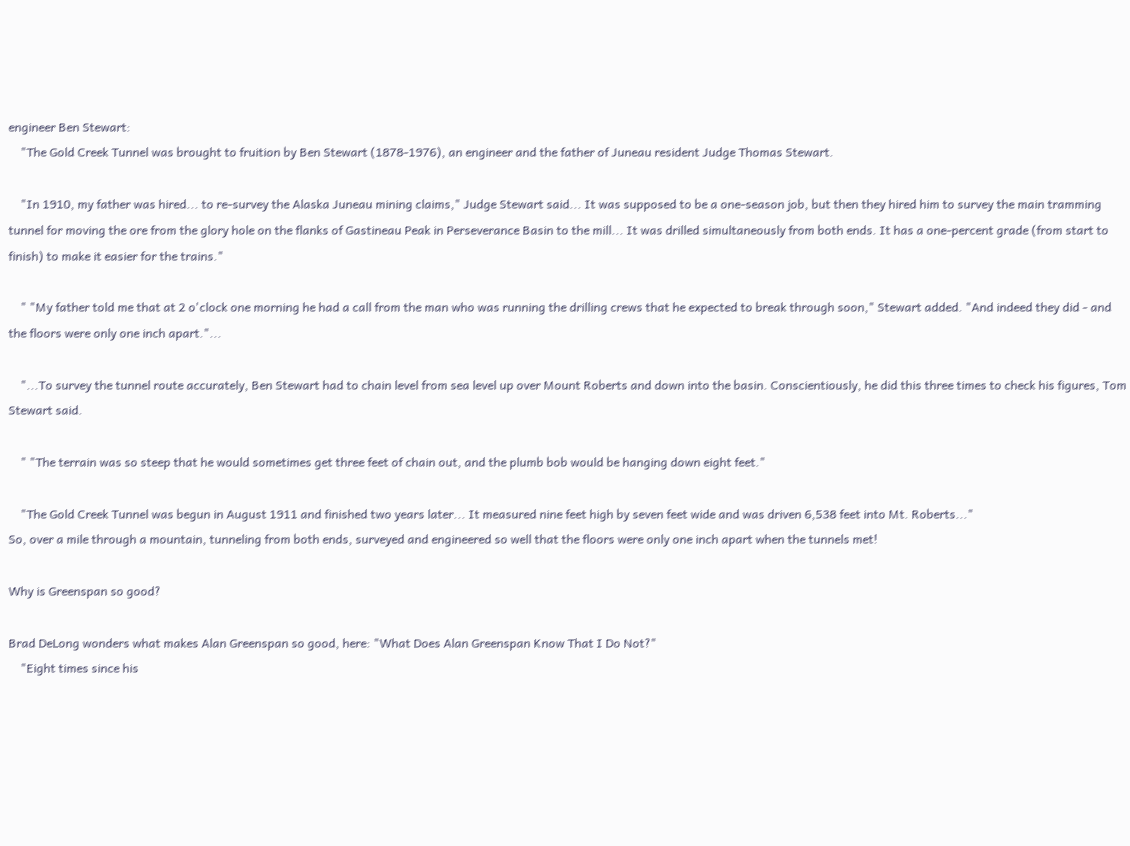engineer Ben Stewart:
    "The Gold Creek Tunnel was brought to fruition by Ben Stewart (1878-1976), an engineer and the father of Juneau resident Judge Thomas Stewart.

    "In 1910, my father was hired... to re-survey the Alaska Juneau mining claims," Judge Stewart said... It was supposed to be a one-season job, but then they hired him to survey the main tramming tunnel for moving the ore from the glory hole on the flanks of Gastineau Peak in Perseverance Basin to the mill... It was drilled simultaneously from both ends. It has a one-percent grade (from start to finish) to make it easier for the trains."

    " "My father told me that at 2 o'clock one morning he had a call from the man who was running the drilling crews that he expected to break through soon," Stewart added. "And indeed they did - and the floors were only one inch apart."...

    "...To survey the tunnel route accurately, Ben Stewart had to chain level from sea level up over Mount Roberts and down into the basin. Conscientiously, he did this three times to check his figures, Tom Stewart said.

    " "The terrain was so steep that he would sometimes get three feet of chain out, and the plumb bob would be hanging down eight feet."

    "The Gold Creek Tunnel was begun in August 1911 and finished two years later... It measured nine feet high by seven feet wide and was driven 6,538 feet into Mt. Roberts..."
So, over a mile through a mountain, tunneling from both ends, surveyed and engineered so well that the floors were only one inch apart when the tunnels met!

Why is Greenspan so good?

Brad DeLong wonders what makes Alan Greenspan so good, here: "What Does Alan Greenspan Know That I Do Not?"
    "Eight times since his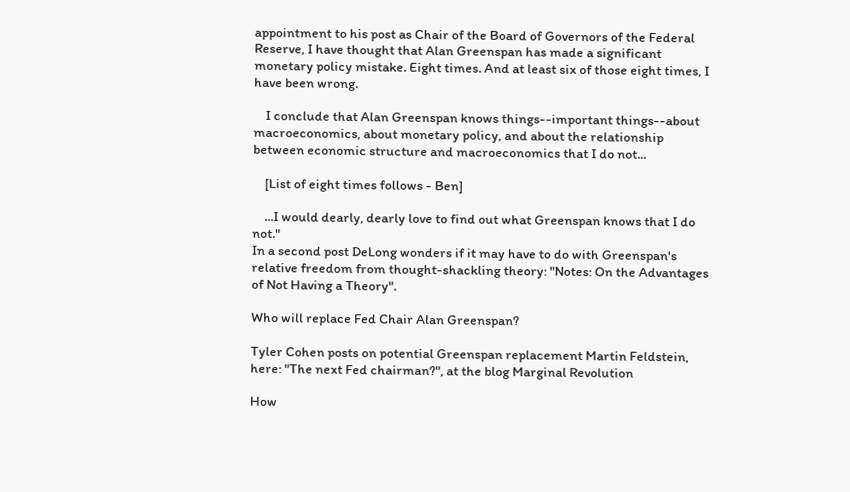appointment to his post as Chair of the Board of Governors of the Federal Reserve, I have thought that Alan Greenspan has made a significant monetary policy mistake. Eight times. And at least six of those eight times, I have been wrong.

    I conclude that Alan Greenspan knows things--important things--about macroeconomics, about monetary policy, and about the relationship between economic structure and macroeconomics that I do not...

    [List of eight times follows - Ben]

    ...I would dearly, dearly love to find out what Greenspan knows that I do not."
In a second post DeLong wonders if it may have to do with Greenspan's relative freedom from thought-shackling theory: "Notes: On the Advantages of Not Having a Theory".

Who will replace Fed Chair Alan Greenspan?

Tyler Cohen posts on potential Greenspan replacement Martin Feldstein, here: "The next Fed chairman?", at the blog Marginal Revolution

How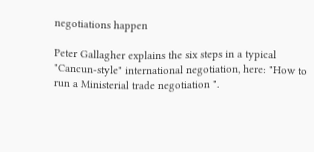negotiations happen

Peter Gallagher explains the six steps in a typical "Cancun-style" international negotiation, here: "How to run a Ministerial trade negotiation ".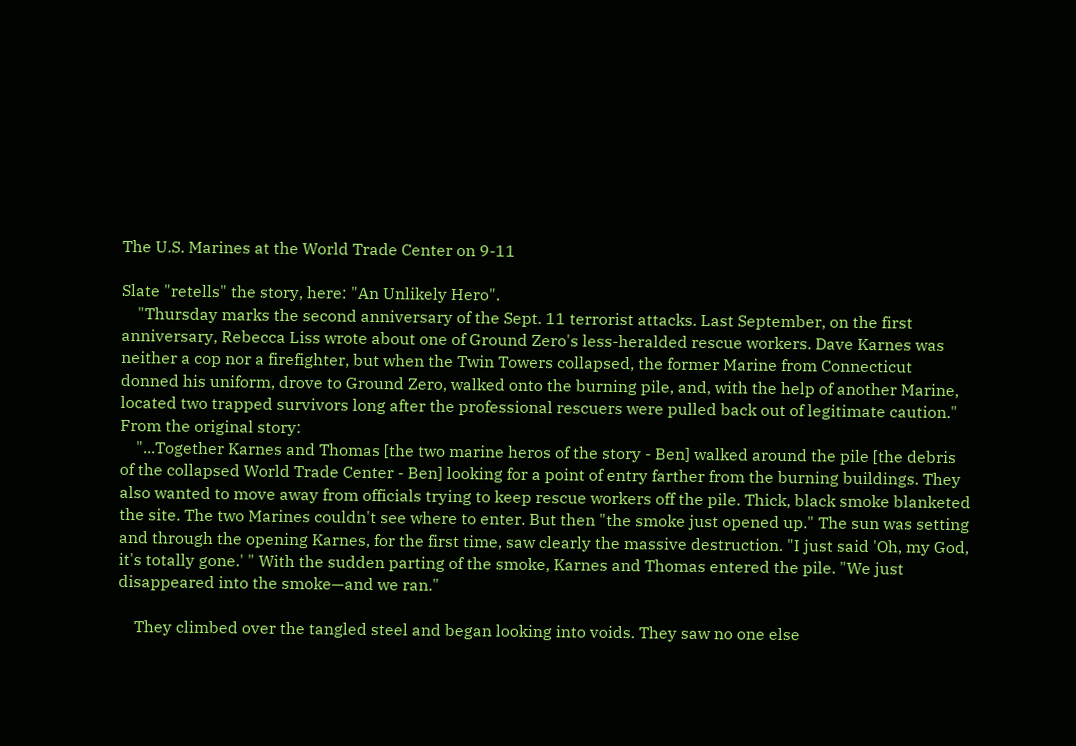The U.S. Marines at the World Trade Center on 9-11

Slate "retells" the story, here: "An Unlikely Hero".
    "Thursday marks the second anniversary of the Sept. 11 terrorist attacks. Last September, on the first anniversary, Rebecca Liss wrote about one of Ground Zero's less-heralded rescue workers. Dave Karnes was neither a cop nor a firefighter, but when the Twin Towers collapsed, the former Marine from Connecticut donned his uniform, drove to Ground Zero, walked onto the burning pile, and, with the help of another Marine, located two trapped survivors long after the professional rescuers were pulled back out of legitimate caution."
From the original story:
    "...Together Karnes and Thomas [the two marine heros of the story - Ben] walked around the pile [the debris of the collapsed World Trade Center - Ben] looking for a point of entry farther from the burning buildings. They also wanted to move away from officials trying to keep rescue workers off the pile. Thick, black smoke blanketed the site. The two Marines couldn't see where to enter. But then "the smoke just opened up." The sun was setting and through the opening Karnes, for the first time, saw clearly the massive destruction. "I just said 'Oh, my God, it's totally gone.' " With the sudden parting of the smoke, Karnes and Thomas entered the pile. "We just disappeared into the smoke—and we ran."

    They climbed over the tangled steel and began looking into voids. They saw no one else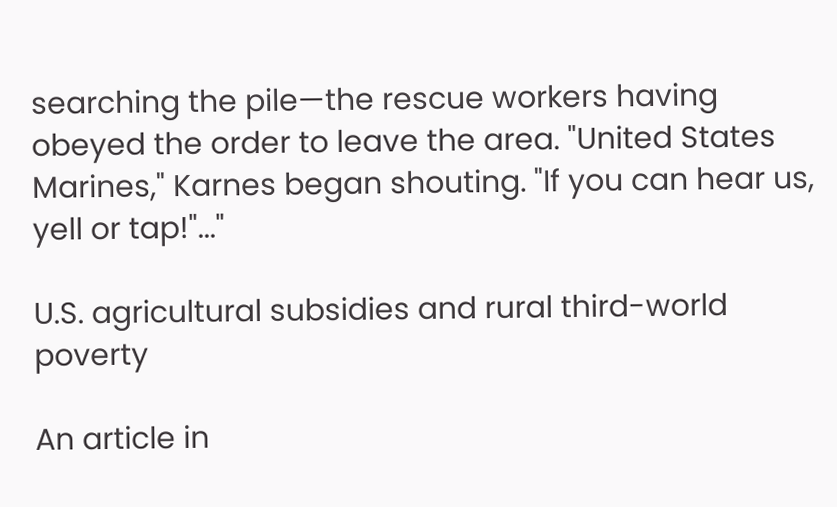searching the pile—the rescue workers having obeyed the order to leave the area. "United States Marines," Karnes began shouting. "If you can hear us, yell or tap!"..."

U.S. agricultural subsidies and rural third-world poverty

An article in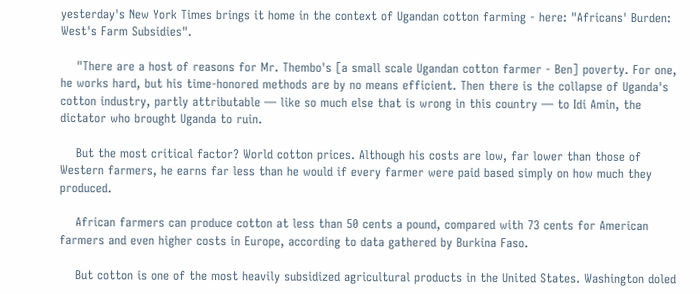yesterday's New York Times brings it home in the context of Ugandan cotton farming - here: "Africans' Burden: West's Farm Subsidies".

    "There are a host of reasons for Mr. Thembo's [a small scale Ugandan cotton farmer - Ben] poverty. For one, he works hard, but his time-honored methods are by no means efficient. Then there is the collapse of Uganda's cotton industry, partly attributable — like so much else that is wrong in this country — to Idi Amin, the dictator who brought Uganda to ruin.

    But the most critical factor? World cotton prices. Although his costs are low, far lower than those of Western farmers, he earns far less than he would if every farmer were paid based simply on how much they produced.

    African farmers can produce cotton at less than 50 cents a pound, compared with 73 cents for American farmers and even higher costs in Europe, according to data gathered by Burkina Faso.

    But cotton is one of the most heavily subsidized agricultural products in the United States. Washington doled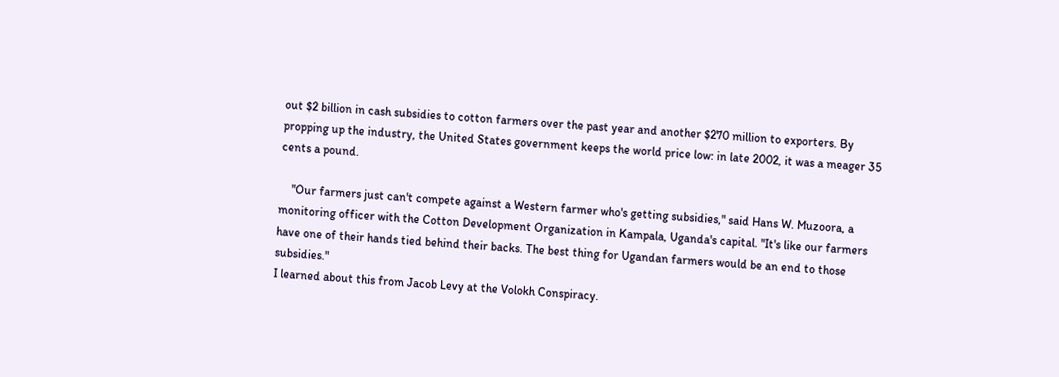out $2 billion in cash subsidies to cotton farmers over the past year and another $270 million to exporters. By propping up the industry, the United States government keeps the world price low: in late 2002, it was a meager 35 cents a pound.

    "Our farmers just can't compete against a Western farmer who's getting subsidies," said Hans W. Muzoora, a monitoring officer with the Cotton Development Organization in Kampala, Uganda's capital. "It's like our farmers have one of their hands tied behind their backs. The best thing for Ugandan farmers would be an end to those subsidies."
I learned about this from Jacob Levy at the Volokh Conspiracy.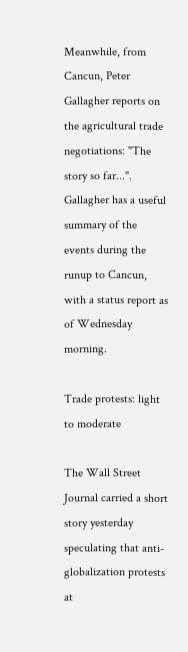Meanwhile, from Cancun, Peter Gallagher reports on the agricultural trade negotiations: "The story so far...". Gallagher has a useful summary of the events during the runup to Cancun, with a status report as of Wednesday morning.

Trade protests: light to moderate

The Wall Street Journal carried a short story yesterday speculating that anti-globalization protests at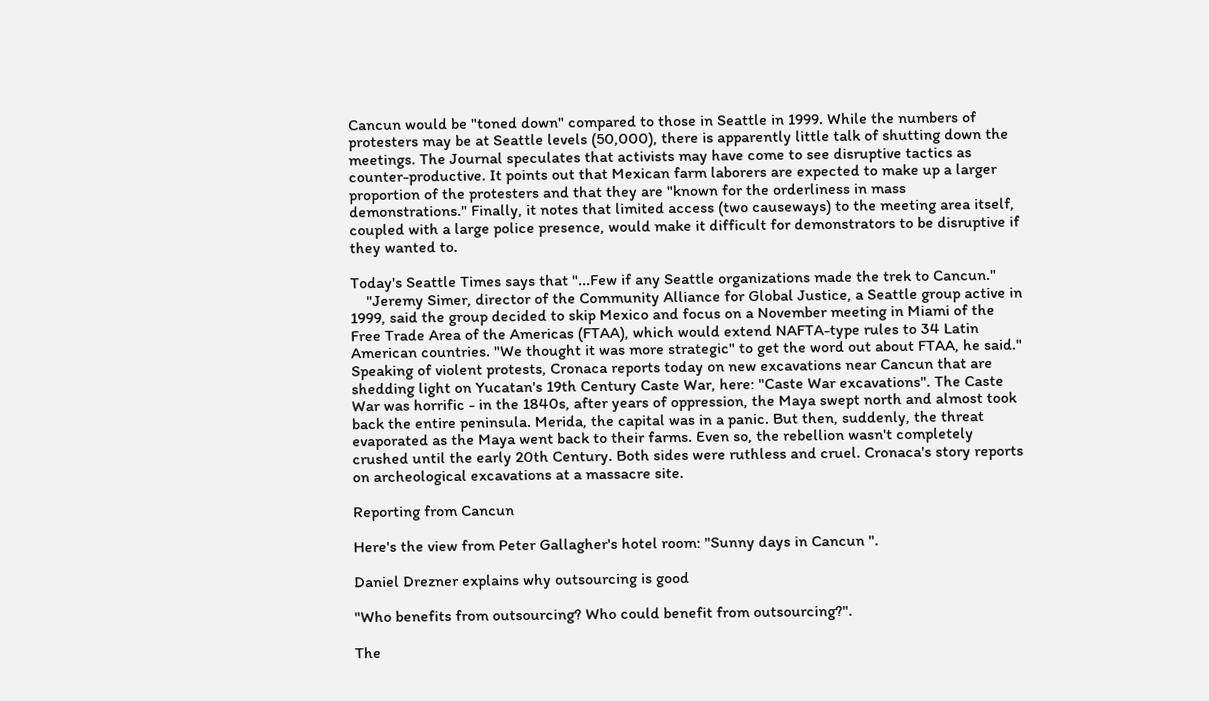Cancun would be "toned down" compared to those in Seattle in 1999. While the numbers of protesters may be at Seattle levels (50,000), there is apparently little talk of shutting down the meetings. The Journal speculates that activists may have come to see disruptive tactics as counter-productive. It points out that Mexican farm laborers are expected to make up a larger proportion of the protesters and that they are "known for the orderliness in mass demonstrations." Finally, it notes that limited access (two causeways) to the meeting area itself, coupled with a large police presence, would make it difficult for demonstrators to be disruptive if they wanted to.

Today's Seattle Times says that "...Few if any Seattle organizations made the trek to Cancun."
    "Jeremy Simer, director of the Community Alliance for Global Justice, a Seattle group active in 1999, said the group decided to skip Mexico and focus on a November meeting in Miami of the Free Trade Area of the Americas (FTAA), which would extend NAFTA-type rules to 34 Latin American countries. "We thought it was more strategic" to get the word out about FTAA, he said."
Speaking of violent protests, Cronaca reports today on new excavations near Cancun that are shedding light on Yucatan's 19th Century Caste War, here: "Caste War excavations". The Caste War was horrific - in the 1840s, after years of oppression, the Maya swept north and almost took back the entire peninsula. Merida, the capital was in a panic. But then, suddenly, the threat evaporated as the Maya went back to their farms. Even so, the rebellion wasn't completely crushed until the early 20th Century. Both sides were ruthless and cruel. Cronaca's story reports on archeological excavations at a massacre site.

Reporting from Cancun

Here's the view from Peter Gallagher's hotel room: "Sunny days in Cancun ".

Daniel Drezner explains why outsourcing is good

"Who benefits from outsourcing? Who could benefit from outsourcing?".

The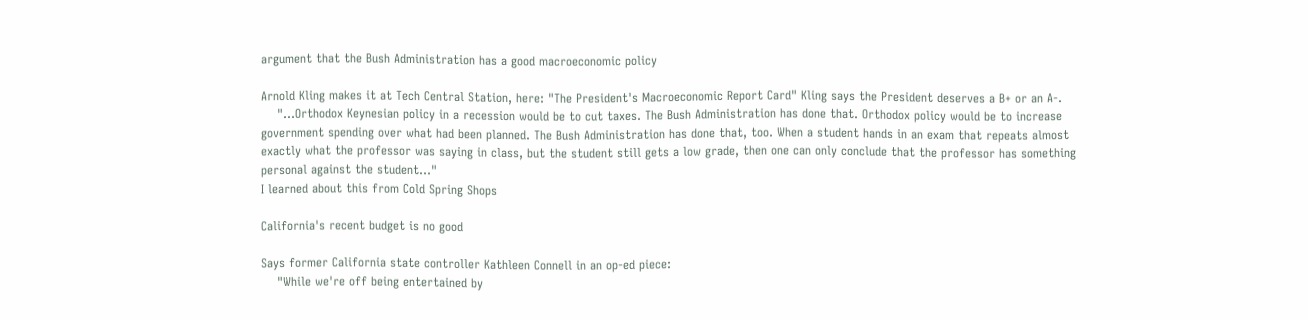argument that the Bush Administration has a good macroeconomic policy

Arnold Kling makes it at Tech Central Station, here: "The President's Macroeconomic Report Card" Kling says the President deserves a B+ or an A-.
    "...Orthodox Keynesian policy in a recession would be to cut taxes. The Bush Administration has done that. Orthodox policy would be to increase government spending over what had been planned. The Bush Administration has done that, too. When a student hands in an exam that repeats almost exactly what the professor was saying in class, but the student still gets a low grade, then one can only conclude that the professor has something personal against the student..."
I learned about this from Cold Spring Shops

California's recent budget is no good

Says former California state controller Kathleen Connell in an op-ed piece:
    "While we're off being entertained by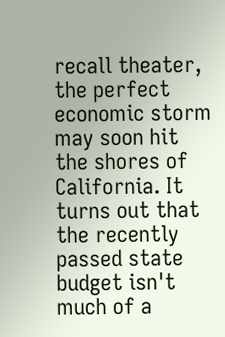recall theater, the perfect economic storm may soon hit the shores of California. It turns out that the recently passed state budget isn't much of a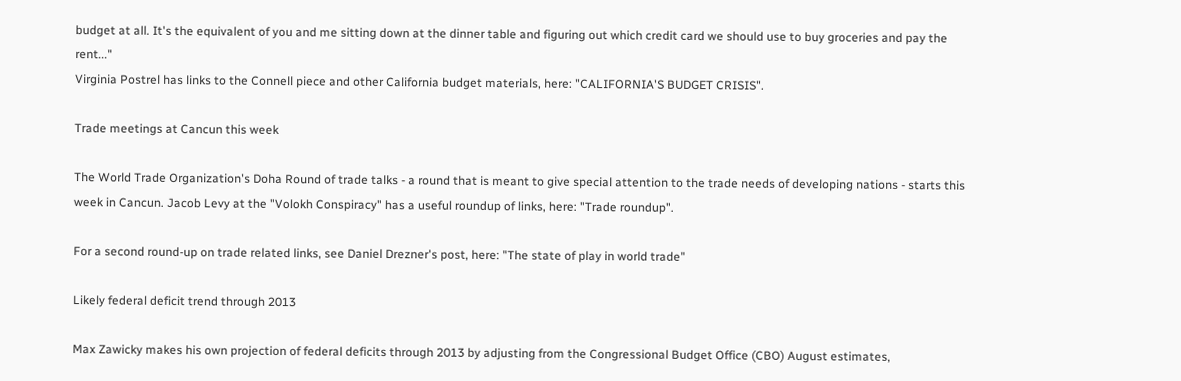budget at all. It's the equivalent of you and me sitting down at the dinner table and figuring out which credit card we should use to buy groceries and pay the rent..."
Virginia Postrel has links to the Connell piece and other California budget materials, here: "CALIFORNIA'S BUDGET CRISIS".

Trade meetings at Cancun this week

The World Trade Organization's Doha Round of trade talks - a round that is meant to give special attention to the trade needs of developing nations - starts this week in Cancun. Jacob Levy at the "Volokh Conspiracy" has a useful roundup of links, here: "Trade roundup".

For a second round-up on trade related links, see Daniel Drezner's post, here: "The state of play in world trade"

Likely federal deficit trend through 2013

Max Zawicky makes his own projection of federal deficits through 2013 by adjusting from the Congressional Budget Office (CBO) August estimates,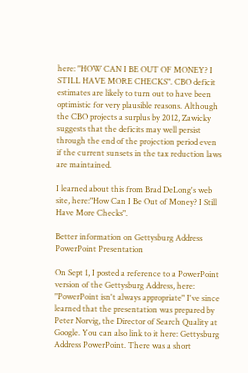here: "HOW CAN I BE OUT OF MONEY? I STILL HAVE MORE CHECKS". CBO deficit estimates are likely to turn out to have been optimistic for very plausible reasons. Although the CBO projects a surplus by 2012, Zawicky suggests that the deficits may well persist through the end of the projection period even if the current sunsets in the tax reduction laws are maintained.

I learned about this from Brad DeLong's web site, here:"How Can I Be Out of Money? I Still Have More Checks".

Better information on Gettysburg Address PowerPoint Presentation

On Sept 1, I posted a reference to a PowerPoint version of the Gettysburg Address, here: "PowerPoint isn't always appropriate" I've since learned that the presentation was prepared by Peter Norvig, the Director of Search Quality at Google. You can also link to it here: Gettysburg Address PowerPoint. There was a short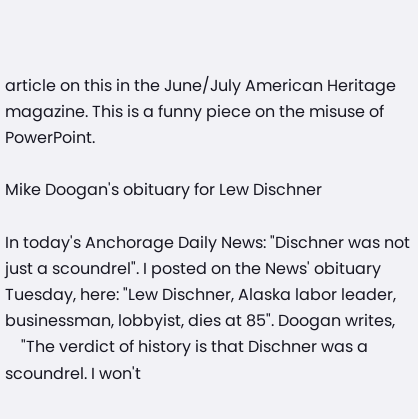article on this in the June/July American Heritage magazine. This is a funny piece on the misuse of PowerPoint.

Mike Doogan's obituary for Lew Dischner

In today's Anchorage Daily News: "Dischner was not just a scoundrel". I posted on the News' obituary Tuesday, here: "Lew Dischner, Alaska labor leader, businessman, lobbyist, dies at 85". Doogan writes,
    "The verdict of history is that Dischner was a scoundrel. I won't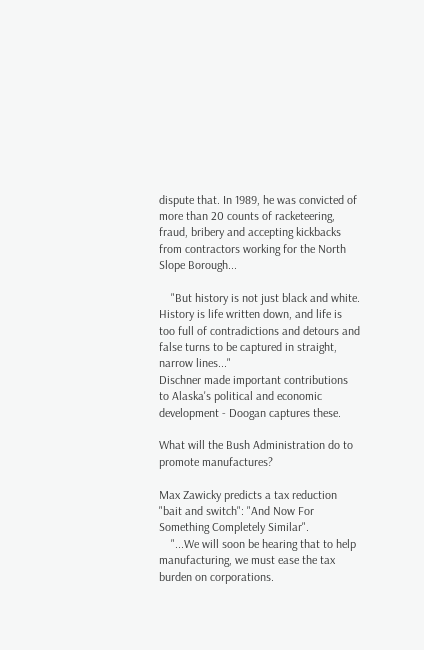dispute that. In 1989, he was convicted of more than 20 counts of racketeering, fraud, bribery and accepting kickbacks from contractors working for the North Slope Borough...

    "But history is not just black and white. History is life written down, and life is too full of contradictions and detours and false turns to be captured in straight, narrow lines..."
Dischner made important contributions to Alaska's political and economic development - Doogan captures these.

What will the Bush Administration do to promote manufactures?

Max Zawicky predicts a tax reduction "bait and switch": "And Now For Something Completely Similar".
    "...We will soon be hearing that to help manufacturing, we must ease the tax burden on corporations.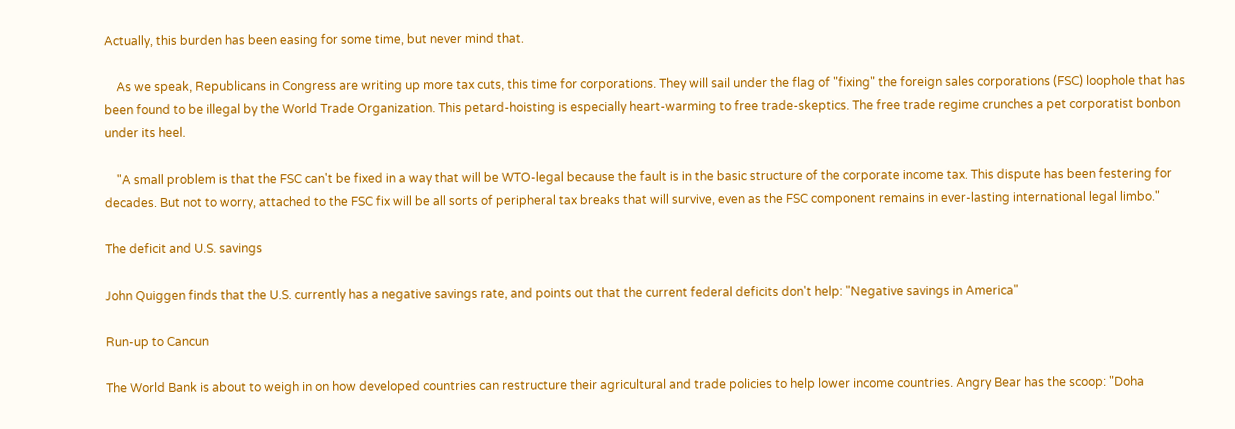Actually, this burden has been easing for some time, but never mind that.

    As we speak, Republicans in Congress are writing up more tax cuts, this time for corporations. They will sail under the flag of "fixing" the foreign sales corporations (FSC) loophole that has been found to be illegal by the World Trade Organization. This petard-hoisting is especially heart-warming to free trade-skeptics. The free trade regime crunches a pet corporatist bonbon under its heel.

    "A small problem is that the FSC can't be fixed in a way that will be WTO-legal because the fault is in the basic structure of the corporate income tax. This dispute has been festering for decades. But not to worry, attached to the FSC fix will be all sorts of peripheral tax breaks that will survive, even as the FSC component remains in ever-lasting international legal limbo."

The deficit and U.S. savings

John Quiggen finds that the U.S. currently has a negative savings rate, and points out that the current federal deficits don't help: "Negative savings in America"

Run-up to Cancun

The World Bank is about to weigh in on how developed countries can restructure their agricultural and trade policies to help lower income countries. Angry Bear has the scoop: "Doha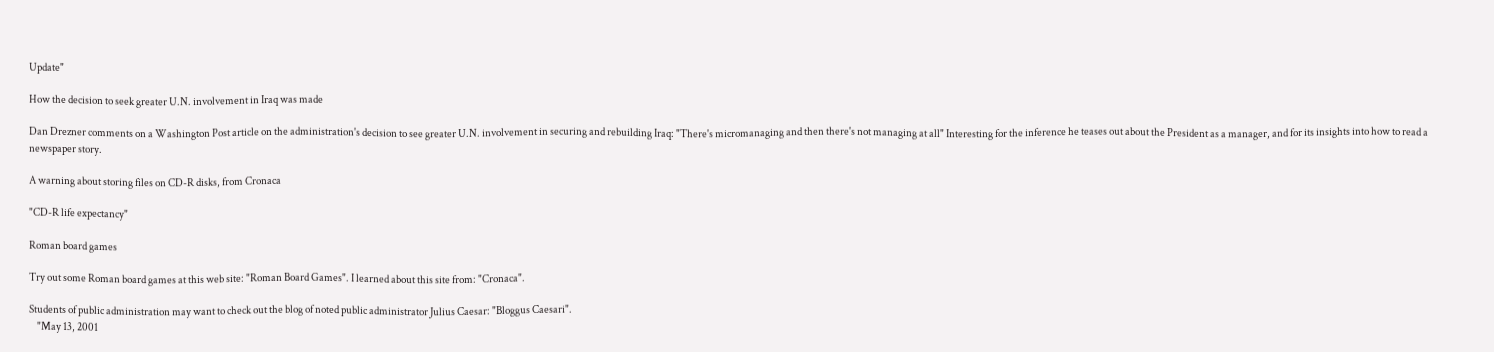Update"

How the decision to seek greater U.N. involvement in Iraq was made

Dan Drezner comments on a Washington Post article on the administration's decision to see greater U.N. involvement in securing and rebuilding Iraq: "There's micromanaging and then there's not managing at all" Interesting for the inference he teases out about the President as a manager, and for its insights into how to read a newspaper story.

A warning about storing files on CD-R disks, from Cronaca

"CD-R life expectancy"

Roman board games

Try out some Roman board games at this web site: "Roman Board Games". I learned about this site from: "Cronaca".

Students of public administration may want to check out the blog of noted public administrator Julius Caesar: "Bloggus Caesari".
    "May 13, 2001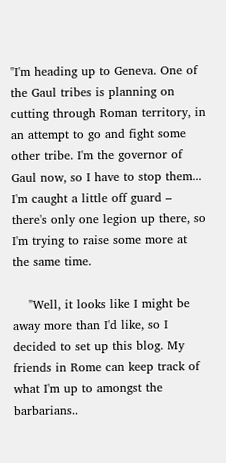"I'm heading up to Geneva. One of the Gaul tribes is planning on cutting through Roman territory, in an attempt to go and fight some other tribe. I'm the governor of Gaul now, so I have to stop them... I'm caught a little off guard – there's only one legion up there, so I'm trying to raise some more at the same time.

    "Well, it looks like I might be away more than I'd like, so I decided to set up this blog. My friends in Rome can keep track of what I'm up to amongst the barbarians..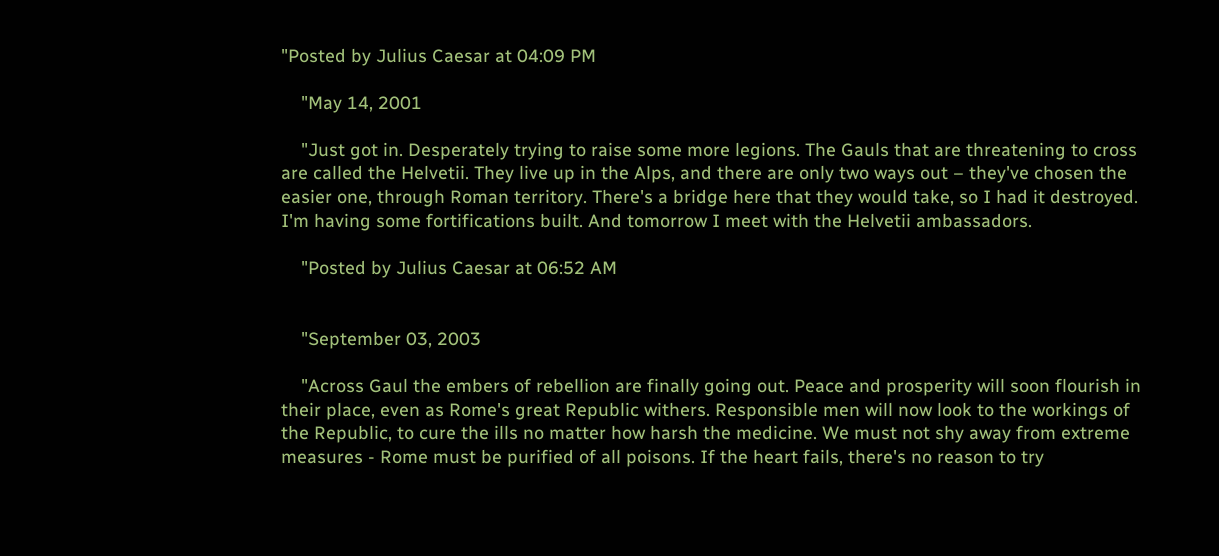"Posted by Julius Caesar at 04:09 PM

    "May 14, 2001

    "Just got in. Desperately trying to raise some more legions. The Gauls that are threatening to cross are called the Helvetii. They live up in the Alps, and there are only two ways out – they've chosen the easier one, through Roman territory. There's a bridge here that they would take, so I had it destroyed. I'm having some fortifications built. And tomorrow I meet with the Helvetii ambassadors.

    "Posted by Julius Caesar at 06:52 AM


    "September 03, 2003

    "Across Gaul the embers of rebellion are finally going out. Peace and prosperity will soon flourish in their place, even as Rome's great Republic withers. Responsible men will now look to the workings of the Republic, to cure the ills no matter how harsh the medicine. We must not shy away from extreme measures - Rome must be purified of all poisons. If the heart fails, there's no reason to try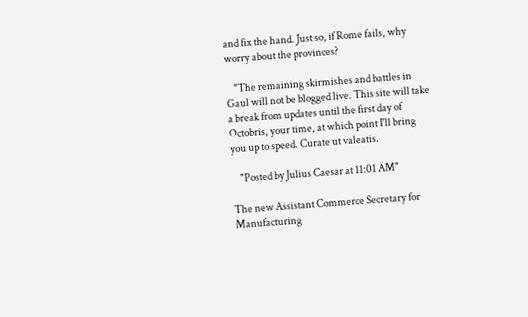and fix the hand. Just so, if Rome fails, why worry about the provinces?

    "The remaining skirmishes and battles in Gaul will not be blogged live. This site will take a break from updates until the first day of Octobris, your time, at which point I'll bring you up to speed. Curate ut valeatis.

    "Posted by Julius Caesar at 11:01 AM"

The new Assistant Commerce Secretary for Manufacturing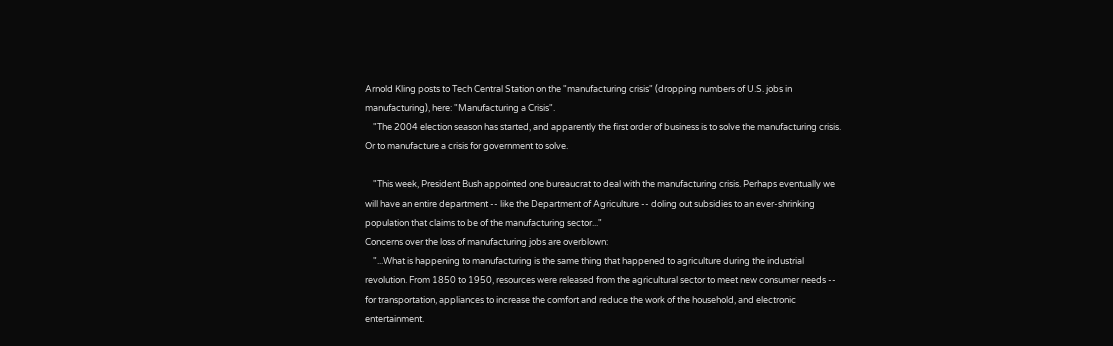Arnold Kling posts to Tech Central Station on the "manufacturing crisis" (dropping numbers of U.S. jobs in manufacturing), here: "Manufacturing a Crisis".
    "The 2004 election season has started, and apparently the first order of business is to solve the manufacturing crisis. Or to manufacture a crisis for government to solve.

    "This week, President Bush appointed one bureaucrat to deal with the manufacturing crisis. Perhaps eventually we will have an entire department -- like the Department of Agriculture -- doling out subsidies to an ever-shrinking population that claims to be of the manufacturing sector..."
Concerns over the loss of manufacturing jobs are overblown:
    "...What is happening to manufacturing is the same thing that happened to agriculture during the industrial revolution. From 1850 to 1950, resources were released from the agricultural sector to meet new consumer needs -- for transportation, appliances to increase the comfort and reduce the work of the household, and electronic entertainment.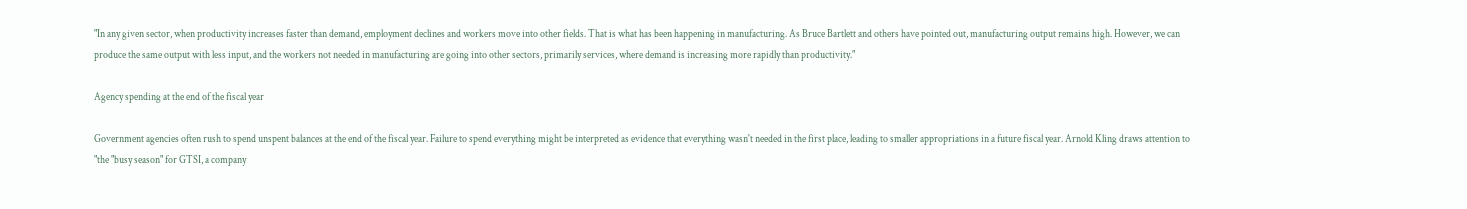"In any given sector, when productivity increases faster than demand, employment declines and workers move into other fields. That is what has been happening in manufacturing. As Bruce Bartlett and others have pointed out, manufacturing output remains high. However, we can produce the same output with less input, and the workers not needed in manufacturing are going into other sectors, primarily services, where demand is increasing more rapidly than productivity."

Agency spending at the end of the fiscal year

Government agencies often rush to spend unspent balances at the end of the fiscal year. Failure to spend everything might be interpreted as evidence that everything wasn't needed in the first place, leading to smaller appropriations in a future fiscal year. Arnold Kling draws attention to "the "busy season" for GTSI, a company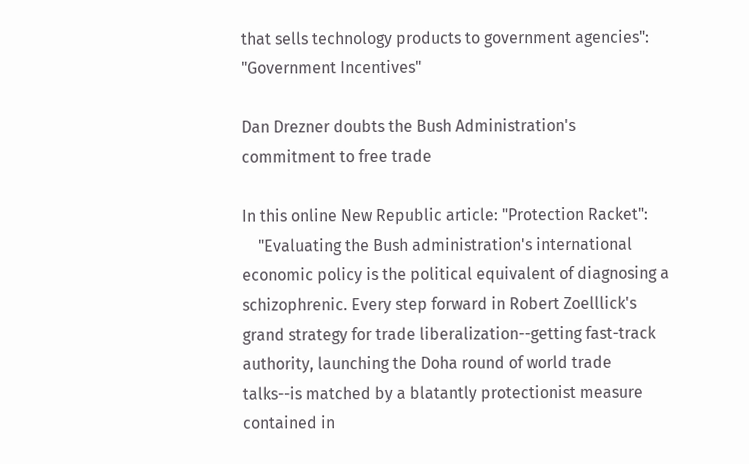that sells technology products to government agencies": "Government Incentives"

Dan Drezner doubts the Bush Administration's commitment to free trade

In this online New Republic article: "Protection Racket":
    "Evaluating the Bush administration's international economic policy is the political equivalent of diagnosing a schizophrenic. Every step forward in Robert Zoelllick's grand strategy for trade liberalization--getting fast-track authority, launching the Doha round of world trade talks--is matched by a blatantly protectionist measure contained in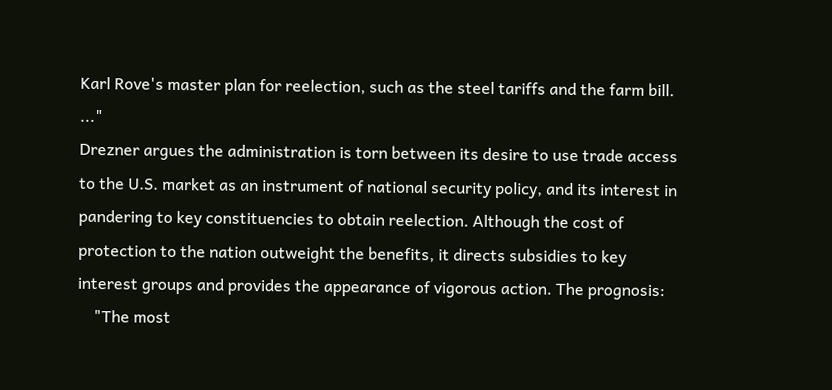Karl Rove's master plan for reelection, such as the steel tariffs and the farm bill. ..."
Drezner argues the administration is torn between its desire to use trade access to the U.S. market as an instrument of national security policy, and its interest in pandering to key constituencies to obtain reelection. Although the cost of protection to the nation outweight the benefits, it directs subsidies to key interest groups and provides the appearance of vigorous action. The prognosis:
    "The most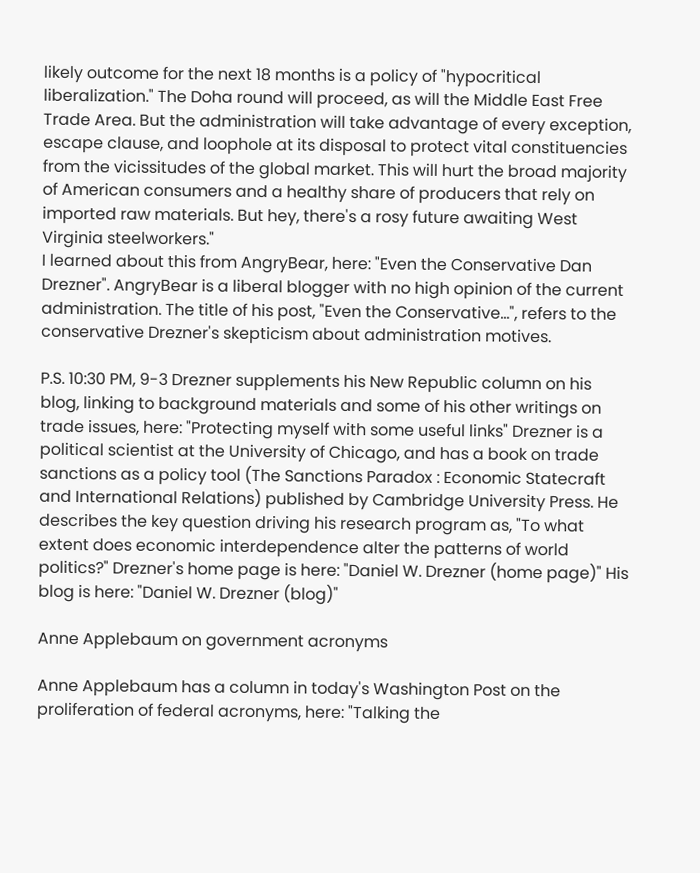likely outcome for the next 18 months is a policy of "hypocritical liberalization." The Doha round will proceed, as will the Middle East Free Trade Area. But the administration will take advantage of every exception, escape clause, and loophole at its disposal to protect vital constituencies from the vicissitudes of the global market. This will hurt the broad majority of American consumers and a healthy share of producers that rely on imported raw materials. But hey, there's a rosy future awaiting West Virginia steelworkers."
I learned about this from AngryBear, here: "Even the Conservative Dan Drezner". AngryBear is a liberal blogger with no high opinion of the current administration. The title of his post, "Even the Conservative...", refers to the conservative Drezner's skepticism about administration motives.

P.S. 10:30 PM, 9-3 Drezner supplements his New Republic column on his blog, linking to background materials and some of his other writings on trade issues, here: "Protecting myself with some useful links" Drezner is a political scientist at the University of Chicago, and has a book on trade sanctions as a policy tool (The Sanctions Paradox : Economic Statecraft and International Relations) published by Cambridge University Press. He describes the key question driving his research program as, "To what extent does economic interdependence alter the patterns of world politics?" Drezner's home page is here: "Daniel W. Drezner (home page)" His blog is here: "Daniel W. Drezner (blog)"

Anne Applebaum on government acronyms

Anne Applebaum has a column in today's Washington Post on the proliferation of federal acronyms, here: "Talking the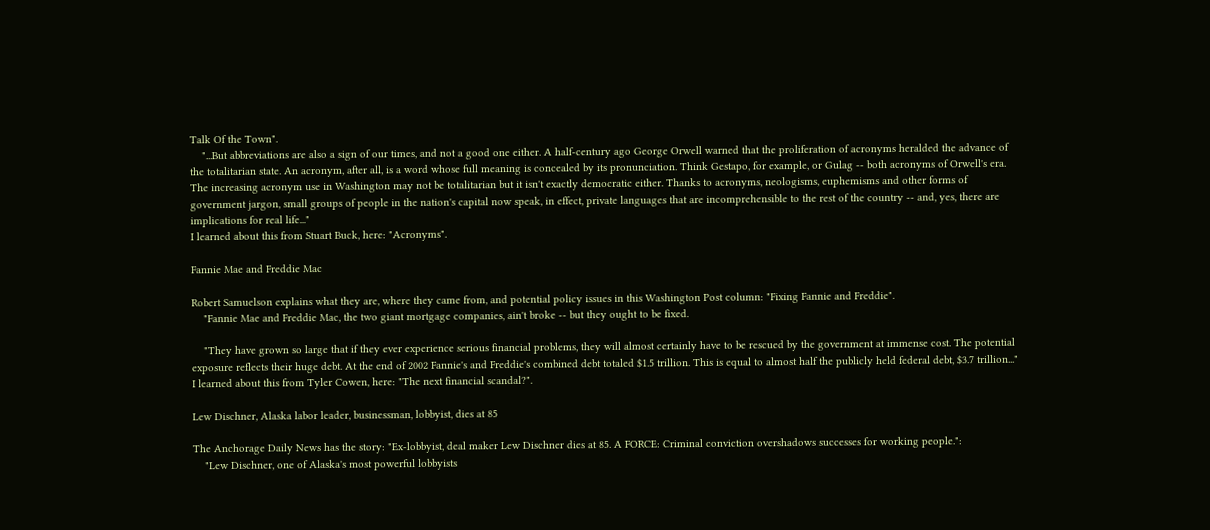Talk Of the Town".
    "...But abbreviations are also a sign of our times, and not a good one either. A half-century ago George Orwell warned that the proliferation of acronyms heralded the advance of the totalitarian state. An acronym, after all, is a word whose full meaning is concealed by its pronunciation. Think Gestapo, for example, or Gulag -- both acronyms of Orwell's era. The increasing acronym use in Washington may not be totalitarian but it isn't exactly democratic either. Thanks to acronyms, neologisms, euphemisms and other forms of government jargon, small groups of people in the nation's capital now speak, in effect, private languages that are incomprehensible to the rest of the country -- and, yes, there are implications for real life..."
I learned about this from Stuart Buck, here: "Acronyms".

Fannie Mae and Freddie Mac

Robert Samuelson explains what they are, where they came from, and potential policy issues in this Washington Post column: "Fixing Fannie and Freddie".
    "Fannie Mae and Freddie Mac, the two giant mortgage companies, ain't broke -- but they ought to be fixed.

    "They have grown so large that if they ever experience serious financial problems, they will almost certainly have to be rescued by the government at immense cost. The potential exposure reflects their huge debt. At the end of 2002 Fannie's and Freddie's combined debt totaled $1.5 trillion. This is equal to almost half the publicly held federal debt, $3.7 trillion..."
I learned about this from Tyler Cowen, here: "The next financial scandal?".

Lew Dischner, Alaska labor leader, businessman, lobbyist, dies at 85

The Anchorage Daily News has the story: "Ex-lobbyist, deal maker Lew Dischner dies at 85. A FORCE: Criminal conviction overshadows successes for working people.":
    "Lew Dischner, one of Alaska's most powerful lobbyists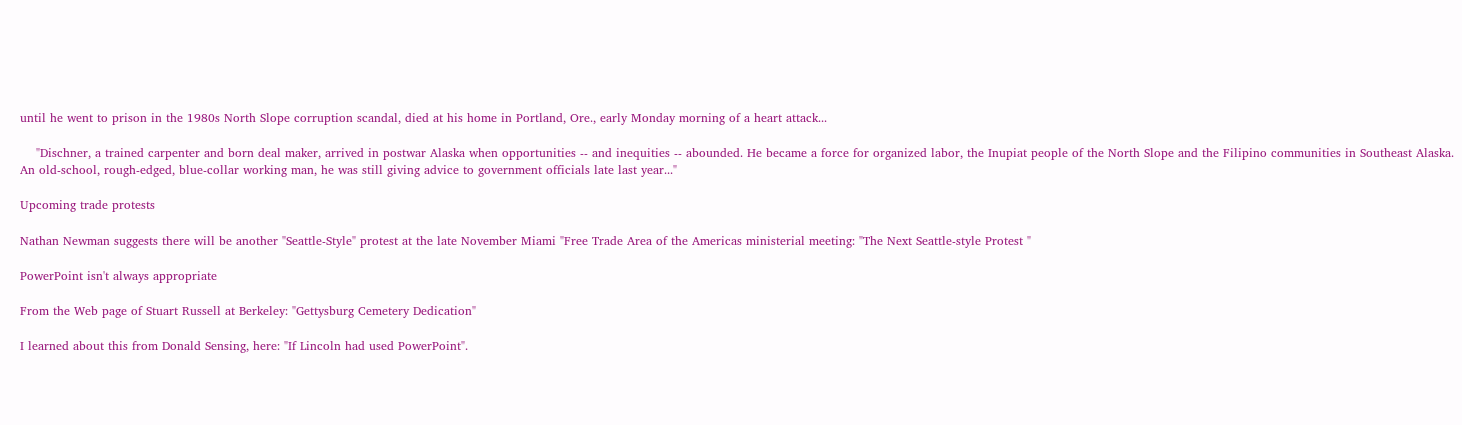until he went to prison in the 1980s North Slope corruption scandal, died at his home in Portland, Ore., early Monday morning of a heart attack...

    "Dischner, a trained carpenter and born deal maker, arrived in postwar Alaska when opportunities -- and inequities -- abounded. He became a force for organized labor, the Inupiat people of the North Slope and the Filipino communities in Southeast Alaska. An old-school, rough-edged, blue-collar working man, he was still giving advice to government officials late last year..."

Upcoming trade protests

Nathan Newman suggests there will be another "Seattle-Style" protest at the late November Miami "Free Trade Area of the Americas ministerial meeting: "The Next Seattle-style Protest "

PowerPoint isn't always appropriate

From the Web page of Stuart Russell at Berkeley: "Gettysburg Cemetery Dedication"

I learned about this from Donald Sensing, here: "If Lincoln had used PowerPoint".